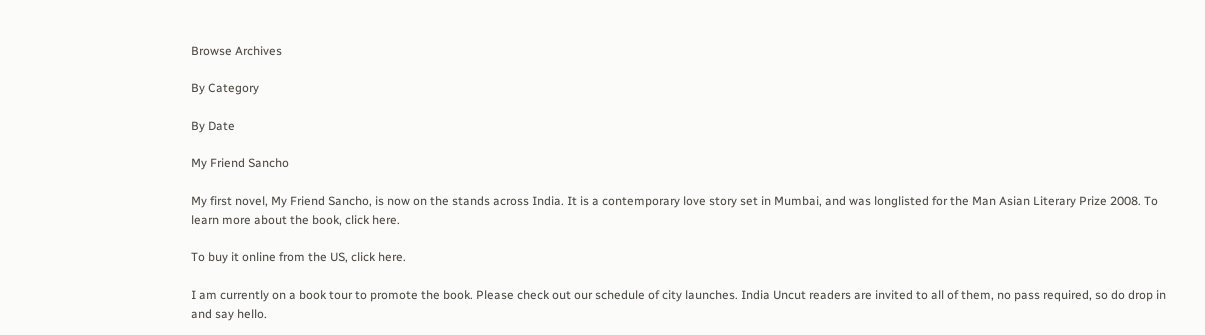Browse Archives

By Category

By Date

My Friend Sancho

My first novel, My Friend Sancho, is now on the stands across India. It is a contemporary love story set in Mumbai, and was longlisted for the Man Asian Literary Prize 2008. To learn more about the book, click here.

To buy it online from the US, click here.

I am currently on a book tour to promote the book. Please check out our schedule of city launches. India Uncut readers are invited to all of them, no pass required, so do drop in and say hello.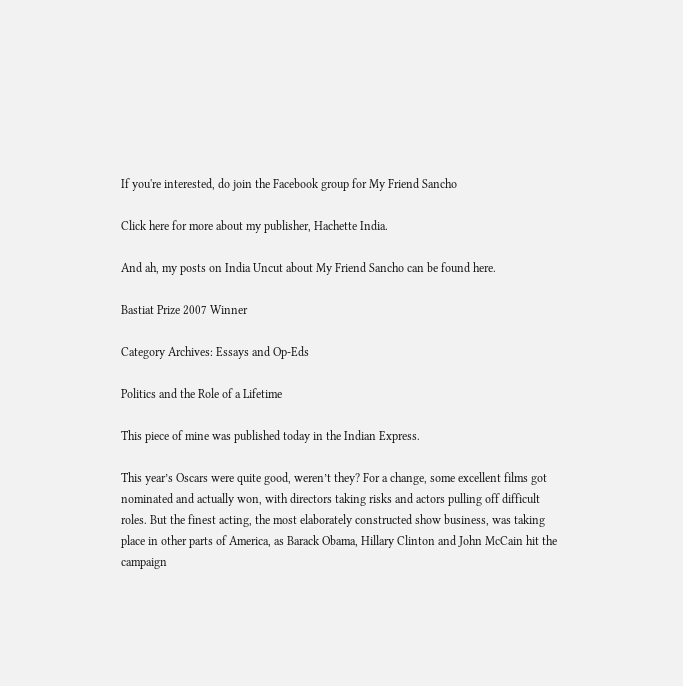If you're interested, do join the Facebook group for My Friend Sancho

Click here for more about my publisher, Hachette India.

And ah, my posts on India Uncut about My Friend Sancho can be found here.

Bastiat Prize 2007 Winner

Category Archives: Essays and Op-Eds

Politics and the Role of a Lifetime

This piece of mine was published today in the Indian Express.

This year’s Oscars were quite good, weren’t they? For a change, some excellent films got nominated and actually won, with directors taking risks and actors pulling off difficult roles. But the finest acting, the most elaborately constructed show business, was taking place in other parts of America, as Barack Obama, Hillary Clinton and John McCain hit the campaign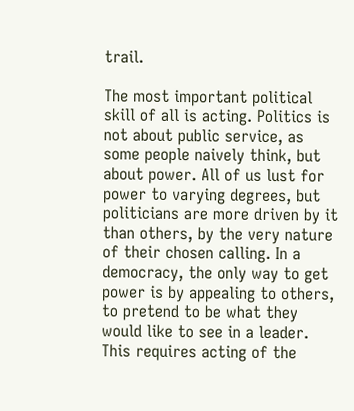trail.

The most important political skill of all is acting. Politics is not about public service, as some people naively think, but about power. All of us lust for power to varying degrees, but politicians are more driven by it than others, by the very nature of their chosen calling. In a democracy, the only way to get power is by appealing to others, to pretend to be what they would like to see in a leader. This requires acting of the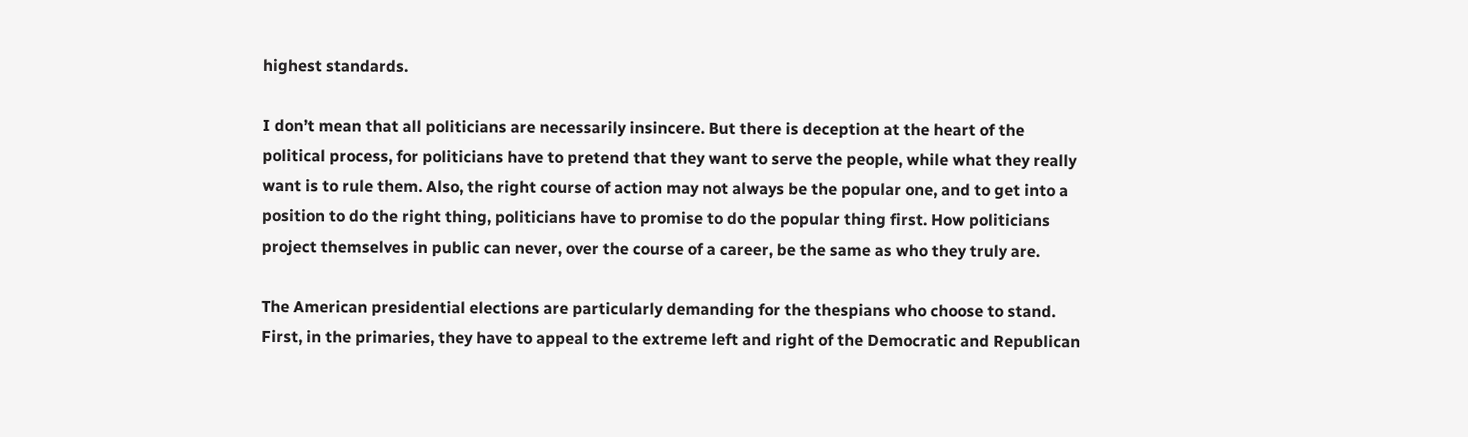highest standards.

I don’t mean that all politicians are necessarily insincere. But there is deception at the heart of the political process, for politicians have to pretend that they want to serve the people, while what they really want is to rule them. Also, the right course of action may not always be the popular one, and to get into a position to do the right thing, politicians have to promise to do the popular thing first. How politicians project themselves in public can never, over the course of a career, be the same as who they truly are.

The American presidential elections are particularly demanding for the thespians who choose to stand. First, in the primaries, they have to appeal to the extreme left and right of the Democratic and Republican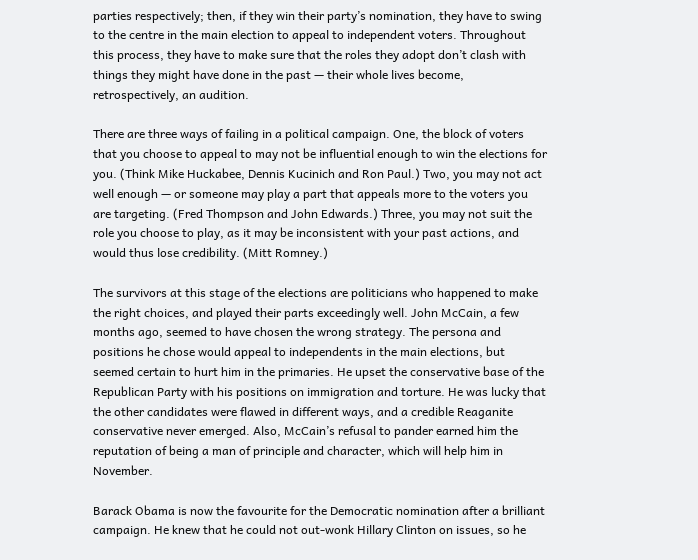parties respectively; then, if they win their party’s nomination, they have to swing to the centre in the main election to appeal to independent voters. Throughout this process, they have to make sure that the roles they adopt don’t clash with things they might have done in the past — their whole lives become, retrospectively, an audition.

There are three ways of failing in a political campaign. One, the block of voters that you choose to appeal to may not be influential enough to win the elections for you. (Think Mike Huckabee, Dennis Kucinich and Ron Paul.) Two, you may not act well enough — or someone may play a part that appeals more to the voters you are targeting. (Fred Thompson and John Edwards.) Three, you may not suit the role you choose to play, as it may be inconsistent with your past actions, and would thus lose credibility. (Mitt Romney.)

The survivors at this stage of the elections are politicians who happened to make the right choices, and played their parts exceedingly well. John McCain, a few months ago, seemed to have chosen the wrong strategy. The persona and positions he chose would appeal to independents in the main elections, but seemed certain to hurt him in the primaries. He upset the conservative base of the Republican Party with his positions on immigration and torture. He was lucky that the other candidates were flawed in different ways, and a credible Reaganite conservative never emerged. Also, McCain’s refusal to pander earned him the reputation of being a man of principle and character, which will help him in November.

Barack Obama is now the favourite for the Democratic nomination after a brilliant campaign. He knew that he could not out-wonk Hillary Clinton on issues, so he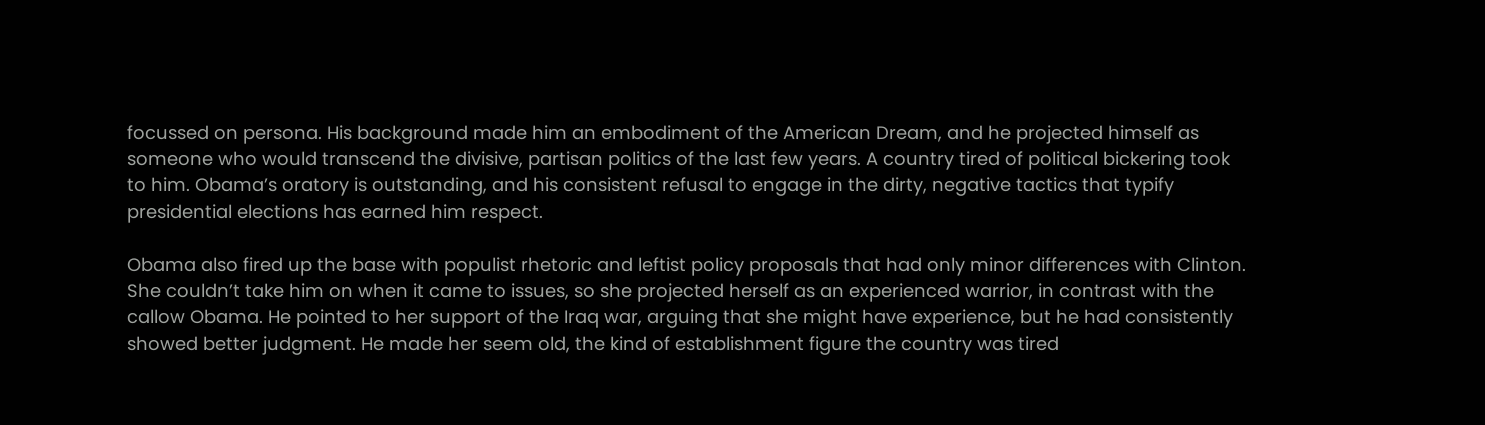focussed on persona. His background made him an embodiment of the American Dream, and he projected himself as someone who would transcend the divisive, partisan politics of the last few years. A country tired of political bickering took to him. Obama’s oratory is outstanding, and his consistent refusal to engage in the dirty, negative tactics that typify presidential elections has earned him respect.

Obama also fired up the base with populist rhetoric and leftist policy proposals that had only minor differences with Clinton. She couldn’t take him on when it came to issues, so she projected herself as an experienced warrior, in contrast with the callow Obama. He pointed to her support of the Iraq war, arguing that she might have experience, but he had consistently showed better judgment. He made her seem old, the kind of establishment figure the country was tired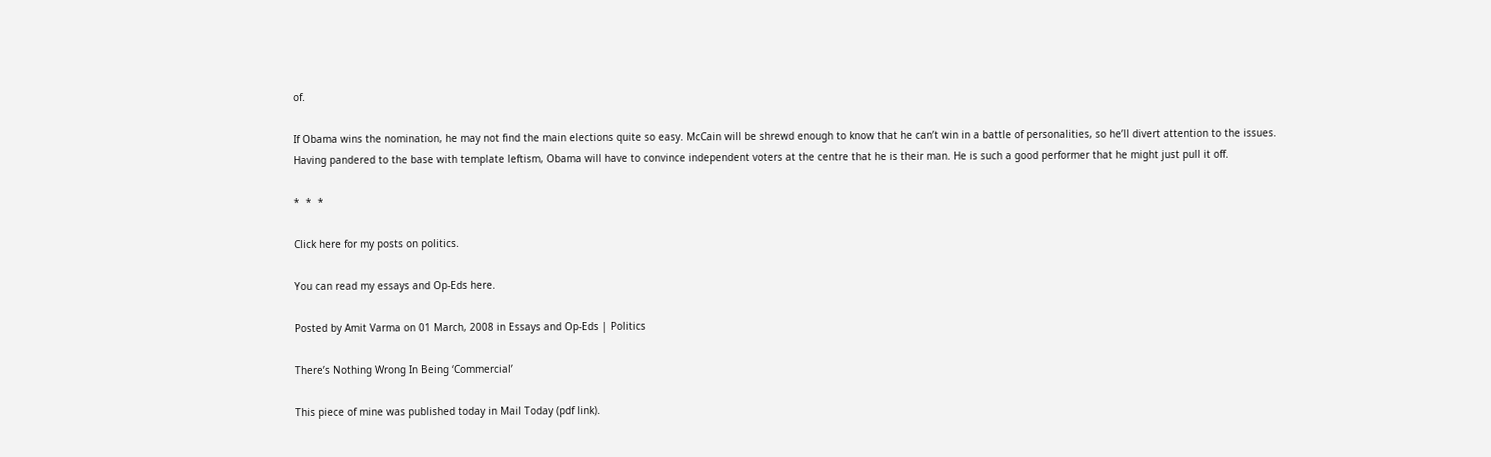of.

If Obama wins the nomination, he may not find the main elections quite so easy. McCain will be shrewd enough to know that he can’t win in a battle of personalities, so he’ll divert attention to the issues. Having pandered to the base with template leftism, Obama will have to convince independent voters at the centre that he is their man. He is such a good performer that he might just pull it off.

*  *  *

Click here for my posts on politics.

You can read my essays and Op-Eds here.

Posted by Amit Varma on 01 March, 2008 in Essays and Op-Eds | Politics

There’s Nothing Wrong In Being ‘Commercial’

This piece of mine was published today in Mail Today (pdf link).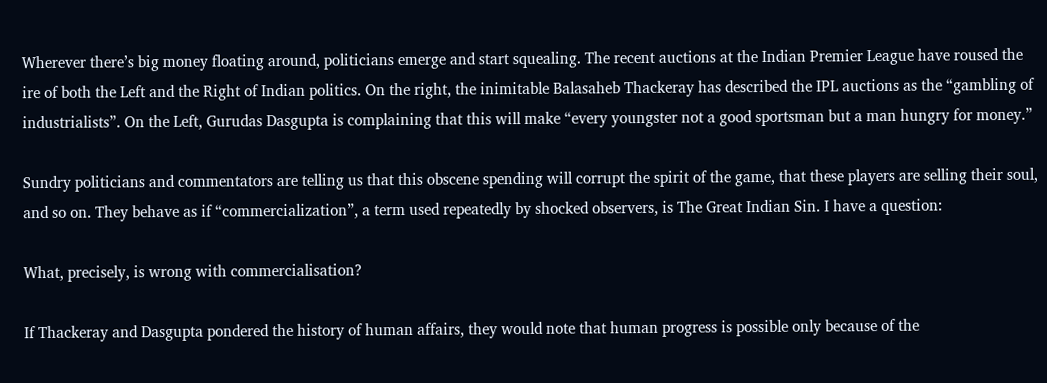Wherever there’s big money floating around, politicians emerge and start squealing. The recent auctions at the Indian Premier League have roused the ire of both the Left and the Right of Indian politics. On the right, the inimitable Balasaheb Thackeray has described the IPL auctions as the “gambling of industrialists”. On the Left, Gurudas Dasgupta is complaining that this will make “every youngster not a good sportsman but a man hungry for money.”

Sundry politicians and commentators are telling us that this obscene spending will corrupt the spirit of the game, that these players are selling their soul, and so on. They behave as if “commercialization”, a term used repeatedly by shocked observers, is The Great Indian Sin. I have a question:

What, precisely, is wrong with commercialisation?

If Thackeray and Dasgupta pondered the history of human affairs, they would note that human progress is possible only because of the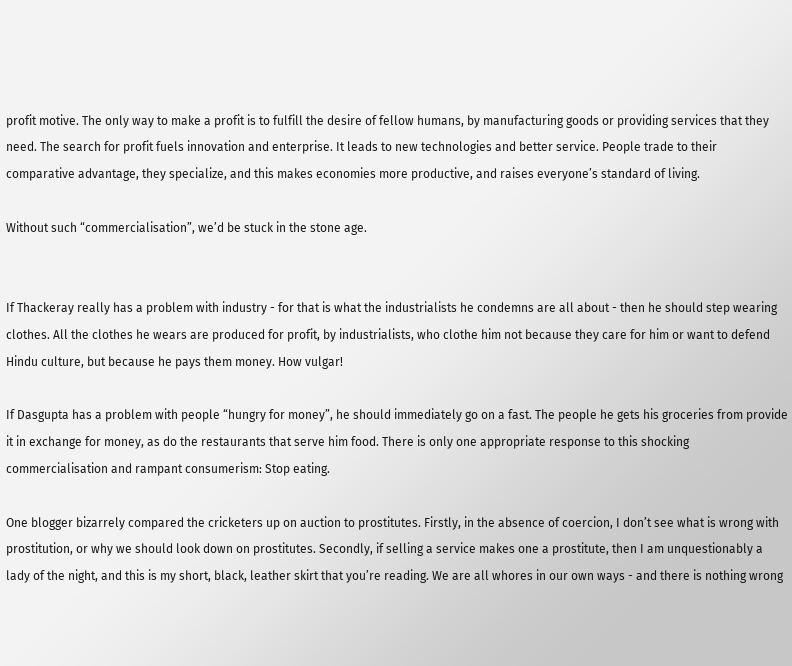profit motive. The only way to make a profit is to fulfill the desire of fellow humans, by manufacturing goods or providing services that they need. The search for profit fuels innovation and enterprise. It leads to new technologies and better service. People trade to their comparative advantage, they specialize, and this makes economies more productive, and raises everyone’s standard of living.

Without such “commercialisation”, we’d be stuck in the stone age.


If Thackeray really has a problem with industry - for that is what the industrialists he condemns are all about - then he should step wearing clothes. All the clothes he wears are produced for profit, by industrialists, who clothe him not because they care for him or want to defend Hindu culture, but because he pays them money. How vulgar!

If Dasgupta has a problem with people “hungry for money”, he should immediately go on a fast. The people he gets his groceries from provide it in exchange for money, as do the restaurants that serve him food. There is only one appropriate response to this shocking commercialisation and rampant consumerism: Stop eating.

One blogger bizarrely compared the cricketers up on auction to prostitutes. Firstly, in the absence of coercion, I don’t see what is wrong with prostitution, or why we should look down on prostitutes. Secondly, if selling a service makes one a prostitute, then I am unquestionably a lady of the night, and this is my short, black, leather skirt that you’re reading. We are all whores in our own ways - and there is nothing wrong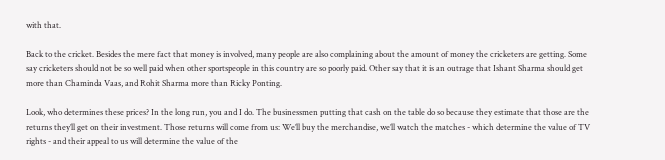with that.

Back to the cricket. Besides the mere fact that money is involved, many people are also complaining about the amount of money the cricketers are getting. Some say cricketers should not be so well paid when other sportspeople in this country are so poorly paid. Other say that it is an outrage that Ishant Sharma should get more than Chaminda Vaas, and Rohit Sharma more than Ricky Ponting.

Look, who determines these prices? In the long run, you and I do. The businessmen putting that cash on the table do so because they estimate that those are the returns they’ll get on their investment. Those returns will come from us: We’ll buy the merchandise, we’ll watch the matches - which determine the value of TV rights - and their appeal to us will determine the value of the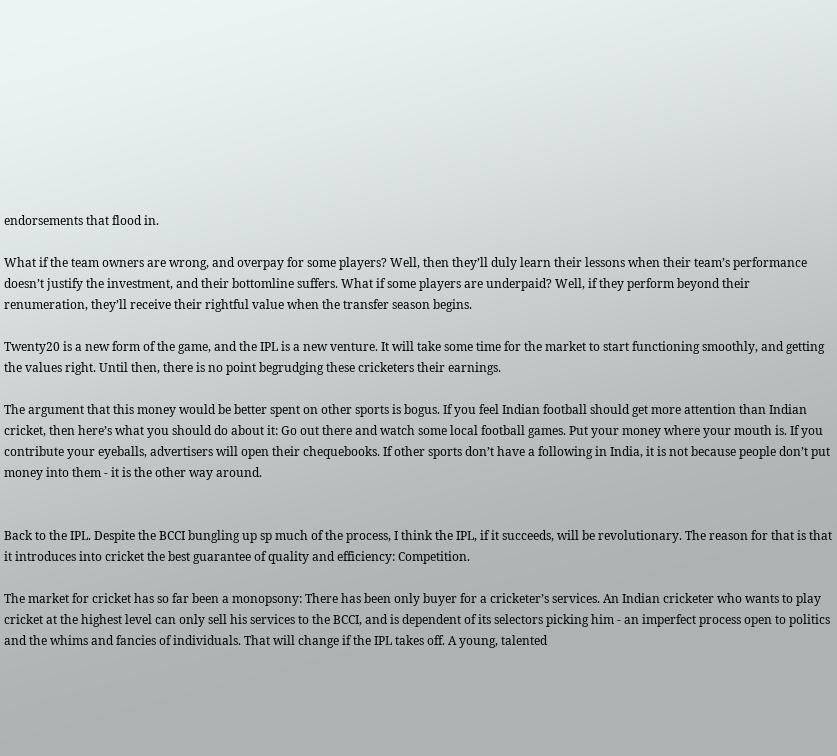endorsements that flood in.

What if the team owners are wrong, and overpay for some players? Well, then they’ll duly learn their lessons when their team’s performance doesn’t justify the investment, and their bottomline suffers. What if some players are underpaid? Well, if they perform beyond their renumeration, they’ll receive their rightful value when the transfer season begins.

Twenty20 is a new form of the game, and the IPL is a new venture. It will take some time for the market to start functioning smoothly, and getting the values right. Until then, there is no point begrudging these cricketers their earnings.

The argument that this money would be better spent on other sports is bogus. If you feel Indian football should get more attention than Indian cricket, then here’s what you should do about it: Go out there and watch some local football games. Put your money where your mouth is. If you contribute your eyeballs, advertisers will open their chequebooks. If other sports don’t have a following in India, it is not because people don’t put money into them - it is the other way around.


Back to the IPL. Despite the BCCI bungling up sp much of the process, I think the IPL, if it succeeds, will be revolutionary. The reason for that is that it introduces into cricket the best guarantee of quality and efficiency: Competition.

The market for cricket has so far been a monopsony: There has been only buyer for a cricketer’s services. An Indian cricketer who wants to play cricket at the highest level can only sell his services to the BCCI, and is dependent of its selectors picking him - an imperfect process open to politics and the whims and fancies of individuals. That will change if the IPL takes off. A young, talented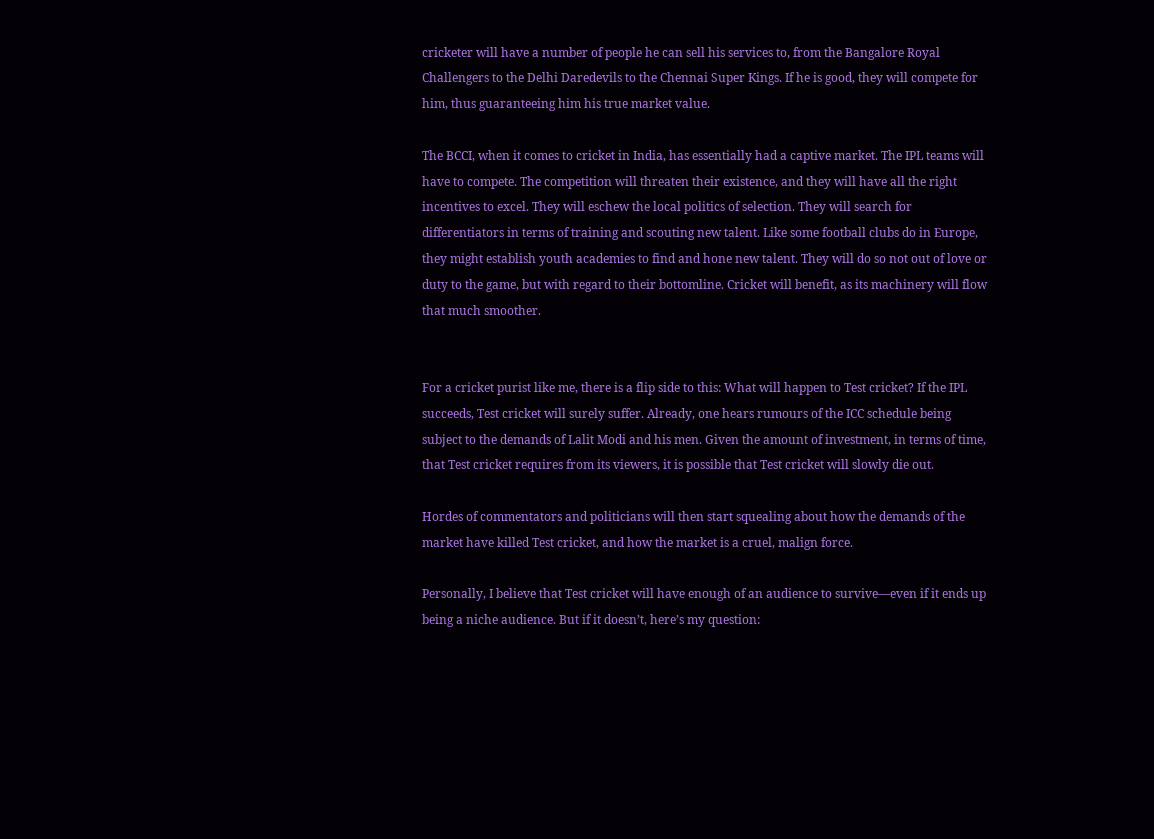cricketer will have a number of people he can sell his services to, from the Bangalore Royal Challengers to the Delhi Daredevils to the Chennai Super Kings. If he is good, they will compete for him, thus guaranteeing him his true market value.

The BCCI, when it comes to cricket in India, has essentially had a captive market. The IPL teams will have to compete. The competition will threaten their existence, and they will have all the right incentives to excel. They will eschew the local politics of selection. They will search for differentiators in terms of training and scouting new talent. Like some football clubs do in Europe, they might establish youth academies to find and hone new talent. They will do so not out of love or duty to the game, but with regard to their bottomline. Cricket will benefit, as its machinery will flow that much smoother.


For a cricket purist like me, there is a flip side to this: What will happen to Test cricket? If the IPL succeeds, Test cricket will surely suffer. Already, one hears rumours of the ICC schedule being subject to the demands of Lalit Modi and his men. Given the amount of investment, in terms of time, that Test cricket requires from its viewers, it is possible that Test cricket will slowly die out.

Hordes of commentators and politicians will then start squealing about how the demands of the market have killed Test cricket, and how the market is a cruel, malign force.

Personally, I believe that Test cricket will have enough of an audience to survive—even if it ends up being a niche audience. But if it doesn’t, here’s my question: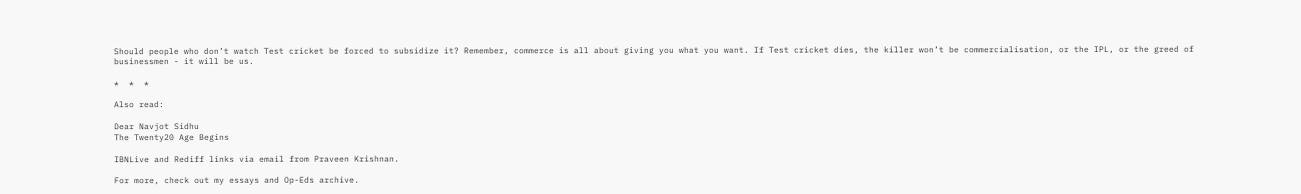Should people who don’t watch Test cricket be forced to subsidize it? Remember, commerce is all about giving you what you want. If Test cricket dies, the killer won’t be commercialisation, or the IPL, or the greed of businessmen - it will be us.

*  *  *

Also read:

Dear Navjot Sidhu
The Twenty20 Age Begins

IBNLive and Rediff links via email from Praveen Krishnan.

For more, check out my essays and Op-Eds archive.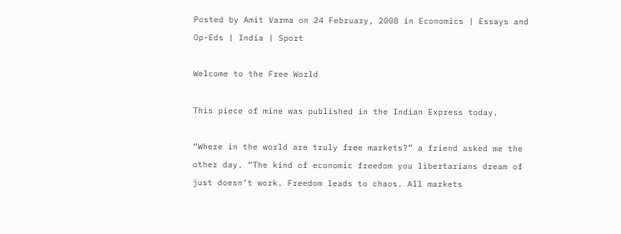Posted by Amit Varma on 24 February, 2008 in Economics | Essays and Op-Eds | India | Sport

Welcome to the Free World

This piece of mine was published in the Indian Express today.

“Where in the world are truly free markets?” a friend asked me the other day. “The kind of economic freedom you libertarians dream of just doesn’t work. Freedom leads to chaos. All markets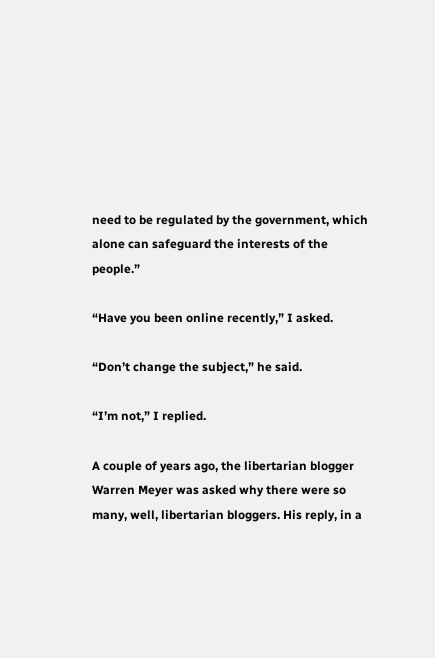need to be regulated by the government, which alone can safeguard the interests of the people.”

“Have you been online recently,” I asked.

“Don’t change the subject,” he said.

“I’m not,” I replied.

A couple of years ago, the libertarian blogger Warren Meyer was asked why there were so many, well, libertarian bloggers. His reply, in a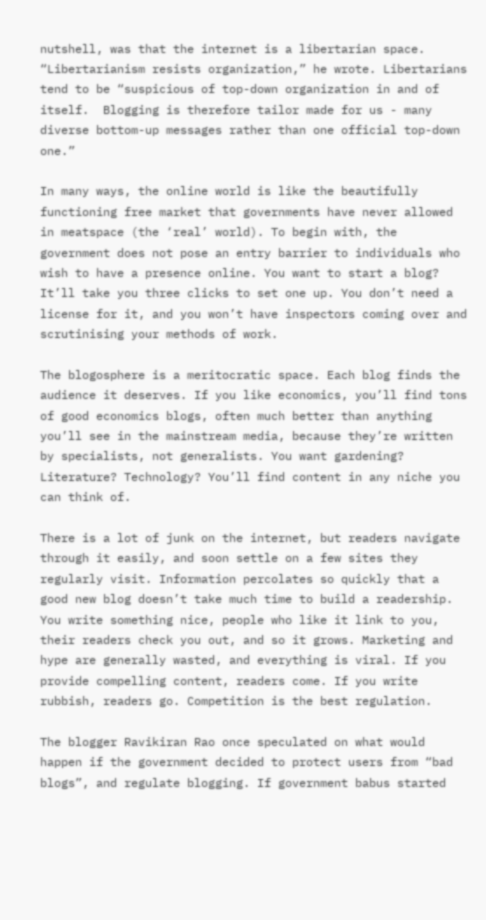nutshell, was that the internet is a libertarian space. “Libertarianism resists organization,” he wrote. Libertarians tend to be “suspicious of top-down organization in and of itself.  Blogging is therefore tailor made for us - many diverse bottom-up messages rather than one official top-down one.”

In many ways, the online world is like the beautifully functioning free market that governments have never allowed in meatspace (the ‘real’ world). To begin with, the government does not pose an entry barrier to individuals who wish to have a presence online. You want to start a blog? It’ll take you three clicks to set one up. You don’t need a license for it, and you won’t have inspectors coming over and scrutinising your methods of work.

The blogosphere is a meritocratic space. Each blog finds the audience it deserves. If you like economics, you’ll find tons of good economics blogs, often much better than anything you’ll see in the mainstream media, because they’re written by specialists, not generalists. You want gardening? Literature? Technology? You’ll find content in any niche you can think of.

There is a lot of junk on the internet, but readers navigate through it easily, and soon settle on a few sites they regularly visit. Information percolates so quickly that a good new blog doesn’t take much time to build a readership. You write something nice, people who like it link to you, their readers check you out, and so it grows. Marketing and hype are generally wasted, and everything is viral. If you provide compelling content, readers come. If you write rubbish, readers go. Competition is the best regulation.

The blogger Ravikiran Rao once speculated on what would happen if the government decided to protect users from “bad blogs”, and regulate blogging. If government babus started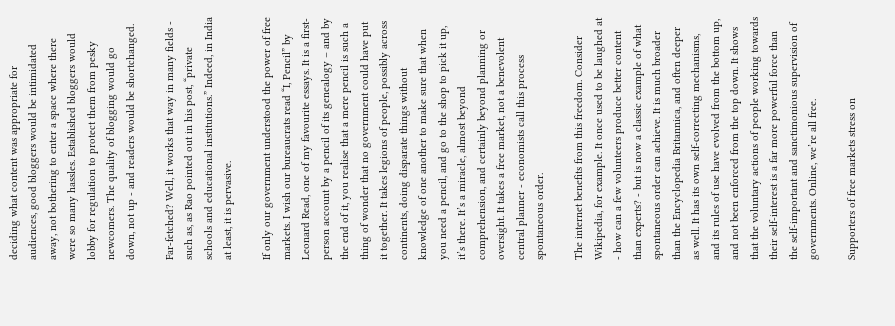deciding what content was appropriate for audiences, good bloggers would be intimidated away, not bothering to enter a space where there were so many hassles. Established bloggers would lobby for regulation to protect them from pesky newcomers. The quality of blogging would go down, not up - and readers would be shortchanged.

Far-fetched? Well, it works that way in many fields - such as, as Rao pointed out in his post, “private schools and educational institutions.” Indeed, in India at least, it is pervasive.

If only our government understood the power of free markets. I wish our bureaucrats read “I, Pencil” by Leonard Read, one of my favourite essays. It is a first-person account by a pencil of its genealogy – and by the end of it, you realise that a mere pencil is such a thing of wonder that no government could have put it together. It takes legions of people, possibly across continents, doing disparate things without knowledge of one another to make sure that when you need a pencil, and go to the shop to pick it up, it’s there. It’s a miracle, almost beyond comprehension, and certainly beyond planning or oversight. It takes a free market, not a benevolent central planner - economists call this process spontaneous order.

The internet benefits from this freedom. Consider Wikipedia, for example. It once used to be laughed at - how can a few volunteers produce better content than experts? - but is now a classic example of what spontaneous order can achieve. It is much broader than the Encyclopedia Britannica, and often deeper as well. It has its own self-correcting mechanisms, and its rules of use have evolved from the bottom up, and not been enforced from the top down. It shows that the voluntary actions of people working towards their self-interest is a far more powerful force than the self-important and sanctimonious supervision of governments. Online, we’re all free.

Supporters of free markets stress on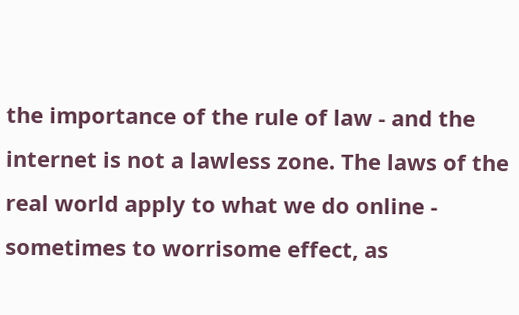the importance of the rule of law - and the internet is not a lawless zone. The laws of the real world apply to what we do online - sometimes to worrisome effect, as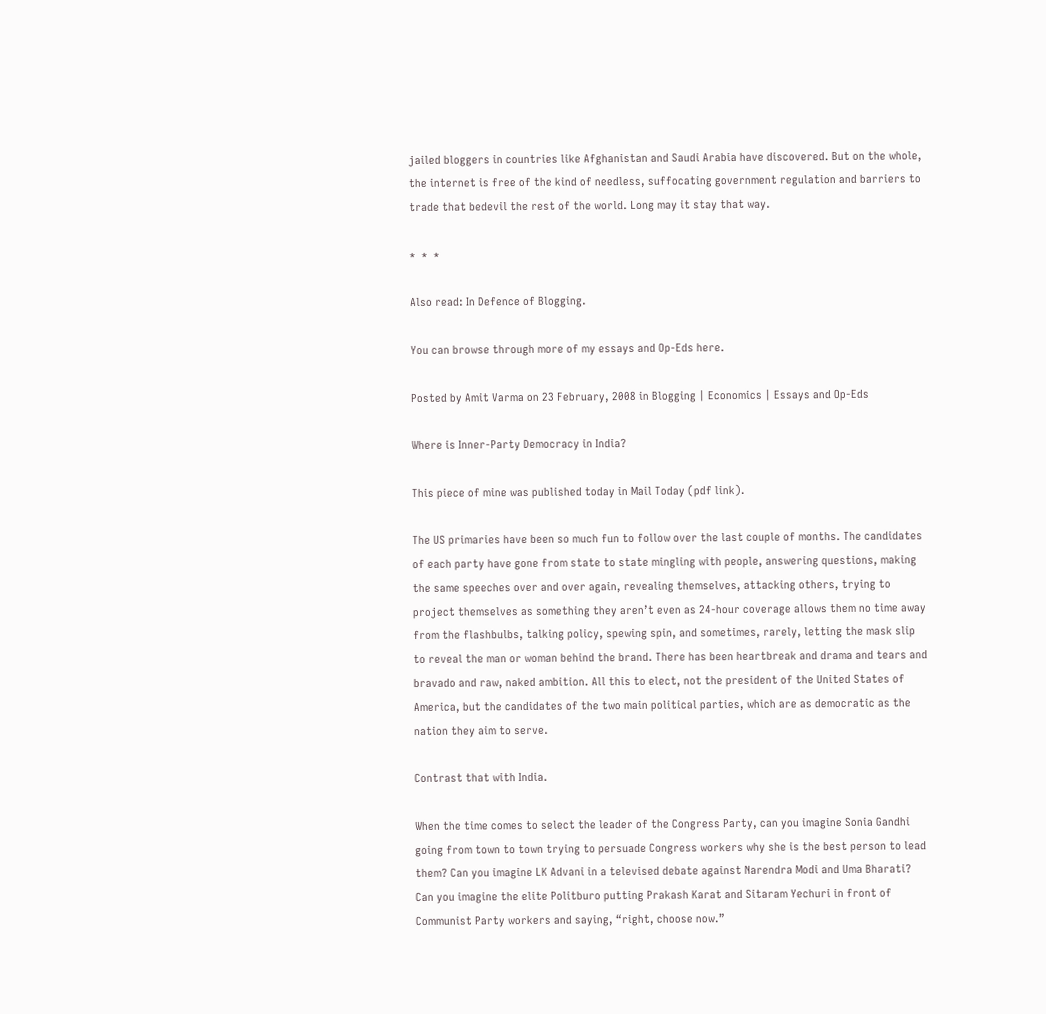jailed bloggers in countries like Afghanistan and Saudi Arabia have discovered. But on the whole, the internet is free of the kind of needless, suffocating government regulation and barriers to trade that bedevil the rest of the world. Long may it stay that way.

*  *  *

Also read: In Defence of Blogging.

You can browse through more of my essays and Op-Eds here.

Posted by Amit Varma on 23 February, 2008 in Blogging | Economics | Essays and Op-Eds

Where is Inner-Party Democracy in India?

This piece of mine was published today in Mail Today (pdf link).

The US primaries have been so much fun to follow over the last couple of months. The candidates of each party have gone from state to state mingling with people, answering questions, making the same speeches over and over again, revealing themselves, attacking others, trying to project themselves as something they aren’t even as 24-hour coverage allows them no time away from the flashbulbs, talking policy, spewing spin, and sometimes, rarely, letting the mask slip to reveal the man or woman behind the brand. There has been heartbreak and drama and tears and bravado and raw, naked ambition. All this to elect, not the president of the United States of America, but the candidates of the two main political parties, which are as democratic as the nation they aim to serve.

Contrast that with India.

When the time comes to select the leader of the Congress Party, can you imagine Sonia Gandhi going from town to town trying to persuade Congress workers why she is the best person to lead them? Can you imagine LK Advani in a televised debate against Narendra Modi and Uma Bharati? Can you imagine the elite Politburo putting Prakash Karat and Sitaram Yechuri in front of Communist Party workers and saying, “right, choose now.”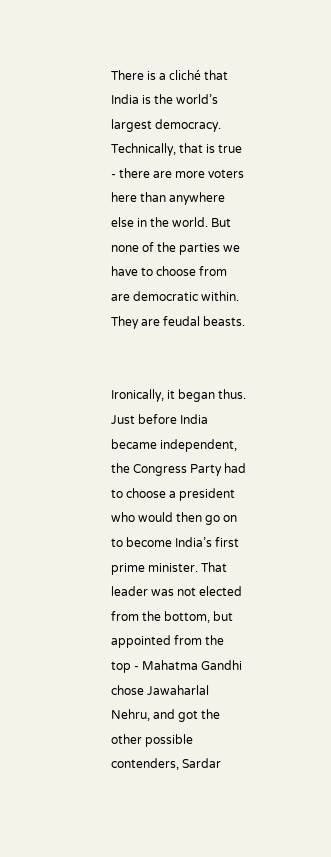There is a cliché that India is the world’s largest democracy. Technically, that is true - there are more voters here than anywhere else in the world. But none of the parties we have to choose from are democratic within. They are feudal beasts.


Ironically, it began thus. Just before India became independent, the Congress Party had to choose a president who would then go on to become India’s first prime minister. That leader was not elected from the bottom, but appointed from the top - Mahatma Gandhi chose Jawaharlal Nehru, and got the other possible contenders, Sardar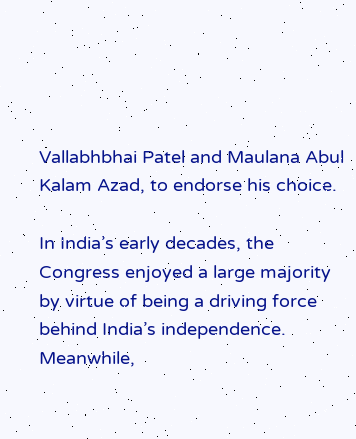Vallabhbhai Patel and Maulana Abul Kalam Azad, to endorse his choice.

In India’s early decades, the Congress enjoyed a large majority by virtue of being a driving force behind India’s independence. Meanwhile,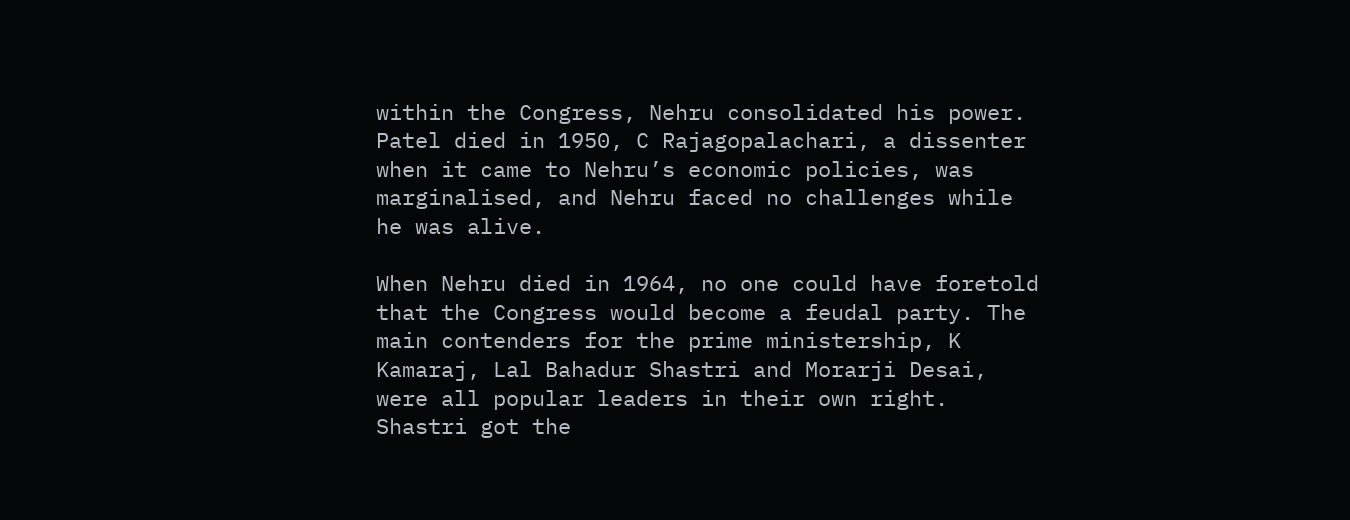within the Congress, Nehru consolidated his power. Patel died in 1950, C Rajagopalachari, a dissenter when it came to Nehru’s economic policies, was marginalised, and Nehru faced no challenges while he was alive.

When Nehru died in 1964, no one could have foretold that the Congress would become a feudal party. The main contenders for the prime ministership, K Kamaraj, Lal Bahadur Shastri and Morarji Desai, were all popular leaders in their own right. Shastri got the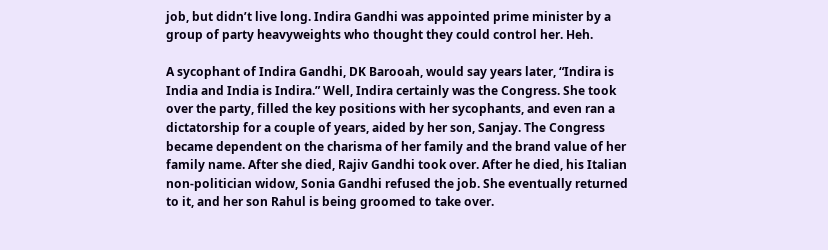job, but didn’t live long. Indira Gandhi was appointed prime minister by a group of party heavyweights who thought they could control her. Heh.

A sycophant of Indira Gandhi, DK Barooah, would say years later, “Indira is India and India is Indira.” Well, Indira certainly was the Congress. She took over the party, filled the key positions with her sycophants, and even ran a dictatorship for a couple of years, aided by her son, Sanjay. The Congress became dependent on the charisma of her family and the brand value of her family name. After she died, Rajiv Gandhi took over. After he died, his Italian non-politician widow, Sonia Gandhi refused the job. She eventually returned to it, and her son Rahul is being groomed to take over.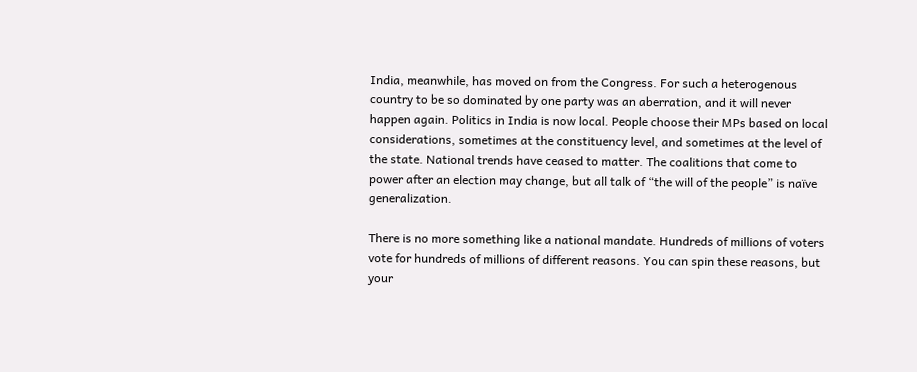India, meanwhile, has moved on from the Congress. For such a heterogenous country to be so dominated by one party was an aberration, and it will never happen again. Politics in India is now local. People choose their MPs based on local considerations, sometimes at the constituency level, and sometimes at the level of the state. National trends have ceased to matter. The coalitions that come to power after an election may change, but all talk of “the will of the people” is naïve generalization.

There is no more something like a national mandate. Hundreds of millions of voters vote for hundreds of millions of different reasons. You can spin these reasons, but your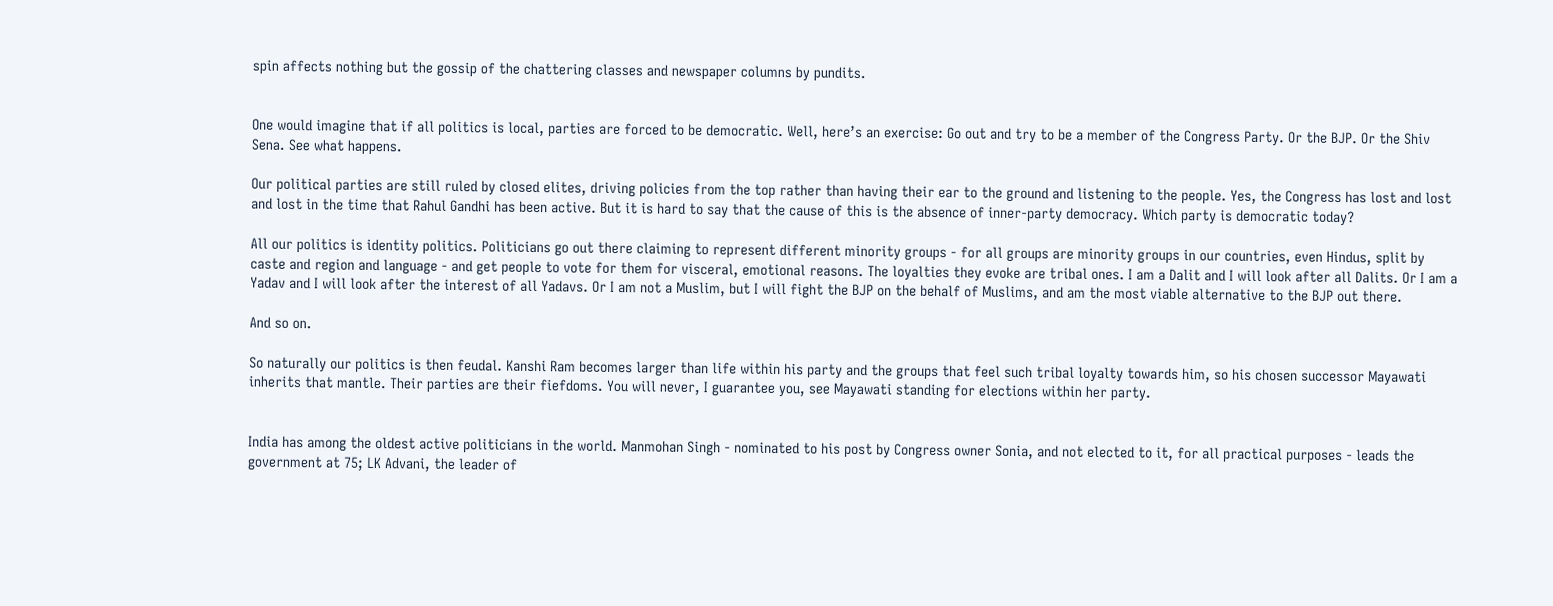spin affects nothing but the gossip of the chattering classes and newspaper columns by pundits.


One would imagine that if all politics is local, parties are forced to be democratic. Well, here’s an exercise: Go out and try to be a member of the Congress Party. Or the BJP. Or the Shiv Sena. See what happens.

Our political parties are still ruled by closed elites, driving policies from the top rather than having their ear to the ground and listening to the people. Yes, the Congress has lost and lost and lost in the time that Rahul Gandhi has been active. But it is hard to say that the cause of this is the absence of inner-party democracy. Which party is democratic today?

All our politics is identity politics. Politicians go out there claiming to represent different minority groups - for all groups are minority groups in our countries, even Hindus, split by caste and region and language - and get people to vote for them for visceral, emotional reasons. The loyalties they evoke are tribal ones. I am a Dalit and I will look after all Dalits. Or I am a Yadav and I will look after the interest of all Yadavs. Or I am not a Muslim, but I will fight the BJP on the behalf of Muslims, and am the most viable alternative to the BJP out there.

And so on.

So naturally our politics is then feudal. Kanshi Ram becomes larger than life within his party and the groups that feel such tribal loyalty towards him, so his chosen successor Mayawati inherits that mantle. Their parties are their fiefdoms. You will never, I guarantee you, see Mayawati standing for elections within her party.


India has among the oldest active politicians in the world. Manmohan Singh - nominated to his post by Congress owner Sonia, and not elected to it, for all practical purposes - leads the government at 75; LK Advani, the leader of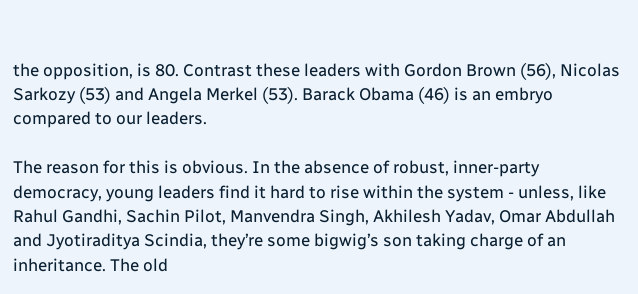the opposition, is 80. Contrast these leaders with Gordon Brown (56), Nicolas Sarkozy (53) and Angela Merkel (53). Barack Obama (46) is an embryo compared to our leaders.

The reason for this is obvious. In the absence of robust, inner-party democracy, young leaders find it hard to rise within the system - unless, like Rahul Gandhi, Sachin Pilot, Manvendra Singh, Akhilesh Yadav, Omar Abdullah and Jyotiraditya Scindia, they’re some bigwig’s son taking charge of an inheritance. The old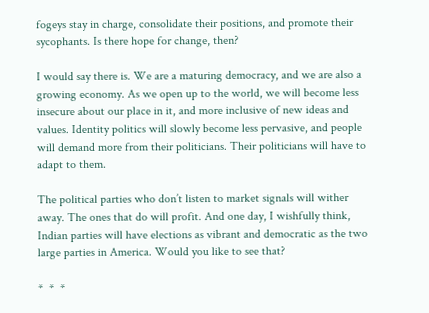fogeys stay in charge, consolidate their positions, and promote their sycophants. Is there hope for change, then?

I would say there is. We are a maturing democracy, and we are also a growing economy. As we open up to the world, we will become less insecure about our place in it, and more inclusive of new ideas and values. Identity politics will slowly become less pervasive, and people will demand more from their politicians. Their politicians will have to adapt to them.

The political parties who don’t listen to market signals will wither away. The ones that do will profit. And one day, I wishfully think, Indian parties will have elections as vibrant and democratic as the two large parties in America. Would you like to see that?

*  *  *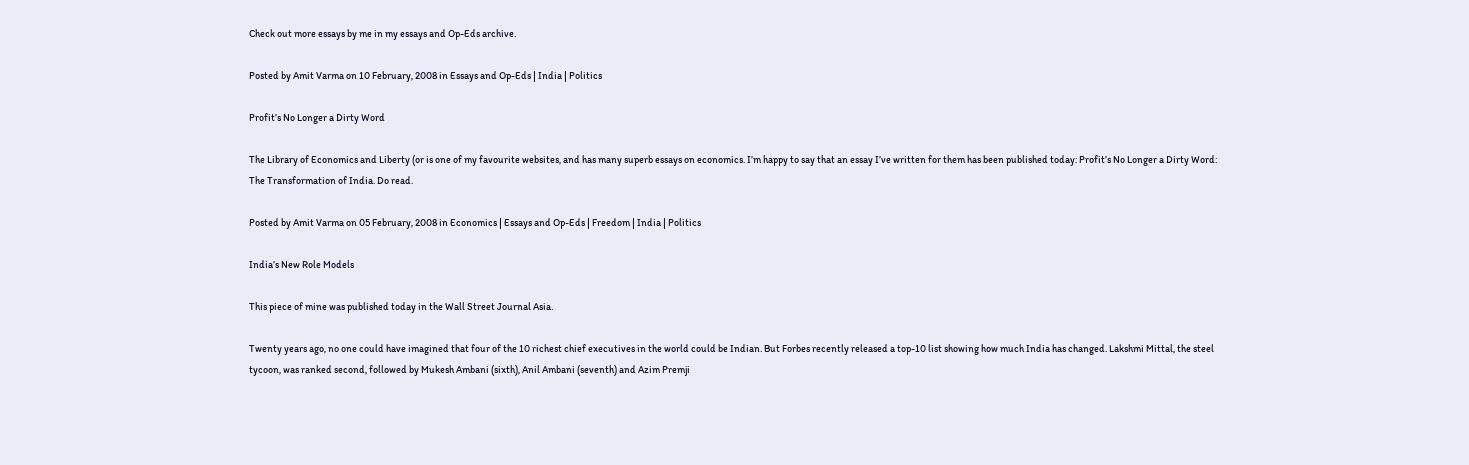Check out more essays by me in my essays and Op-Eds archive.

Posted by Amit Varma on 10 February, 2008 in Essays and Op-Eds | India | Politics

Profit’s No Longer a Dirty Word

The Library of Economics and Liberty (or is one of my favourite websites, and has many superb essays on economics. I’m happy to say that an essay I’ve written for them has been published today: Profit’s No Longer a Dirty Word: The Transformation of India. Do read.

Posted by Amit Varma on 05 February, 2008 in Economics | Essays and Op-Eds | Freedom | India | Politics

India’s New Role Models

This piece of mine was published today in the Wall Street Journal Asia.

Twenty years ago, no one could have imagined that four of the 10 richest chief executives in the world could be Indian. But Forbes recently released a top-10 list showing how much India has changed. Lakshmi Mittal, the steel tycoon, was ranked second, followed by Mukesh Ambani (sixth), Anil Ambani (seventh) and Azim Premji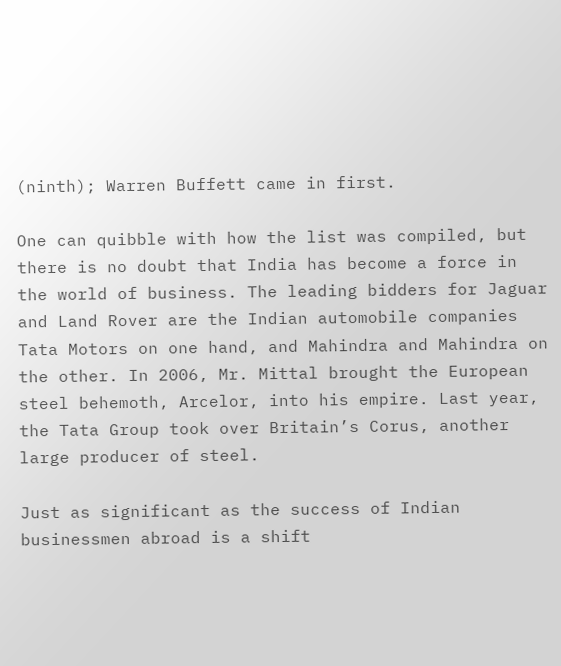(ninth); Warren Buffett came in first.

One can quibble with how the list was compiled, but there is no doubt that India has become a force in the world of business. The leading bidders for Jaguar and Land Rover are the Indian automobile companies Tata Motors on one hand, and Mahindra and Mahindra on the other. In 2006, Mr. Mittal brought the European steel behemoth, Arcelor, into his empire. Last year, the Tata Group took over Britain’s Corus, another large producer of steel.

Just as significant as the success of Indian businessmen abroad is a shift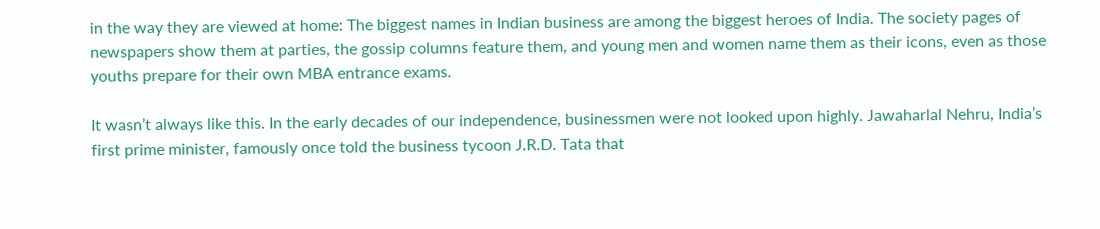in the way they are viewed at home: The biggest names in Indian business are among the biggest heroes of India. The society pages of newspapers show them at parties, the gossip columns feature them, and young men and women name them as their icons, even as those youths prepare for their own MBA entrance exams.

It wasn’t always like this. In the early decades of our independence, businessmen were not looked upon highly. Jawaharlal Nehru, India’s first prime minister, famously once told the business tycoon J.R.D. Tata that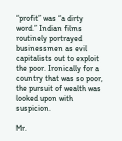“profit” was “a dirty word.” Indian films routinely portrayed businessmen as evil capitalists out to exploit the poor. Ironically for a country that was so poor, the pursuit of wealth was looked upon with suspicion.

Mr.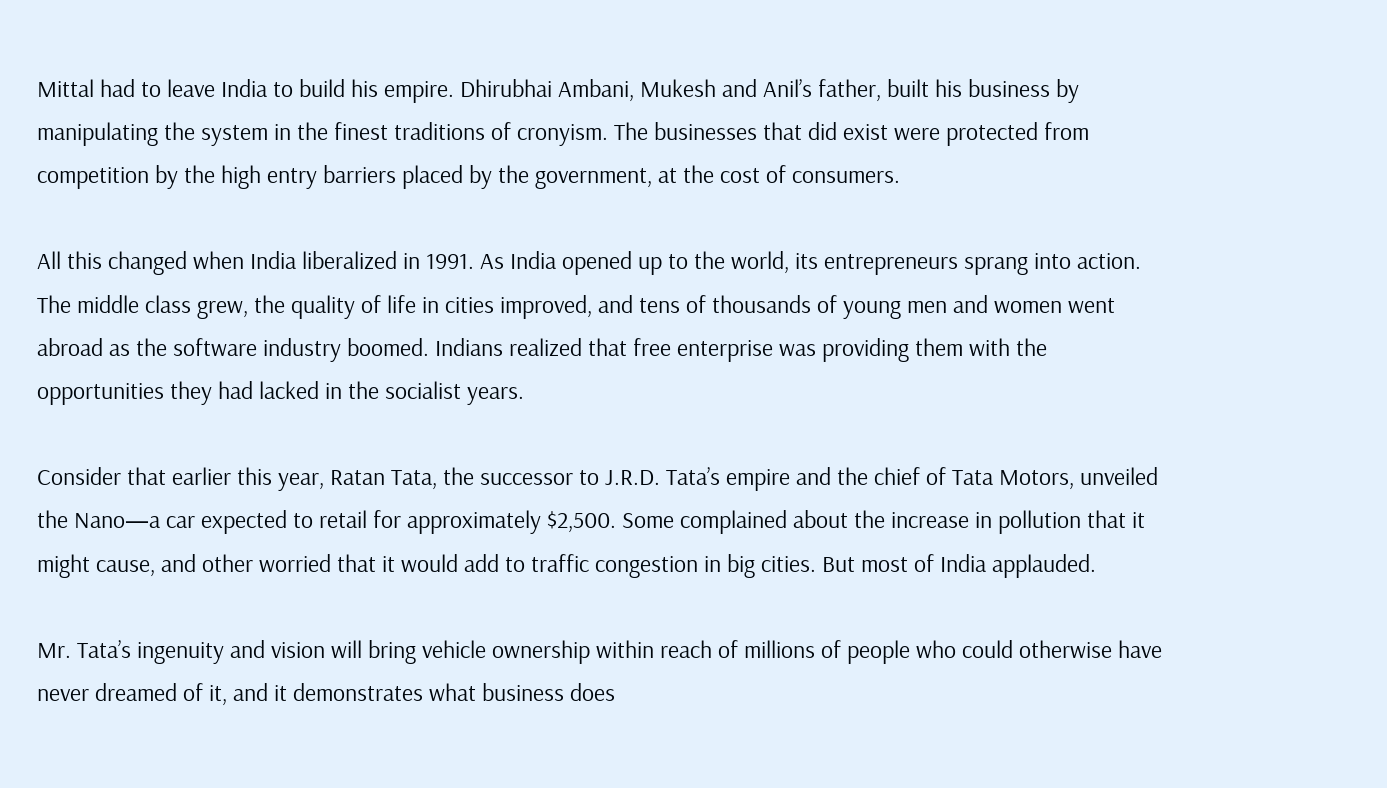Mittal had to leave India to build his empire. Dhirubhai Ambani, Mukesh and Anil’s father, built his business by manipulating the system in the finest traditions of cronyism. The businesses that did exist were protected from competition by the high entry barriers placed by the government, at the cost of consumers.

All this changed when India liberalized in 1991. As India opened up to the world, its entrepreneurs sprang into action. The middle class grew, the quality of life in cities improved, and tens of thousands of young men and women went abroad as the software industry boomed. Indians realized that free enterprise was providing them with the opportunities they had lacked in the socialist years.

Consider that earlier this year, Ratan Tata, the successor to J.R.D. Tata’s empire and the chief of Tata Motors, unveiled the Nano—a car expected to retail for approximately $2,500. Some complained about the increase in pollution that it might cause, and other worried that it would add to traffic congestion in big cities. But most of India applauded.

Mr. Tata’s ingenuity and vision will bring vehicle ownership within reach of millions of people who could otherwise have never dreamed of it, and it demonstrates what business does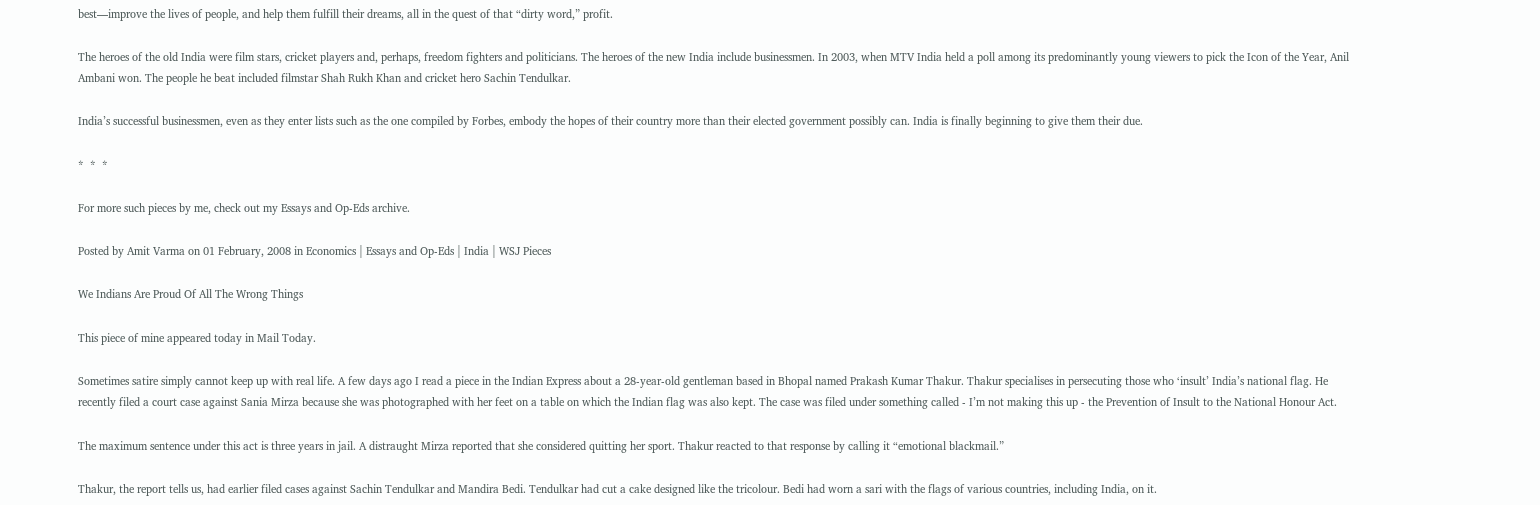best—improve the lives of people, and help them fulfill their dreams, all in the quest of that “dirty word,” profit.

The heroes of the old India were film stars, cricket players and, perhaps, freedom fighters and politicians. The heroes of the new India include businessmen. In 2003, when MTV India held a poll among its predominantly young viewers to pick the Icon of the Year, Anil Ambani won. The people he beat included filmstar Shah Rukh Khan and cricket hero Sachin Tendulkar.

India’s successful businessmen, even as they enter lists such as the one compiled by Forbes, embody the hopes of their country more than their elected government possibly can. India is finally beginning to give them their due.

*  *  *

For more such pieces by me, check out my Essays and Op-Eds archive.

Posted by Amit Varma on 01 February, 2008 in Economics | Essays and Op-Eds | India | WSJ Pieces

We Indians Are Proud Of All The Wrong Things

This piece of mine appeared today in Mail Today.

Sometimes satire simply cannot keep up with real life. A few days ago I read a piece in the Indian Express about a 28-year-old gentleman based in Bhopal named Prakash Kumar Thakur. Thakur specialises in persecuting those who ‘insult’ India’s national flag. He recently filed a court case against Sania Mirza because she was photographed with her feet on a table on which the Indian flag was also kept. The case was filed under something called - I’m not making this up - the Prevention of Insult to the National Honour Act.

The maximum sentence under this act is three years in jail. A distraught Mirza reported that she considered quitting her sport. Thakur reacted to that response by calling it “emotional blackmail.”

Thakur, the report tells us, had earlier filed cases against Sachin Tendulkar and Mandira Bedi. Tendulkar had cut a cake designed like the tricolour. Bedi had worn a sari with the flags of various countries, including India, on it.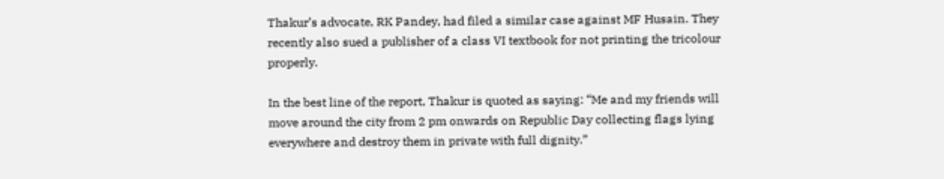Thakur’s advocate, RK Pandey, had filed a similar case against MF Husain. They recently also sued a publisher of a class VI textbook for not printing the tricolour properly.

In the best line of the report, Thakur is quoted as saying: “Me and my friends will move around the city from 2 pm onwards on Republic Day collecting flags lying everywhere and destroy them in private with full dignity.”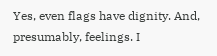Yes, even flags have dignity. And, presumably, feelings. I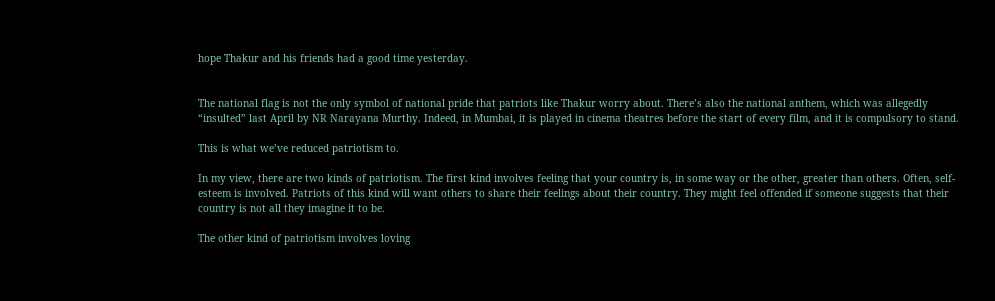hope Thakur and his friends had a good time yesterday.


The national flag is not the only symbol of national pride that patriots like Thakur worry about. There’s also the national anthem, which was allegedly “insulted” last April by NR Narayana Murthy. Indeed, in Mumbai, it is played in cinema theatres before the start of every film, and it is compulsory to stand.

This is what we’ve reduced patriotism to.

In my view, there are two kinds of patriotism. The first kind involves feeling that your country is, in some way or the other, greater than others. Often, self-esteem is involved. Patriots of this kind will want others to share their feelings about their country. They might feel offended if someone suggests that their country is not all they imagine it to be.

The other kind of patriotism involves loving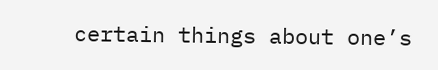certain things about one’s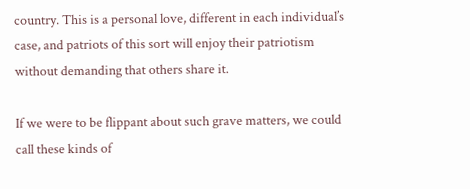country. This is a personal love, different in each individual’s case, and patriots of this sort will enjoy their patriotism without demanding that others share it.

If we were to be flippant about such grave matters, we could call these kinds of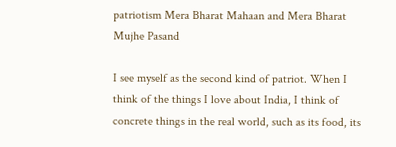patriotism Mera Bharat Mahaan and Mera Bharat Mujhe Pasand

I see myself as the second kind of patriot. When I think of the things I love about India, I think of concrete things in the real world, such as its food, its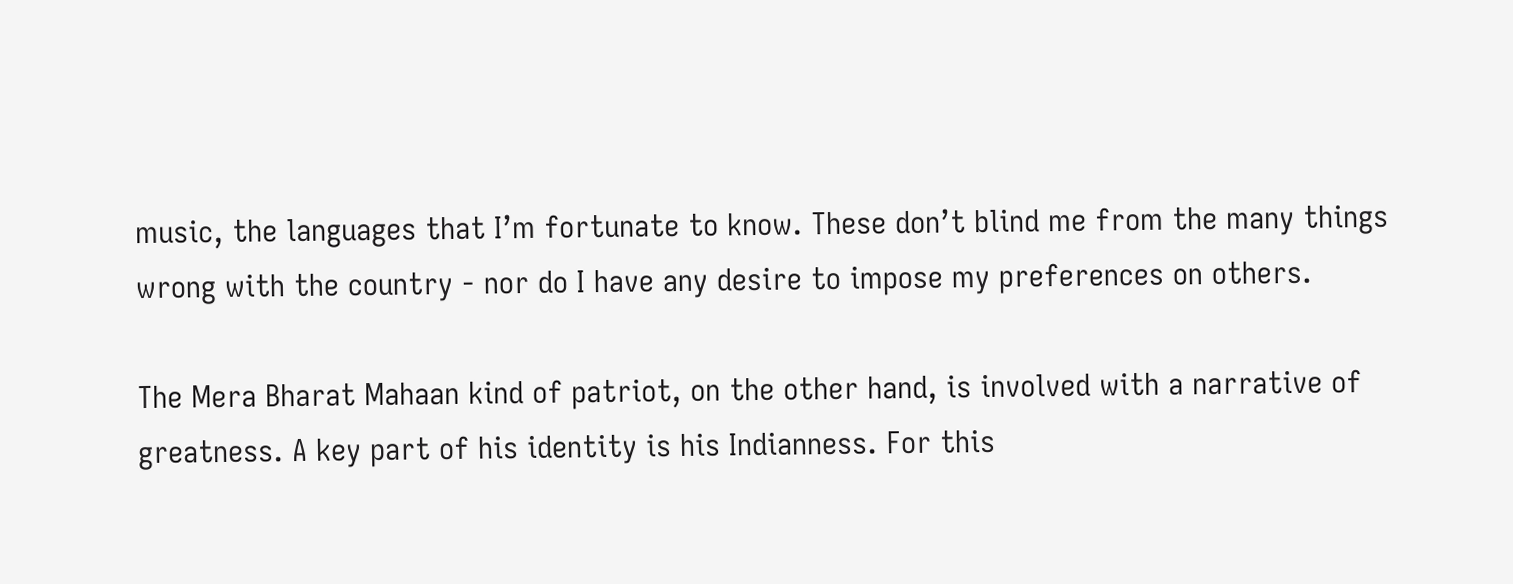music, the languages that I’m fortunate to know. These don’t blind me from the many things wrong with the country - nor do I have any desire to impose my preferences on others.

The Mera Bharat Mahaan kind of patriot, on the other hand, is involved with a narrative of greatness. A key part of his identity is his Indianness. For this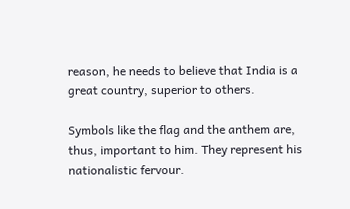reason, he needs to believe that India is a great country, superior to others.

Symbols like the flag and the anthem are, thus, important to him. They represent his nationalistic fervour.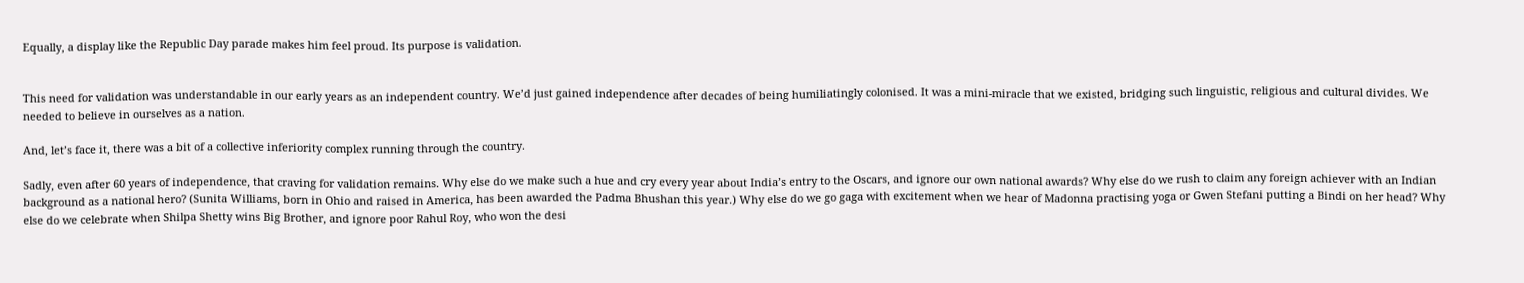Equally, a display like the Republic Day parade makes him feel proud. Its purpose is validation.


This need for validation was understandable in our early years as an independent country. We’d just gained independence after decades of being humiliatingly colonised. It was a mini-miracle that we existed, bridging such linguistic, religious and cultural divides. We needed to believe in ourselves as a nation.

And, let’s face it, there was a bit of a collective inferiority complex running through the country.

Sadly, even after 60 years of independence, that craving for validation remains. Why else do we make such a hue and cry every year about India’s entry to the Oscars, and ignore our own national awards? Why else do we rush to claim any foreign achiever with an Indian background as a national hero? (Sunita Williams, born in Ohio and raised in America, has been awarded the Padma Bhushan this year.) Why else do we go gaga with excitement when we hear of Madonna practising yoga or Gwen Stefani putting a Bindi on her head? Why else do we celebrate when Shilpa Shetty wins Big Brother, and ignore poor Rahul Roy, who won the desi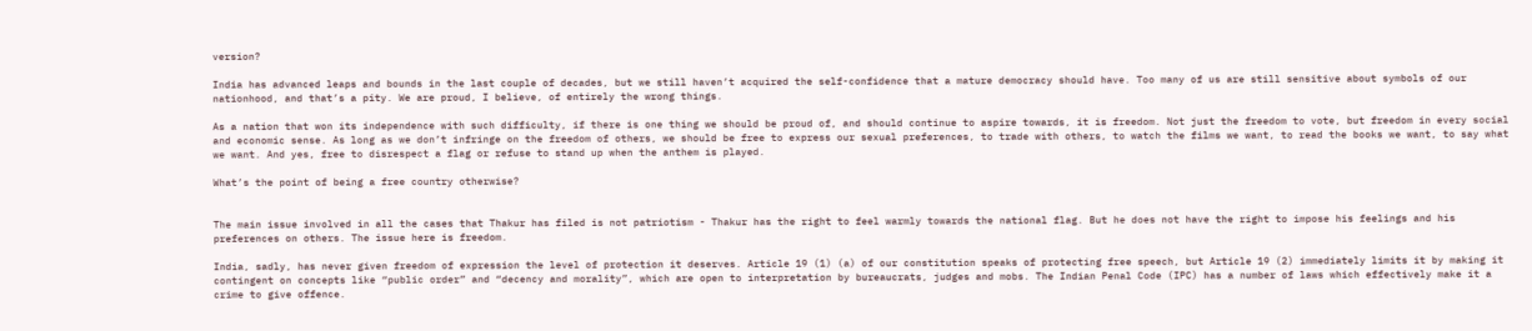version?

India has advanced leaps and bounds in the last couple of decades, but we still haven’t acquired the self-confidence that a mature democracy should have. Too many of us are still sensitive about symbols of our nationhood, and that’s a pity. We are proud, I believe, of entirely the wrong things.

As a nation that won its independence with such difficulty, if there is one thing we should be proud of, and should continue to aspire towards, it is freedom. Not just the freedom to vote, but freedom in every social and economic sense. As long as we don’t infringe on the freedom of others, we should be free to express our sexual preferences, to trade with others, to watch the films we want, to read the books we want, to say what we want. And yes, free to disrespect a flag or refuse to stand up when the anthem is played.

What’s the point of being a free country otherwise?


The main issue involved in all the cases that Thakur has filed is not patriotism - Thakur has the right to feel warmly towards the national flag. But he does not have the right to impose his feelings and his preferences on others. The issue here is freedom.

India, sadly, has never given freedom of expression the level of protection it deserves. Article 19 (1) (a) of our constitution speaks of protecting free speech, but Article 19 (2) immediately limits it by making it contingent on concepts like “public order” and “decency and morality”, which are open to interpretation by bureaucrats, judges and mobs. The Indian Penal Code (IPC) has a number of laws which effectively make it a crime to give offence.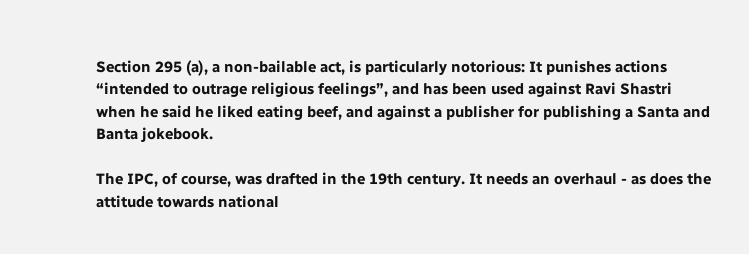Section 295 (a), a non-bailable act, is particularly notorious: It punishes actions “intended to outrage religious feelings”, and has been used against Ravi Shastri when he said he liked eating beef, and against a publisher for publishing a Santa and Banta jokebook.

The IPC, of course, was drafted in the 19th century. It needs an overhaul - as does the attitude towards national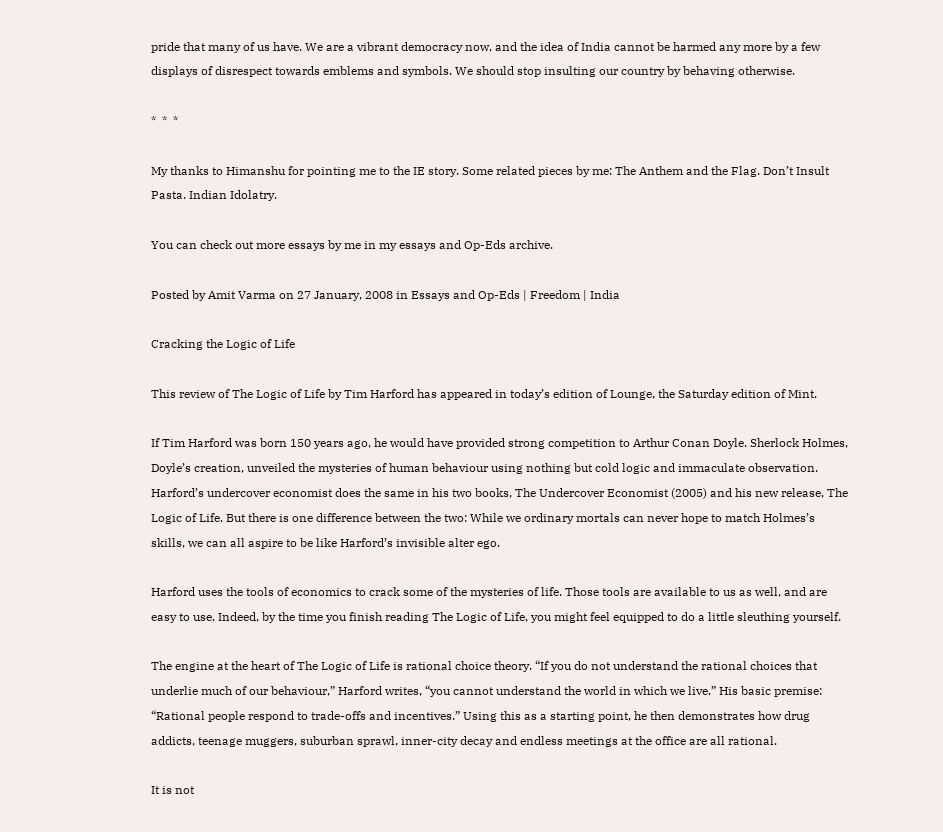pride that many of us have. We are a vibrant democracy now, and the idea of India cannot be harmed any more by a few displays of disrespect towards emblems and symbols. We should stop insulting our country by behaving otherwise.

*  *  *

My thanks to Himanshu for pointing me to the IE story. Some related pieces by me: The Anthem and the Flag. Don’t Insult Pasta. Indian Idolatry.

You can check out more essays by me in my essays and Op-Eds archive.

Posted by Amit Varma on 27 January, 2008 in Essays and Op-Eds | Freedom | India

Cracking the Logic of Life

This review of The Logic of Life by Tim Harford has appeared in today’s edition of Lounge, the Saturday edition of Mint.

If Tim Harford was born 150 years ago, he would have provided strong competition to Arthur Conan Doyle. Sherlock Holmes, Doyle’s creation, unveiled the mysteries of human behaviour using nothing but cold logic and immaculate observation. Harford’s undercover economist does the same in his two books, The Undercover Economist (2005) and his new release, The Logic of Life. But there is one difference between the two: While we ordinary mortals can never hope to match Holmes’s skills, we can all aspire to be like Harford’s invisible alter ego.

Harford uses the tools of economics to crack some of the mysteries of life. Those tools are available to us as well, and are easy to use. Indeed, by the time you finish reading The Logic of Life, you might feel equipped to do a little sleuthing yourself.

The engine at the heart of The Logic of Life is rational choice theory. “If you do not understand the rational choices that underlie much of our behaviour,” Harford writes, “you cannot understand the world in which we live.” His basic premise: “Rational people respond to trade-offs and incentives.” Using this as a starting point, he then demonstrates how drug addicts, teenage muggers, suburban sprawl, inner-city decay and endless meetings at the office are all rational.

It is not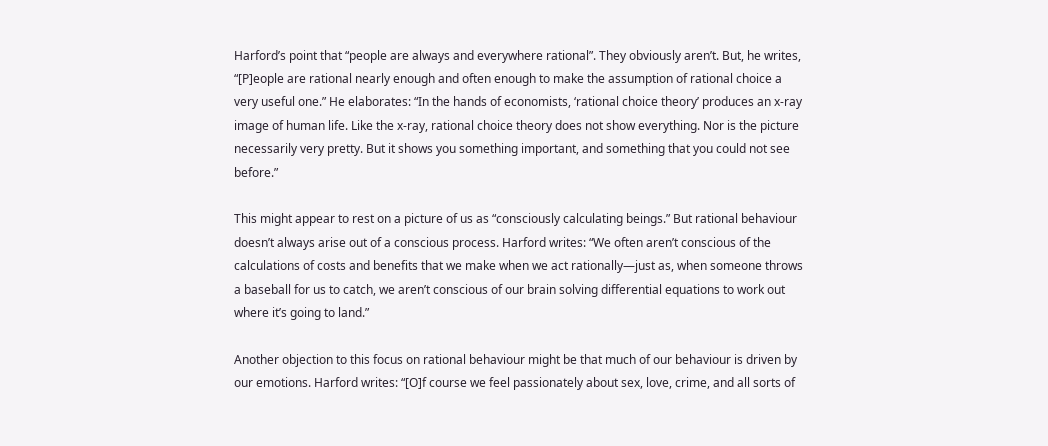Harford’s point that “people are always and everywhere rational”. They obviously aren’t. But, he writes, “[P]eople are rational nearly enough and often enough to make the assumption of rational choice a very useful one.” He elaborates: “In the hands of economists, ‘rational choice theory’ produces an x-ray image of human life. Like the x-ray, rational choice theory does not show everything. Nor is the picture necessarily very pretty. But it shows you something important, and something that you could not see before.”

This might appear to rest on a picture of us as “consciously calculating beings.” But rational behaviour doesn’t always arise out of a conscious process. Harford writes: “We often aren’t conscious of the calculations of costs and benefits that we make when we act rationally—just as, when someone throws a baseball for us to catch, we aren’t conscious of our brain solving differential equations to work out where it’s going to land.”

Another objection to this focus on rational behaviour might be that much of our behaviour is driven by our emotions. Harford writes: “[O]f course we feel passionately about sex, love, crime, and all sorts of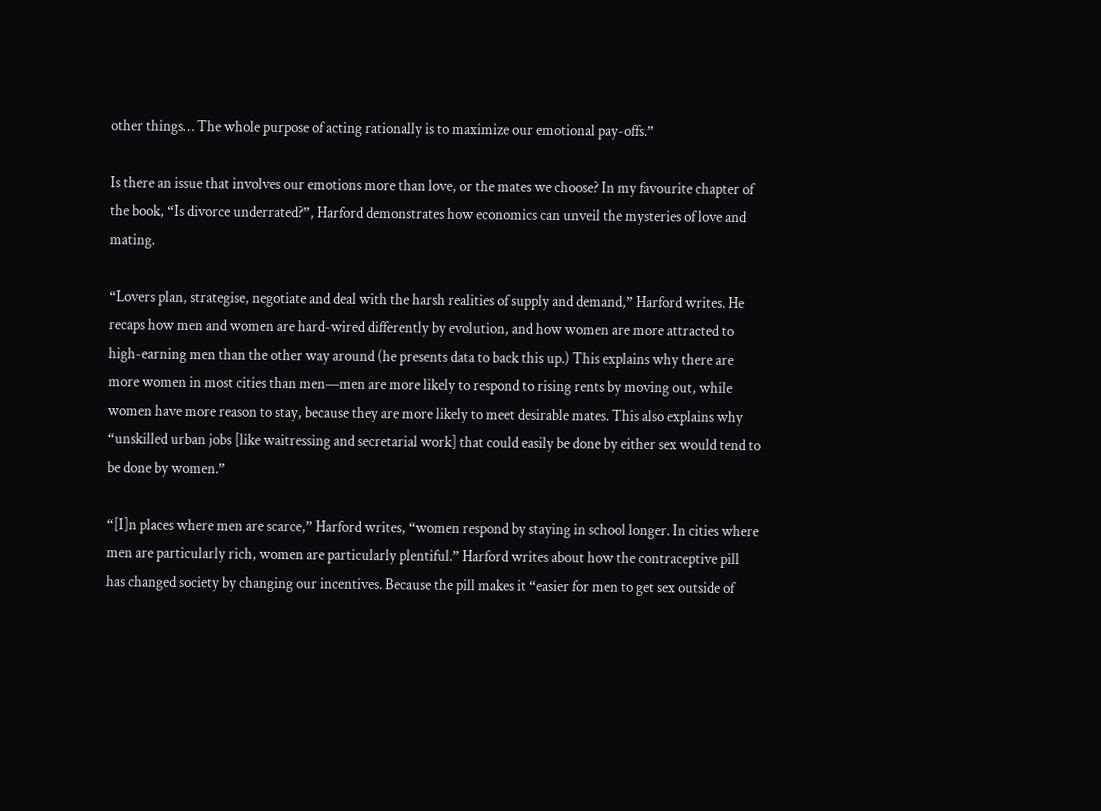other things… The whole purpose of acting rationally is to maximize our emotional pay-offs.”

Is there an issue that involves our emotions more than love, or the mates we choose? In my favourite chapter of the book, “Is divorce underrated?”, Harford demonstrates how economics can unveil the mysteries of love and mating.

“Lovers plan, strategise, negotiate and deal with the harsh realities of supply and demand,” Harford writes. He recaps how men and women are hard-wired differently by evolution, and how women are more attracted to high-earning men than the other way around (he presents data to back this up.) This explains why there are more women in most cities than men—men are more likely to respond to rising rents by moving out, while women have more reason to stay, because they are more likely to meet desirable mates. This also explains why “unskilled urban jobs [like waitressing and secretarial work] that could easily be done by either sex would tend to be done by women.”

“[I]n places where men are scarce,” Harford writes, “women respond by staying in school longer. In cities where men are particularly rich, women are particularly plentiful.” Harford writes about how the contraceptive pill has changed society by changing our incentives. Because the pill makes it “easier for men to get sex outside of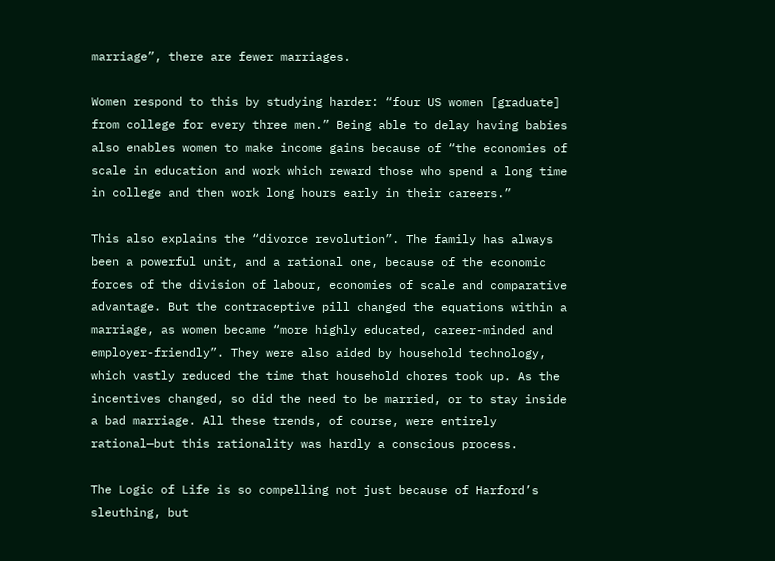marriage”, there are fewer marriages.

Women respond to this by studying harder: “four US women [graduate] from college for every three men.” Being able to delay having babies also enables women to make income gains because of “the economies of scale in education and work which reward those who spend a long time in college and then work long hours early in their careers.”

This also explains the “divorce revolution”. The family has always been a powerful unit, and a rational one, because of the economic forces of the division of labour, economies of scale and comparative advantage. But the contraceptive pill changed the equations within a marriage, as women became “more highly educated, career-minded and employer-friendly”. They were also aided by household technology, which vastly reduced the time that household chores took up. As the incentives changed, so did the need to be married, or to stay inside a bad marriage. All these trends, of course, were entirely rational—but this rationality was hardly a conscious process.

The Logic of Life is so compelling not just because of Harford’s sleuthing, but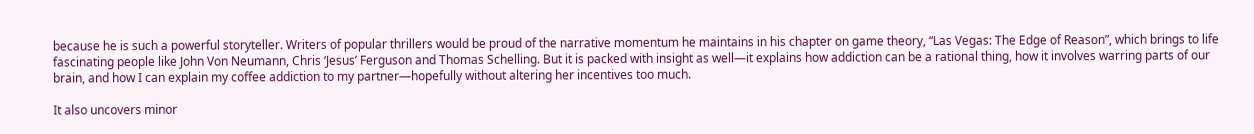because he is such a powerful storyteller. Writers of popular thrillers would be proud of the narrative momentum he maintains in his chapter on game theory, “Las Vegas: The Edge of Reason”, which brings to life fascinating people like John Von Neumann, Chris ‘Jesus’ Ferguson and Thomas Schelling. But it is packed with insight as well—it explains how addiction can be a rational thing, how it involves warring parts of our brain, and how I can explain my coffee addiction to my partner—hopefully without altering her incentives too much.

It also uncovers minor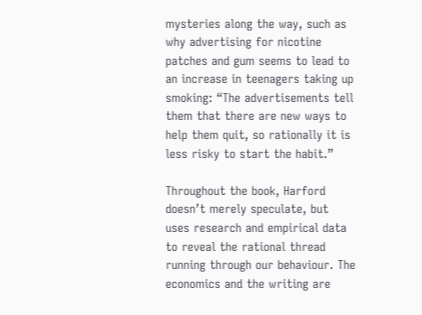mysteries along the way, such as why advertising for nicotine patches and gum seems to lead to an increase in teenagers taking up smoking: “The advertisements tell them that there are new ways to help them quit, so rationally it is less risky to start the habit.”

Throughout the book, Harford doesn’t merely speculate, but uses research and empirical data to reveal the rational thread running through our behaviour. The economics and the writing are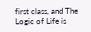first class, and The Logic of Life is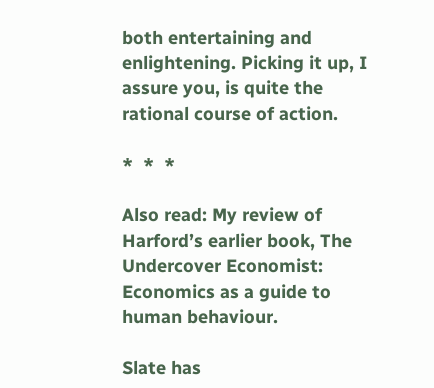both entertaining and enlightening. Picking it up, I assure you, is quite the rational course of action.

*  *  *

Also read: My review of Harford’s earlier book, The Undercover Economist: Economics as a guide to human behaviour.

Slate has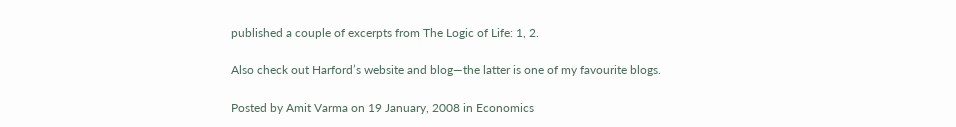published a couple of excerpts from The Logic of Life: 1, 2.

Also check out Harford’s website and blog—the latter is one of my favourite blogs.

Posted by Amit Varma on 19 January, 2008 in Economics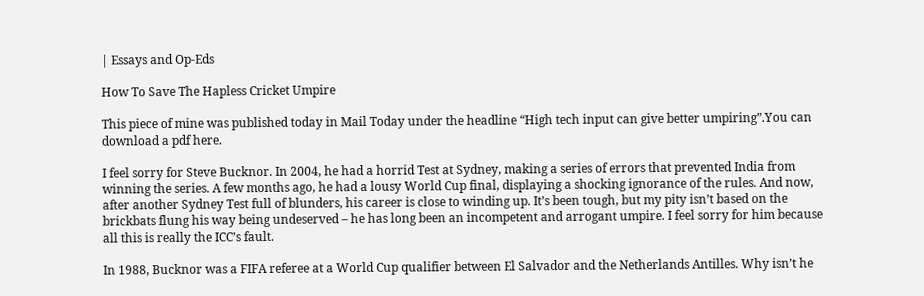| Essays and Op-Eds

How To Save The Hapless Cricket Umpire

This piece of mine was published today in Mail Today under the headline “High tech input can give better umpiring”.You can download a pdf here.

I feel sorry for Steve Bucknor. In 2004, he had a horrid Test at Sydney, making a series of errors that prevented India from winning the series. A few months ago, he had a lousy World Cup final, displaying a shocking ignorance of the rules. And now, after another Sydney Test full of blunders, his career is close to winding up. It’s been tough, but my pity isn’t based on the brickbats flung his way being undeserved – he has long been an incompetent and arrogant umpire. I feel sorry for him because all this is really the ICC’s fault.

In 1988, Bucknor was a FIFA referee at a World Cup qualifier between El Salvador and the Netherlands Antilles. Why isn’t he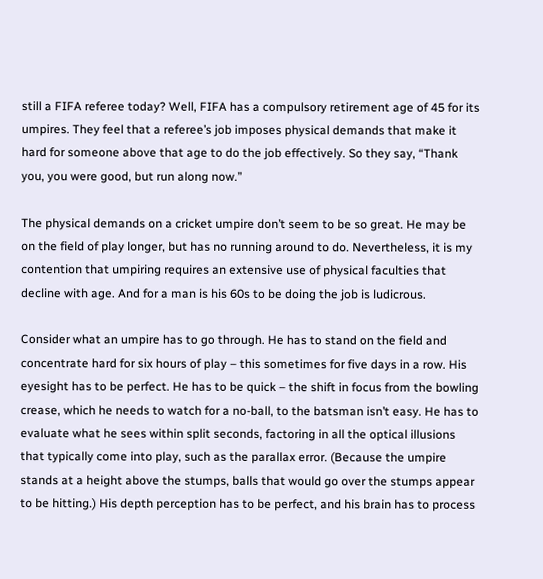still a FIFA referee today? Well, FIFA has a compulsory retirement age of 45 for its umpires. They feel that a referee’s job imposes physical demands that make it hard for someone above that age to do the job effectively. So they say, “Thank you, you were good, but run along now.”

The physical demands on a cricket umpire don’t seem to be so great. He may be on the field of play longer, but has no running around to do. Nevertheless, it is my contention that umpiring requires an extensive use of physical faculties that decline with age. And for a man is his 60s to be doing the job is ludicrous.

Consider what an umpire has to go through. He has to stand on the field and concentrate hard for six hours of play – this sometimes for five days in a row. His eyesight has to be perfect. He has to be quick – the shift in focus from the bowling crease, which he needs to watch for a no-ball, to the batsman isn’t easy. He has to evaluate what he sees within split seconds, factoring in all the optical illusions that typically come into play, such as the parallax error. (Because the umpire stands at a height above the stumps, balls that would go over the stumps appear to be hitting.) His depth perception has to be perfect, and his brain has to process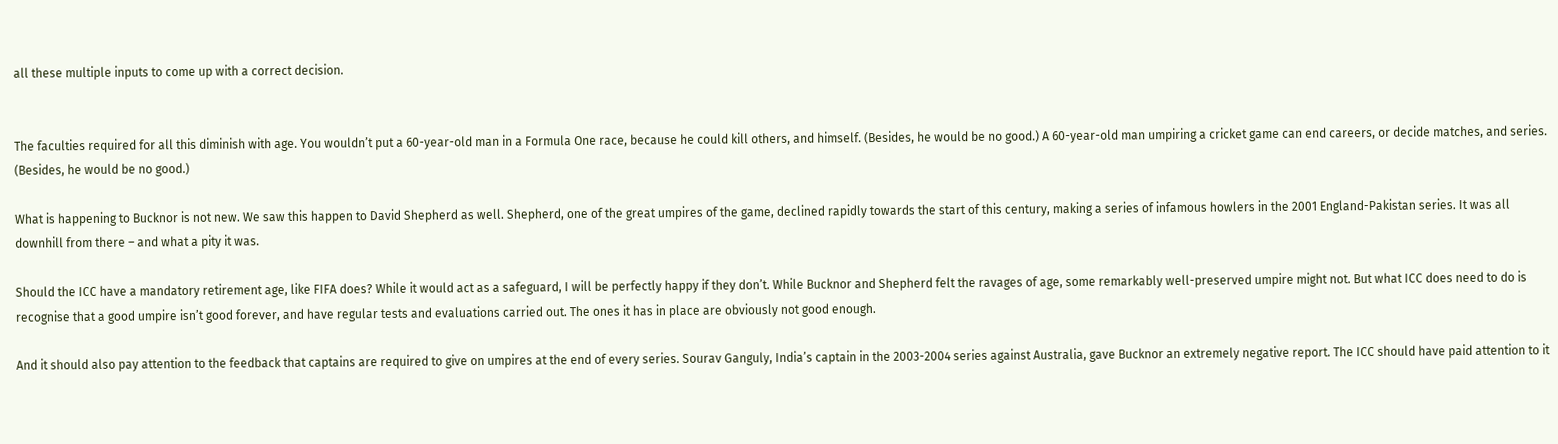all these multiple inputs to come up with a correct decision.


The faculties required for all this diminish with age. You wouldn’t put a 60-year-old man in a Formula One race, because he could kill others, and himself. (Besides, he would be no good.) A 60-year-old man umpiring a cricket game can end careers, or decide matches, and series. (Besides, he would be no good.)

What is happening to Bucknor is not new. We saw this happen to David Shepherd as well. Shepherd, one of the great umpires of the game, declined rapidly towards the start of this century, making a series of infamous howlers in the 2001 England-Pakistan series. It was all downhill from there – and what a pity it was.

Should the ICC have a mandatory retirement age, like FIFA does? While it would act as a safeguard, I will be perfectly happy if they don’t. While Bucknor and Shepherd felt the ravages of age, some remarkably well-preserved umpire might not. But what ICC does need to do is recognise that a good umpire isn’t good forever, and have regular tests and evaluations carried out. The ones it has in place are obviously not good enough.

And it should also pay attention to the feedback that captains are required to give on umpires at the end of every series. Sourav Ganguly, India’s captain in the 2003-2004 series against Australia, gave Bucknor an extremely negative report. The ICC should have paid attention to it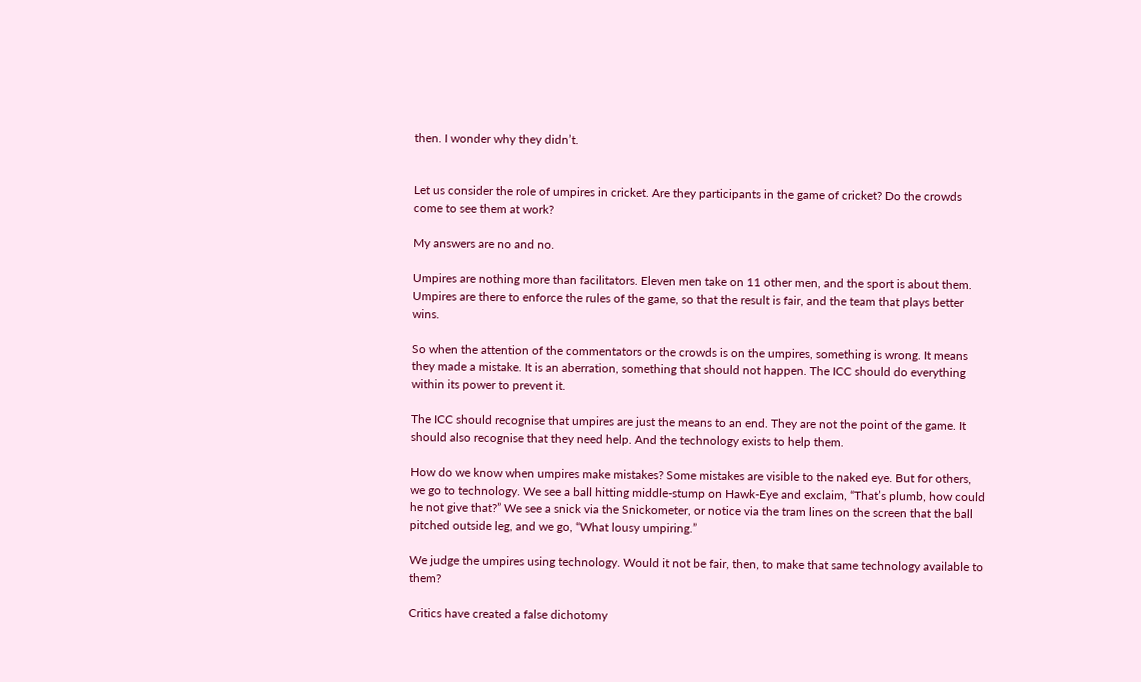then. I wonder why they didn’t.


Let us consider the role of umpires in cricket. Are they participants in the game of cricket? Do the crowds come to see them at work?

My answers are no and no.

Umpires are nothing more than facilitators. Eleven men take on 11 other men, and the sport is about them. Umpires are there to enforce the rules of the game, so that the result is fair, and the team that plays better wins.

So when the attention of the commentators or the crowds is on the umpires, something is wrong. It means they made a mistake. It is an aberration, something that should not happen. The ICC should do everything within its power to prevent it.

The ICC should recognise that umpires are just the means to an end. They are not the point of the game. It should also recognise that they need help. And the technology exists to help them.

How do we know when umpires make mistakes? Some mistakes are visible to the naked eye. But for others, we go to technology. We see a ball hitting middle-stump on Hawk-Eye and exclaim, “That’s plumb, how could he not give that?” We see a snick via the Snickometer, or notice via the tram lines on the screen that the ball pitched outside leg, and we go, “What lousy umpiring.”

We judge the umpires using technology. Would it not be fair, then, to make that same technology available to them?

Critics have created a false dichotomy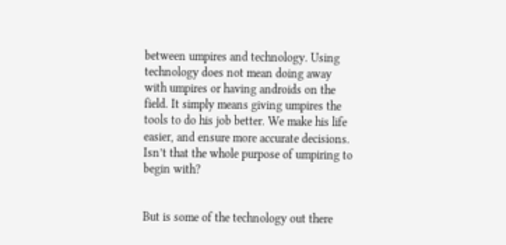between umpires and technology. Using technology does not mean doing away with umpires or having androids on the field. It simply means giving umpires the tools to do his job better. We make his life easier, and ensure more accurate decisions. Isn’t that the whole purpose of umpiring to begin with?


But is some of the technology out there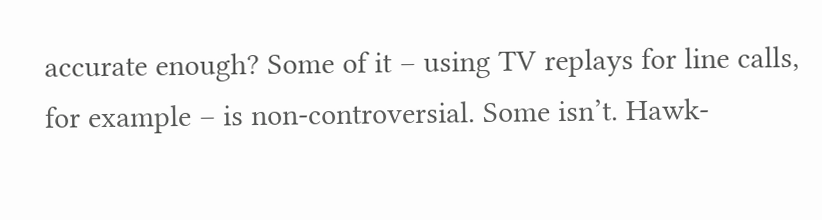accurate enough? Some of it – using TV replays for line calls, for example – is non-controversial. Some isn’t. Hawk-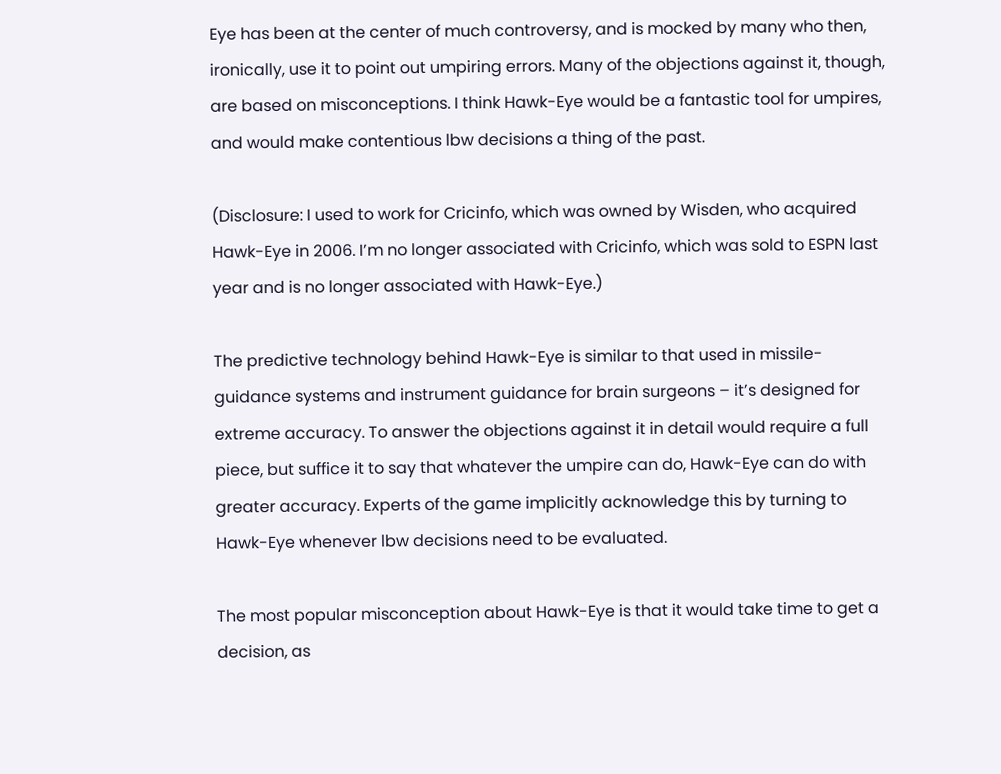Eye has been at the center of much controversy, and is mocked by many who then, ironically, use it to point out umpiring errors. Many of the objections against it, though, are based on misconceptions. I think Hawk-Eye would be a fantastic tool for umpires, and would make contentious lbw decisions a thing of the past.

(Disclosure: I used to work for Cricinfo, which was owned by Wisden, who acquired Hawk-Eye in 2006. I’m no longer associated with Cricinfo, which was sold to ESPN last year and is no longer associated with Hawk-Eye.)

The predictive technology behind Hawk-Eye is similar to that used in missile-guidance systems and instrument guidance for brain surgeons – it’s designed for extreme accuracy. To answer the objections against it in detail would require a full piece, but suffice it to say that whatever the umpire can do, Hawk-Eye can do with greater accuracy. Experts of the game implicitly acknowledge this by turning to Hawk-Eye whenever lbw decisions need to be evaluated.

The most popular misconception about Hawk-Eye is that it would take time to get a decision, as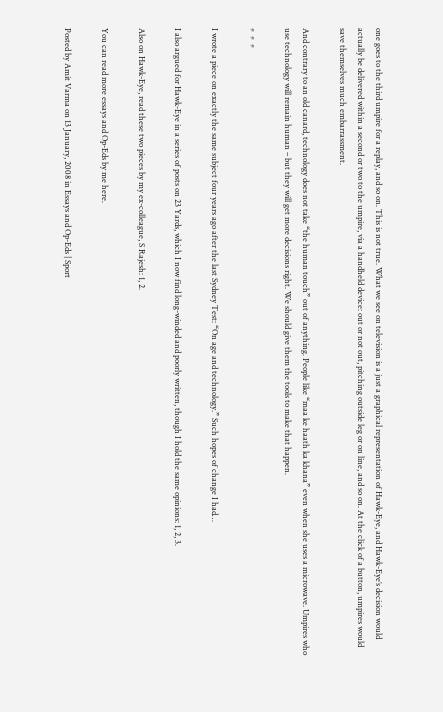one goes to the third umpire for a replay, and so on. This is not true. What we see on television is a just a graphical representation of Hawk-Eye, and Hawk-Eye’s decision would actually be delivered within a second or two to the umpire, via a handheld device: out or not out, pitching outside leg or on line, and so on. At the click of a button, umpires would save themselves much embarrassment.

And contrary to an old canard, technology does not take “the human touch” out of anything. People like “maa ke haath ka khana” even when she uses a microwave. Umpires who use technology will remain human – but they will get more decisions right. We should give them the tools to make that happen.

*  *  *

I wrote a piece on exactly the same subject four years ago after the last Sydney Test: “On age and technology.” Such hopes of change I had…

I also argued for Hawk-Eye in a series of posts on 23 Yards, which I now find long-winded and poorly written, though I hold the same opinions: 1, 2, 3.

Also on Hawk-Eye, read these two pieces by my ex-colleague, S Rajesh: 1, 2.

You can read more essays and Op-Eds by me here.

Posted by Amit Varma on 13 January, 2008 in Essays and Op-Eds | Sport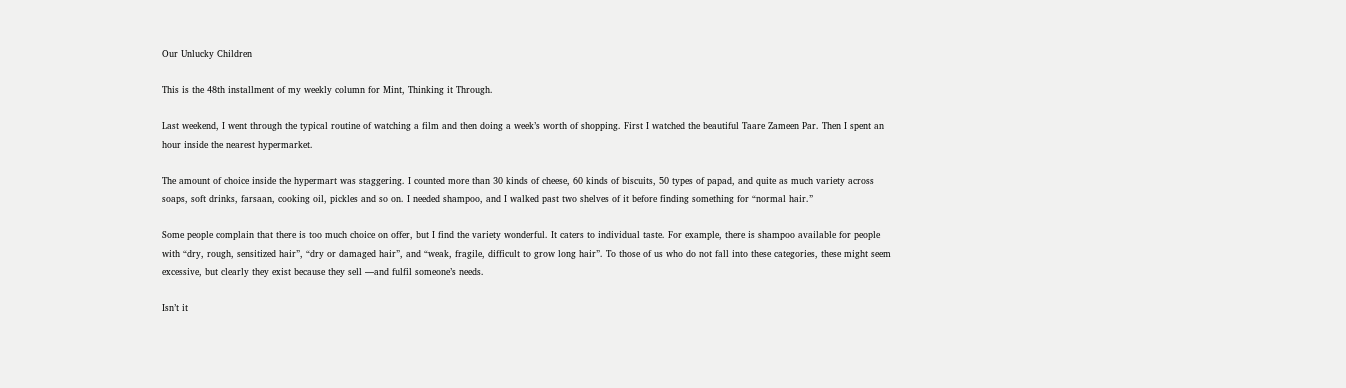Our Unlucky Children

This is the 48th installment of my weekly column for Mint, Thinking it Through.

Last weekend, I went through the typical routine of watching a film and then doing a week’s worth of shopping. First I watched the beautiful Taare Zameen Par. Then I spent an hour inside the nearest hypermarket.

The amount of choice inside the hypermart was staggering. I counted more than 30 kinds of cheese, 60 kinds of biscuits, 50 types of papad, and quite as much variety across soaps, soft drinks, farsaan, cooking oil, pickles and so on. I needed shampoo, and I walked past two shelves of it before finding something for “normal hair.”

Some people complain that there is too much choice on offer, but I find the variety wonderful. It caters to individual taste. For example, there is shampoo available for people with “dry, rough, sensitized hair”, “dry or damaged hair”, and “weak, fragile, difficult to grow long hair”. To those of us who do not fall into these categories, these might seem excessive, but clearly they exist because they sell —and fulfil someone’s needs.

Isn’t it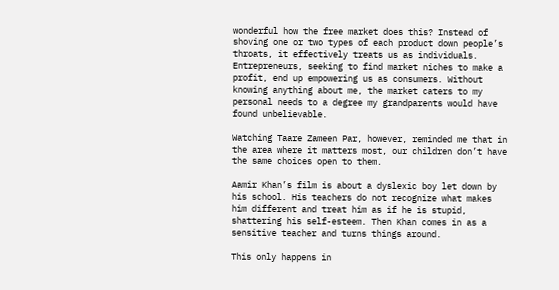wonderful how the free market does this? Instead of shoving one or two types of each product down people’s throats, it effectively treats us as individuals. Entrepreneurs, seeking to find market niches to make a profit, end up empowering us as consumers. Without knowing anything about me, the market caters to my personal needs to a degree my grandparents would have found unbelievable.

Watching Taare Zameen Par, however, reminded me that in the area where it matters most, our children don’t have the same choices open to them.

Aamir Khan’s film is about a dyslexic boy let down by his school. His teachers do not recognize what makes him different and treat him as if he is stupid, shattering his self-esteem. Then Khan comes in as a sensitive teacher and turns things around.

This only happens in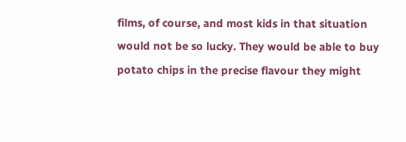films, of course, and most kids in that situation would not be so lucky. They would be able to buy potato chips in the precise flavour they might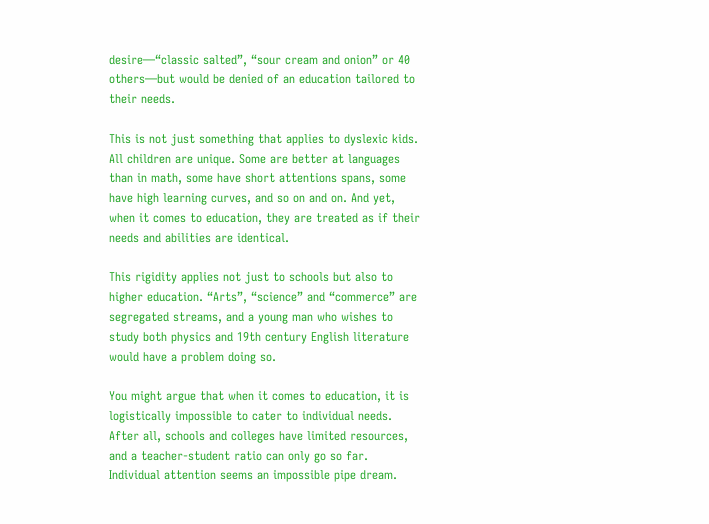desire—“classic salted”, “sour cream and onion” or 40 others—but would be denied of an education tailored to their needs.

This is not just something that applies to dyslexic kids. All children are unique. Some are better at languages than in math, some have short attentions spans, some have high learning curves, and so on and on. And yet, when it comes to education, they are treated as if their needs and abilities are identical.

This rigidity applies not just to schools but also to higher education. “Arts”, “science” and “commerce” are segregated streams, and a young man who wishes to study both physics and 19th century English literature would have a problem doing so.

You might argue that when it comes to education, it is logistically impossible to cater to individual needs. After all, schools and colleges have limited resources, and a teacher-student ratio can only go so far. Individual attention seems an impossible pipe dream.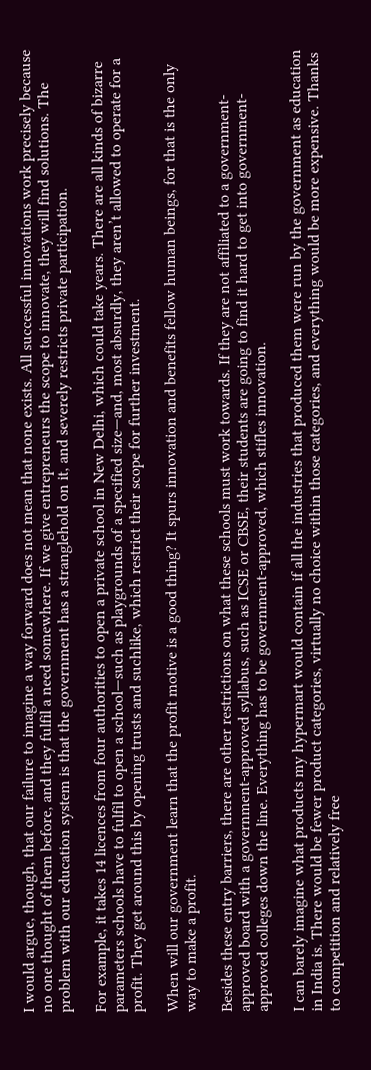I would argue, though, that our failure to imagine a way forward does not mean that none exists. All successful innovations work precisely because no one thought of them before, and they fulfil a need somewhere. If we give entrepreneurs the scope to innovate, they will find solutions. The problem with our education system is that the government has a stranglehold on it, and severely restricts private participation.

For example, it takes 14 licences from four authorities to open a private school in New Delhi, which could take years. There are all kinds of bizarre parameters schools have to fulfil to open a school—such as playgrounds of a specified size—and, most absurdly, they aren’t allowed to operate for a profit. They get around this by opening trusts and suchlike, which restrict their scope for further investment.

When will our government learn that the profit motive is a good thing? It spurs innovation and benefits fellow human beings, for that is the only way to make a profit.

Besides these entry barriers, there are other restrictions on what these schools must work towards. If they are not affiliated to a government-approved board with a government-approved syllabus, such as ICSE or CBSE, their students are going to find it hard to get into government-approved colleges down the line. Everything has to be government-approved, which stifles innovation.

I can barely imagine what products my hypermart would contain if all the industries that produced them were run by the government as education in India is. There would be fewer product categories, virtually no choice within those categories, and everything would be more expensive. Thanks to competition and relatively free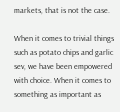markets, that is not the case.

When it comes to trivial things such as potato chips and garlic sev, we have been empowered with choice. When it comes to something as important as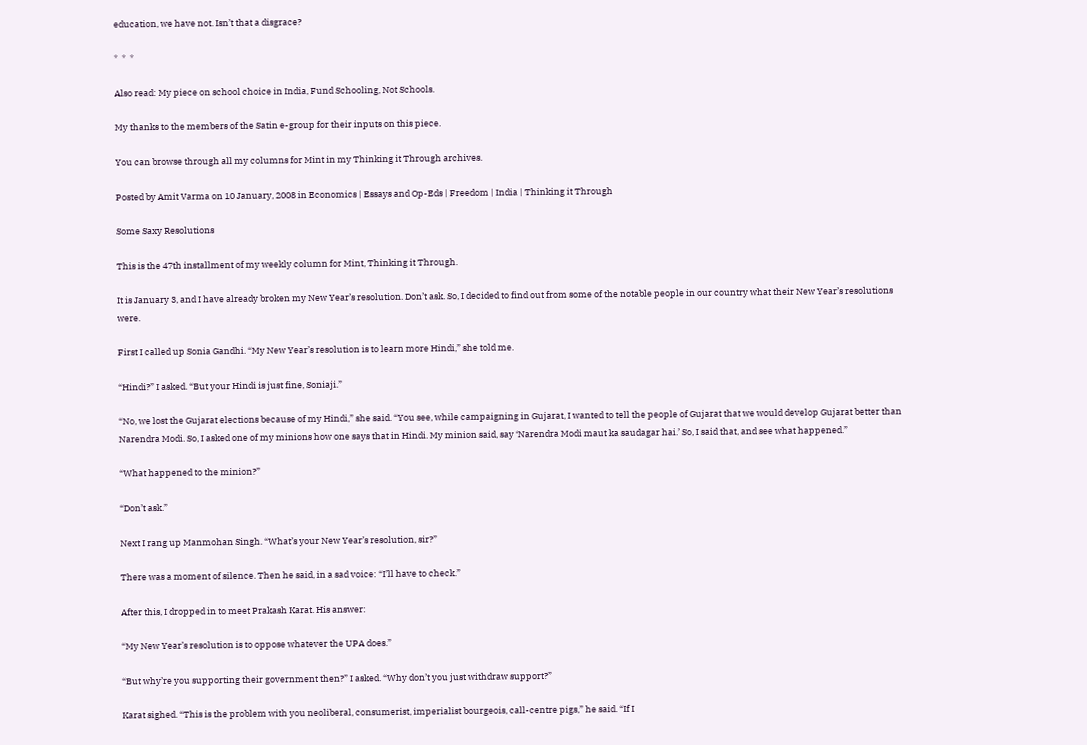education, we have not. Isn’t that a disgrace?

*  *  *

Also read: My piece on school choice in India, Fund Schooling, Not Schools.

My thanks to the members of the Satin e-group for their inputs on this piece.

You can browse through all my columns for Mint in my Thinking it Through archives.

Posted by Amit Varma on 10 January, 2008 in Economics | Essays and Op-Eds | Freedom | India | Thinking it Through

Some Saxy Resolutions

This is the 47th installment of my weekly column for Mint, Thinking it Through.

It is January 3, and I have already broken my New Year’s resolution. Don’t ask. So, I decided to find out from some of the notable people in our country what their New Year’s resolutions were.

First I called up Sonia Gandhi. “My New Year’s resolution is to learn more Hindi,” she told me.

“Hindi?” I asked. “But your Hindi is just fine, Soniaji.”

“No, we lost the Gujarat elections because of my Hindi,” she said. “You see, while campaigning in Gujarat, I wanted to tell the people of Gujarat that we would develop Gujarat better than Narendra Modi. So, I asked one of my minions how one says that in Hindi. My minion said, say ‘Narendra Modi maut ka saudagar hai.’ So, I said that, and see what happened.”

“What happened to the minion?”

“Don’t ask.”

Next I rang up Manmohan Singh. “What’s your New Year’s resolution, sir?”

There was a moment of silence. Then he said, in a sad voice: “I’ll have to check.”

After this, I dropped in to meet Prakash Karat. His answer:

“My New Year’s resolution is to oppose whatever the UPA does.”

“But why’re you supporting their government then?” I asked. “Why don’t you just withdraw support?”

Karat sighed. “This is the problem with you neoliberal, consumerist, imperialist bourgeois, call-centre pigs,” he said. “If I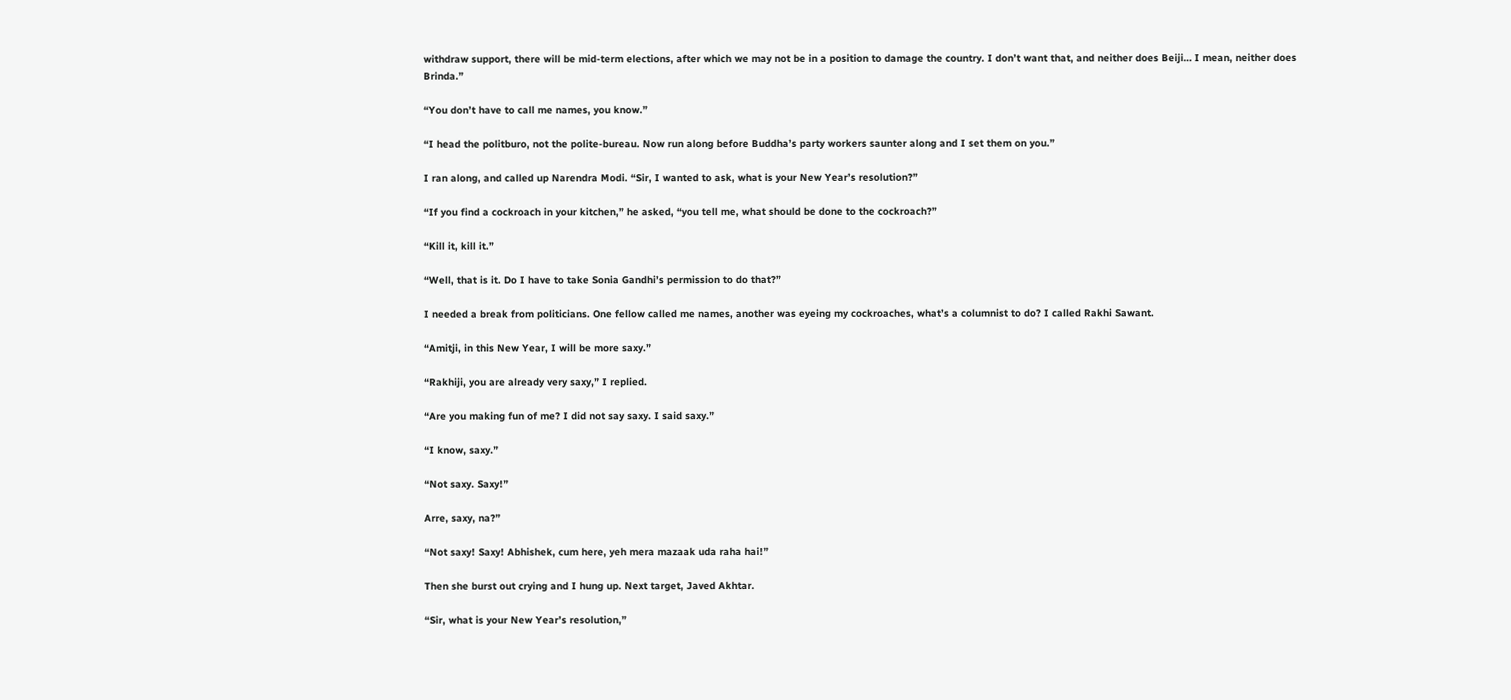withdraw support, there will be mid-term elections, after which we may not be in a position to damage the country. I don’t want that, and neither does Beiji… I mean, neither does Brinda.”

“You don’t have to call me names, you know.”

“I head the politburo, not the polite-bureau. Now run along before Buddha’s party workers saunter along and I set them on you.”

I ran along, and called up Narendra Modi. “Sir, I wanted to ask, what is your New Year’s resolution?”

“If you find a cockroach in your kitchen,” he asked, “you tell me, what should be done to the cockroach?”

“Kill it, kill it.”

“Well, that is it. Do I have to take Sonia Gandhi’s permission to do that?”

I needed a break from politicians. One fellow called me names, another was eyeing my cockroaches, what’s a columnist to do? I called Rakhi Sawant.

“Amitji, in this New Year, I will be more saxy.”

“Rakhiji, you are already very saxy,” I replied.

“Are you making fun of me? I did not say saxy. I said saxy.”

“I know, saxy.”

“Not saxy. Saxy!”

Arre, saxy, na?”

“Not saxy! Saxy! Abhishek, cum here, yeh mera mazaak uda raha hai!”

Then she burst out crying and I hung up. Next target, Javed Akhtar.

“Sir, what is your New Year’s resolution,”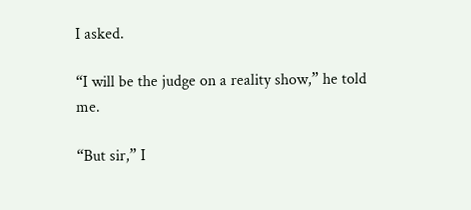I asked.

“I will be the judge on a reality show,” he told me.

“But sir,” I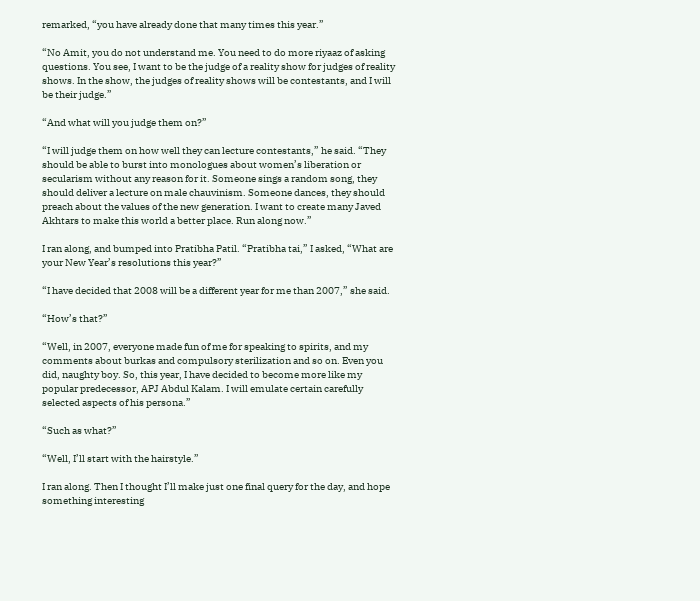remarked, “you have already done that many times this year.”

“No Amit, you do not understand me. You need to do more riyaaz of asking questions. You see, I want to be the judge of a reality show for judges of reality shows. In the show, the judges of reality shows will be contestants, and I will be their judge.”

“And what will you judge them on?”

“I will judge them on how well they can lecture contestants,” he said. “They should be able to burst into monologues about women’s liberation or secularism without any reason for it. Someone sings a random song, they should deliver a lecture on male chauvinism. Someone dances, they should preach about the values of the new generation. I want to create many Javed Akhtars to make this world a better place. Run along now.”

I ran along, and bumped into Pratibha Patil. “Pratibha tai,” I asked, “What are your New Year’s resolutions this year?”

“I have decided that 2008 will be a different year for me than 2007,” she said.

“How’s that?”

“Well, in 2007, everyone made fun of me for speaking to spirits, and my comments about burkas and compulsory sterilization and so on. Even you did, naughty boy. So, this year, I have decided to become more like my popular predecessor, APJ Abdul Kalam. I will emulate certain carefully selected aspects of his persona.”

“Such as what?”

“Well, I’ll start with the hairstyle.”

I ran along. Then I thought I’ll make just one final query for the day, and hope something interesting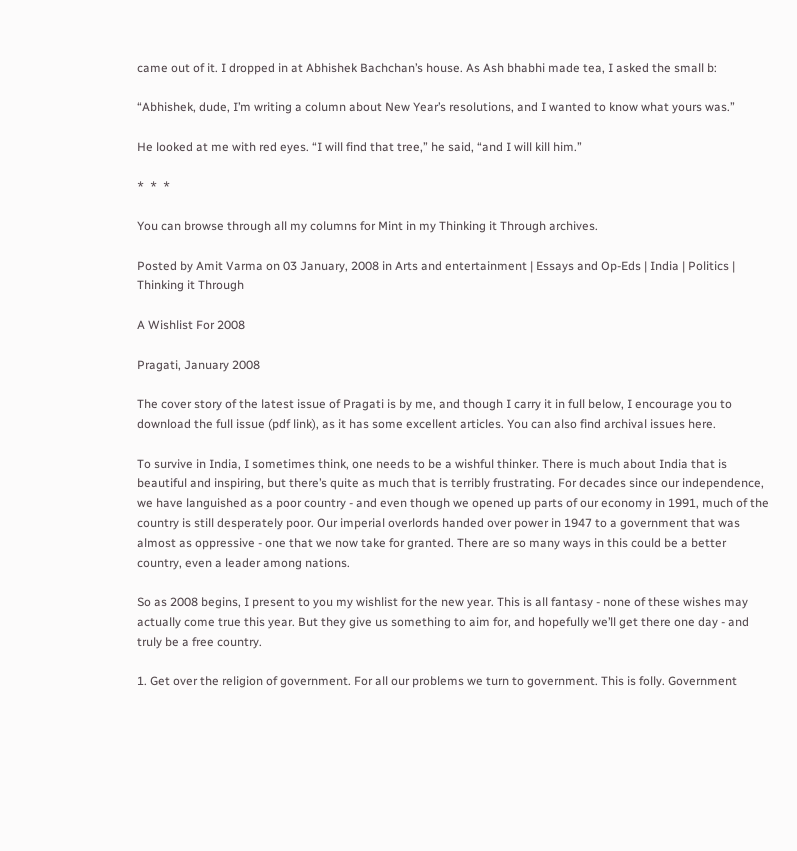came out of it. I dropped in at Abhishek Bachchan’s house. As Ash bhabhi made tea, I asked the small b:

“Abhishek, dude, I’m writing a column about New Year’s resolutions, and I wanted to know what yours was.”

He looked at me with red eyes. “I will find that tree,” he said, “and I will kill him.”

*  *  *

You can browse through all my columns for Mint in my Thinking it Through archives.

Posted by Amit Varma on 03 January, 2008 in Arts and entertainment | Essays and Op-Eds | India | Politics | Thinking it Through

A Wishlist For 2008

Pragati, January 2008

The cover story of the latest issue of Pragati is by me, and though I carry it in full below, I encourage you to download the full issue (pdf link), as it has some excellent articles. You can also find archival issues here.

To survive in India, I sometimes think, one needs to be a wishful thinker. There is much about India that is beautiful and inspiring, but there’s quite as much that is terribly frustrating. For decades since our independence, we have languished as a poor country - and even though we opened up parts of our economy in 1991, much of the country is still desperately poor. Our imperial overlords handed over power in 1947 to a government that was almost as oppressive - one that we now take for granted. There are so many ways in this could be a better country, even a leader among nations.

So as 2008 begins, I present to you my wishlist for the new year. This is all fantasy - none of these wishes may actually come true this year. But they give us something to aim for, and hopefully we’ll get there one day - and truly be a free country.

1. Get over the religion of government. For all our problems we turn to government. This is folly. Government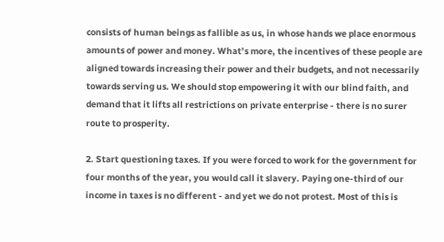consists of human beings as fallible as us, in whose hands we place enormous amounts of power and money. What’s more, the incentives of these people are aligned towards increasing their power and their budgets, and not necessarily towards serving us. We should stop empowering it with our blind faith, and demand that it lifts all restrictions on private enterprise - there is no surer route to prosperity.

2. Start questioning taxes. If you were forced to work for the government for four months of the year, you would call it slavery. Paying one-third of our income in taxes is no different - and yet we do not protest. Most of this is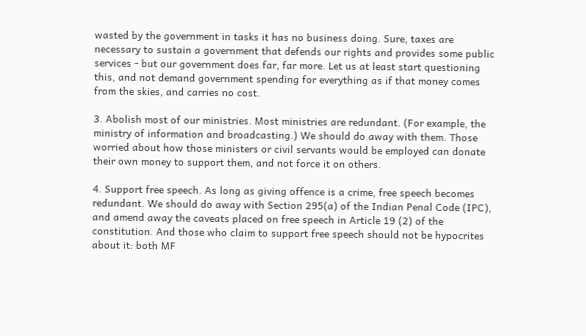wasted by the government in tasks it has no business doing. Sure, taxes are necessary to sustain a government that defends our rights and provides some public services - but our government does far, far more. Let us at least start questioning this, and not demand government spending for everything as if that money comes from the skies, and carries no cost.

3. Abolish most of our ministries. Most ministries are redundant. (For example, the ministry of information and broadcasting.) We should do away with them. Those worried about how those ministers or civil servants would be employed can donate their own money to support them, and not force it on others.

4. Support free speech. As long as giving offence is a crime, free speech becomes redundant. We should do away with Section 295(a) of the Indian Penal Code (IPC), and amend away the caveats placed on free speech in Article 19 (2) of the constitution. And those who claim to support free speech should not be hypocrites about it: both MF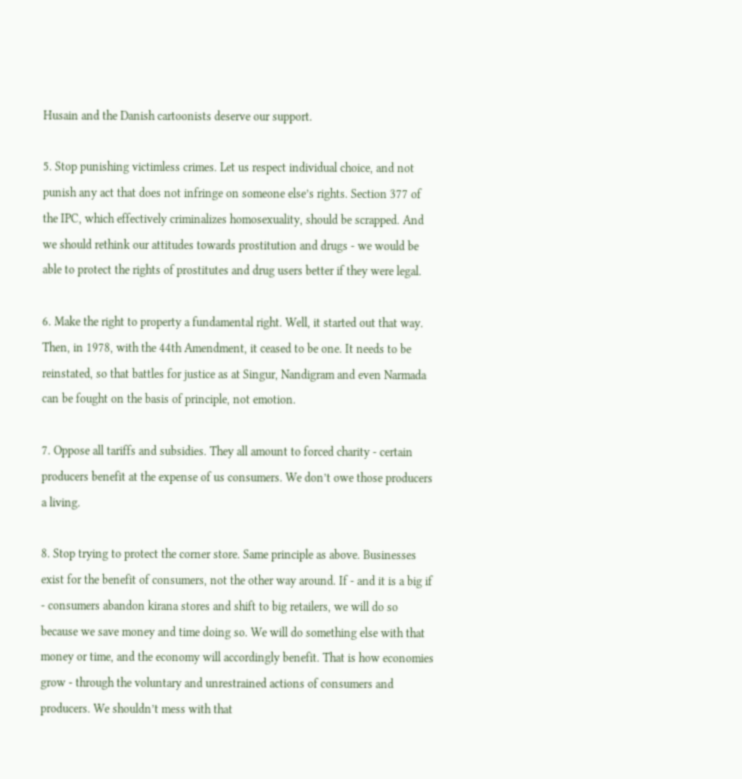Husain and the Danish cartoonists deserve our support.

5. Stop punishing victimless crimes. Let us respect individual choice, and not punish any act that does not infringe on someone else’s rights. Section 377 of the IPC, which effectively criminalizes homosexuality, should be scrapped. And we should rethink our attitudes towards prostitution and drugs - we would be able to protect the rights of prostitutes and drug users better if they were legal.

6. Make the right to property a fundamental right. Well, it started out that way. Then, in 1978, with the 44th Amendment, it ceased to be one. It needs to be reinstated, so that battles for justice as at Singur, Nandigram and even Narmada can be fought on the basis of principle, not emotion.

7. Oppose all tariffs and subsidies. They all amount to forced charity - certain producers benefit at the expense of us consumers. We don’t owe those producers a living.

8. Stop trying to protect the corner store. Same principle as above. Businesses exist for the benefit of consumers, not the other way around. If - and it is a big if - consumers abandon kirana stores and shift to big retailers, we will do so because we save money and time doing so. We will do something else with that money or time, and the economy will accordingly benefit. That is how economies grow - through the voluntary and unrestrained actions of consumers and producers. We shouldn’t mess with that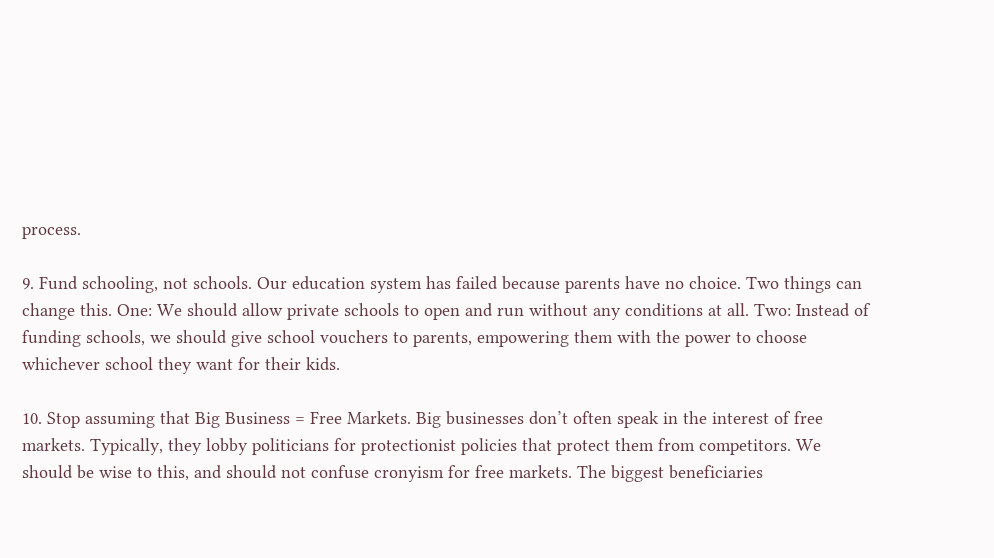process.

9. Fund schooling, not schools. Our education system has failed because parents have no choice. Two things can change this. One: We should allow private schools to open and run without any conditions at all. Two: Instead of funding schools, we should give school vouchers to parents, empowering them with the power to choose whichever school they want for their kids.

10. Stop assuming that Big Business = Free Markets. Big businesses don’t often speak in the interest of free markets. Typically, they lobby politicians for protectionist policies that protect them from competitors. We should be wise to this, and should not confuse cronyism for free markets. The biggest beneficiaries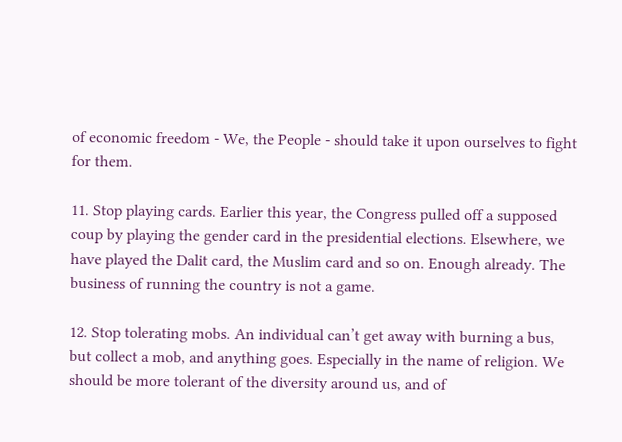of economic freedom - We, the People - should take it upon ourselves to fight for them.

11. Stop playing cards. Earlier this year, the Congress pulled off a supposed coup by playing the gender card in the presidential elections. Elsewhere, we have played the Dalit card, the Muslim card and so on. Enough already. The business of running the country is not a game.

12. Stop tolerating mobs. An individual can’t get away with burning a bus, but collect a mob, and anything goes. Especially in the name of religion. We should be more tolerant of the diversity around us, and of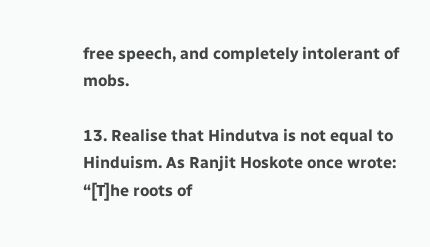free speech, and completely intolerant of mobs.

13. Realise that Hindutva is not equal to Hinduism. As Ranjit Hoskote once wrote: “[T]he roots of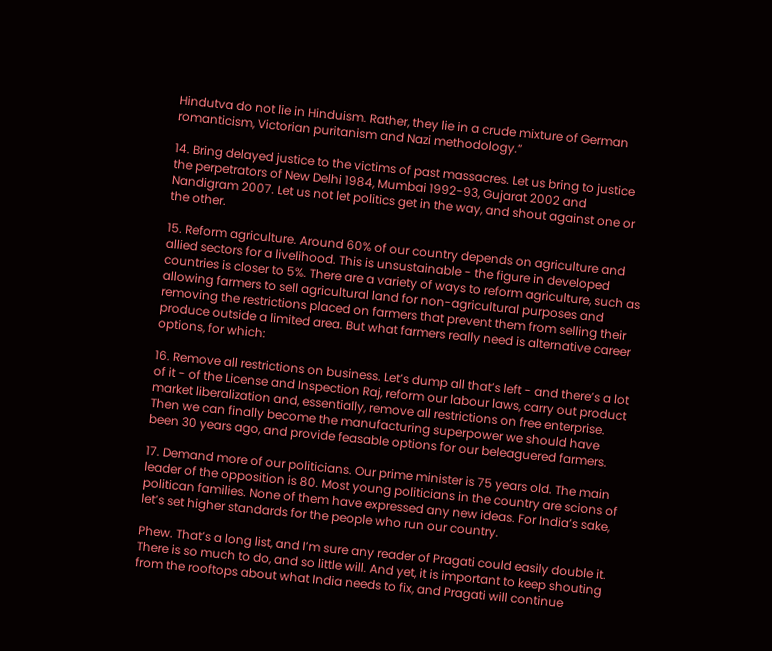Hindutva do not lie in Hinduism. Rather, they lie in a crude mixture of German romanticism, Victorian puritanism and Nazi methodology.”

14. Bring delayed justice to the victims of past massacres. Let us bring to justice the perpetrators of New Delhi 1984, Mumbai 1992-93, Gujarat 2002 and Nandigram 2007. Let us not let politics get in the way, and shout against one or the other.

15. Reform agriculture. Around 60% of our country depends on agriculture and allied sectors for a livelihood. This is unsustainable - the figure in developed countries is closer to 5%. There are a variety of ways to reform agriculture, such as allowing farmers to sell agricultural land for non-agricultural purposes and removing the restrictions placed on farmers that prevent them from selling their produce outside a limited area. But what farmers really need is alternative career options, for which:

16. Remove all restrictions on business. Let’s dump all that’s left - and there’s a lot of it - of the License and Inspection Raj, reform our labour laws, carry out product market liberalization and, essentially, remove all restrictions on free enterprise. Then we can finally become the manufacturing superpower we should have been 30 years ago, and provide feasable options for our beleaguered farmers.

17. Demand more of our politicians. Our prime minister is 75 years old. The main leader of the opposition is 80. Most young politicians in the country are scions of politican families. None of them have expressed any new ideas. For India’s sake, let’s set higher standards for the people who run our country.

Phew. That’s a long list, and I’m sure any reader of Pragati could easily double it. There is so much to do, and so little will. And yet, it is important to keep shouting from the rooftops about what India needs to fix, and Pragati will continue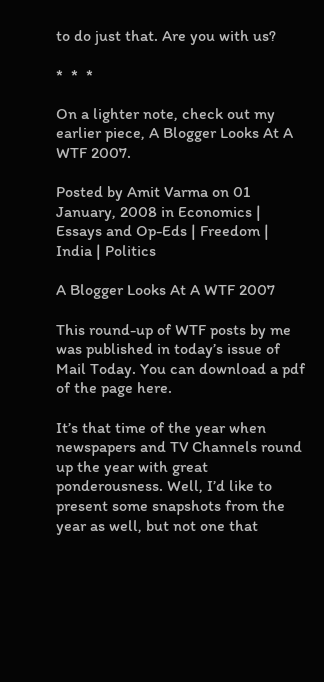to do just that. Are you with us?

*  *  *

On a lighter note, check out my earlier piece, A Blogger Looks At A WTF 2007.

Posted by Amit Varma on 01 January, 2008 in Economics | Essays and Op-Eds | Freedom | India | Politics

A Blogger Looks At A WTF 2007

This round-up of WTF posts by me was published in today’s issue of Mail Today. You can download a pdf of the page here.

It’s that time of the year when newspapers and TV Channels round up the year with great ponderousness. Well, I’d like to present some snapshots from the year as well, but not one that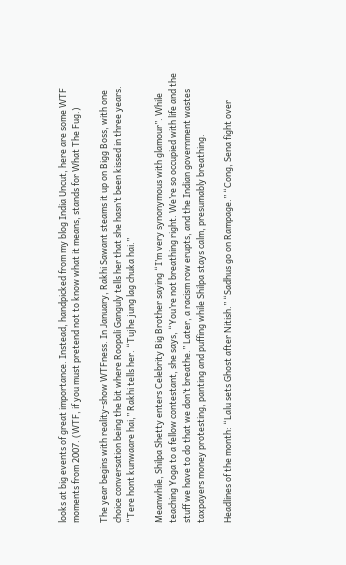looks at big events of great importance. Instead, handpicked from my blog India Uncut, here are some WTF moments from 2007. (WTF, if you must pretend not to know what it means, stands for What The Fug.)

The year begins with reality-show WTFness. In January, Rakhi Sawant steams it up on Bigg Boss, with one choice conversation being the bit where Roopali Ganguly tells her that she hasn’t been kissed in three years. “Tere hont kunwaare hai,” Rakhi tells her. “Tujhe jung lag chuka hai.”

Meanwhile, Shilpa Shetty enters Celebrity Big Brother saying “I’m very synonymous with glamour”. While teaching Yoga to a fellow contestant, she says, “You’re not breathing right. We’re so occupied with life and the stuff we have to do that we don’t breathe.” Later, a racism row erupts, and the Indian government wastes taxpayers money protesting, panting and puffing while Shilpa stays calm, presumably breathing.

Headlines of the month: “Lalu sets Ghost after Nitish.” “Sadhus go on Rampage.” “Cong, Sena fight over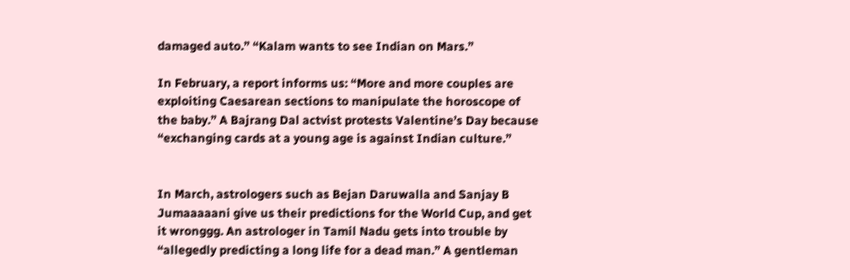damaged auto.” “Kalam wants to see Indian on Mars.”

In February, a report informs us: “More and more couples are exploiting Caesarean sections to manipulate the horoscope of the baby.” A Bajrang Dal actvist protests Valentine’s Day because “exchanging cards at a young age is against Indian culture.”


In March, astrologers such as Bejan Daruwalla and Sanjay B Jumaaaaani give us their predictions for the World Cup, and get it wronggg. An astrologer in Tamil Nadu gets into trouble by “allegedly predicting a long life for a dead man.” A gentleman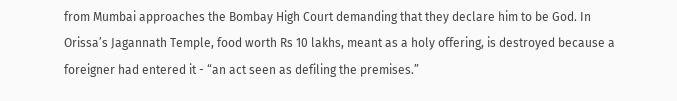from Mumbai approaches the Bombay High Court demanding that they declare him to be God. In Orissa’s Jagannath Temple, food worth Rs 10 lakhs, meant as a holy offering, is destroyed because a foreigner had entered it - “an act seen as defiling the premises.”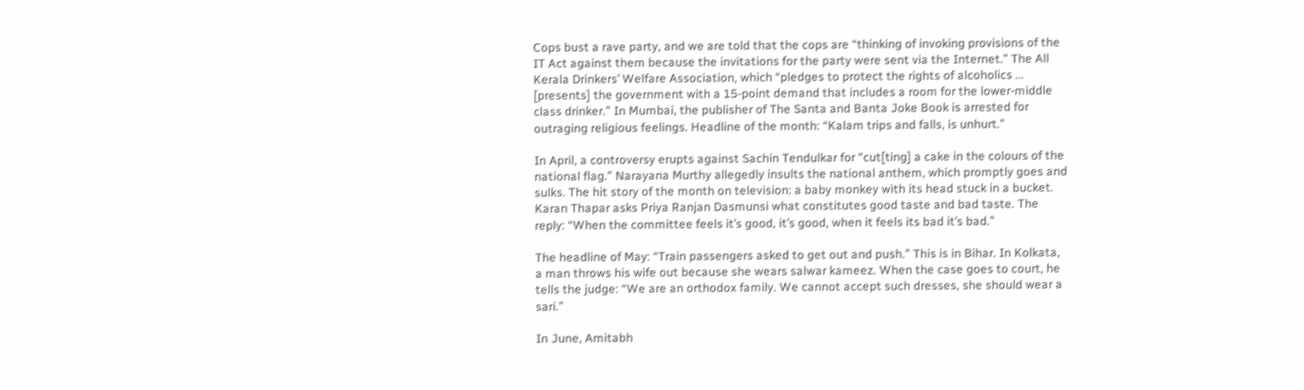Cops bust a rave party, and we are told that the cops are “thinking of invoking provisions of the IT Act against them because the invitations for the party were sent via the Internet.” The All Kerala Drinkers’ Welfare Association, which “pledges to protect the rights of alcoholics … [presents] the government with a 15-point demand that includes a room for the lower-middle class drinker.” In Mumbai, the publisher of The Santa and Banta Joke Book is arrested for outraging religious feelings. Headline of the month: “Kalam trips and falls, is unhurt.”

In April, a controversy erupts against Sachin Tendulkar for “cut[ting] a cake in the colours of the national flag.” Narayana Murthy allegedly insults the national anthem, which promptly goes and sulks. The hit story of the month on television: a baby monkey with its head stuck in a bucket. Karan Thapar asks Priya Ranjan Dasmunsi what constitutes good taste and bad taste. The reply: “When the committee feels it’s good, it’s good, when it feels its bad it’s bad.”

The headline of May: “Train passengers asked to get out and push.” This is in Bihar. In Kolkata, a man throws his wife out because she wears salwar kameez. When the case goes to court, he tells the judge: “We are an orthodox family. We cannot accept such dresses, she should wear a sari.”

In June, Amitabh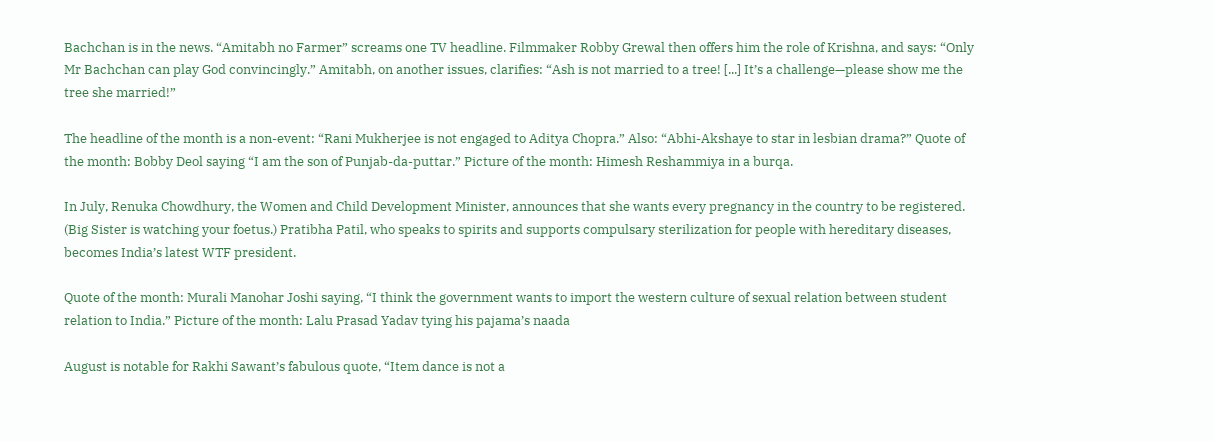Bachchan is in the news. “Amitabh no Farmer” screams one TV headline. Filmmaker Robby Grewal then offers him the role of Krishna, and says: “Only Mr Bachchan can play God convincingly.” Amitabh, on another issues, clarifies: “Ash is not married to a tree! [...] It’s a challenge—please show me the tree she married!”

The headline of the month is a non-event: “Rani Mukherjee is not engaged to Aditya Chopra.” Also: “Abhi-Akshaye to star in lesbian drama?” Quote of the month: Bobby Deol saying “I am the son of Punjab-da-puttar.” Picture of the month: Himesh Reshammiya in a burqa.

In July, Renuka Chowdhury, the Women and Child Development Minister, announces that she wants every pregnancy in the country to be registered. (Big Sister is watching your foetus.) Pratibha Patil, who speaks to spirits and supports compulsary sterilization for people with hereditary diseases, becomes India’s latest WTF president.

Quote of the month: Murali Manohar Joshi saying, “I think the government wants to import the western culture of sexual relation between student relation to India.” Picture of the month: Lalu Prasad Yadav tying his pajama’s naada

August is notable for Rakhi Sawant’s fabulous quote, “Item dance is not a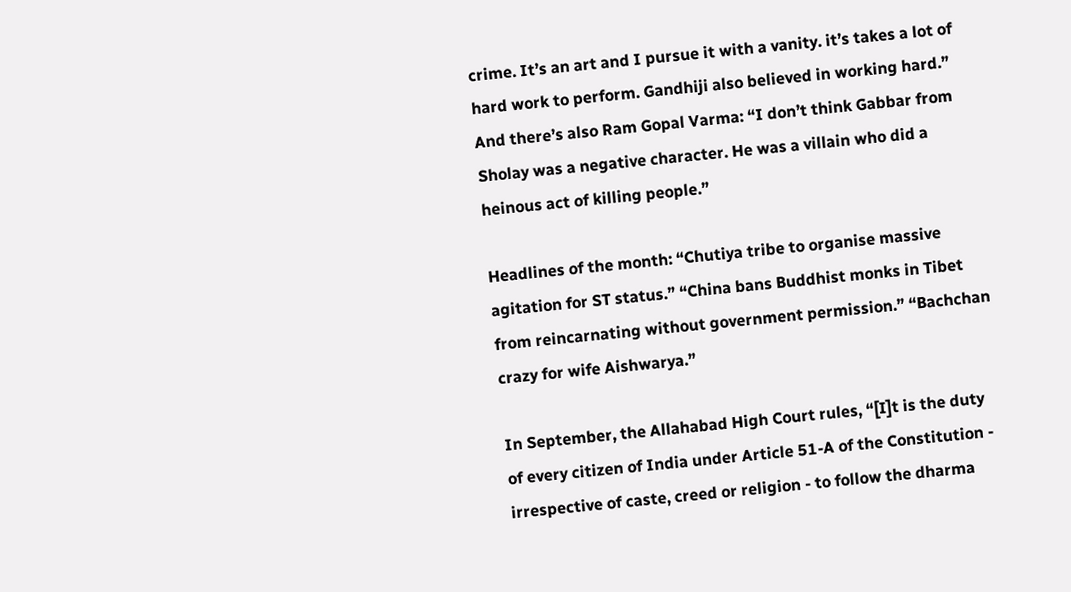crime. It’s an art and I pursue it with a vanity. it’s takes a lot of hard work to perform. Gandhiji also believed in working hard.” And there’s also Ram Gopal Varma: “I don’t think Gabbar from Sholay was a negative character. He was a villain who did a heinous act of killing people.”

Headlines of the month: “Chutiya tribe to organise massive agitation for ST status.” “China bans Buddhist monks in Tibet from reincarnating without government permission.” “Bachchan crazy for wife Aishwarya.”

In September, the Allahabad High Court rules, “[I]t is the duty of every citizen of India under Article 51-A of the Constitution - irrespective of caste, creed or religion - to follow the dharma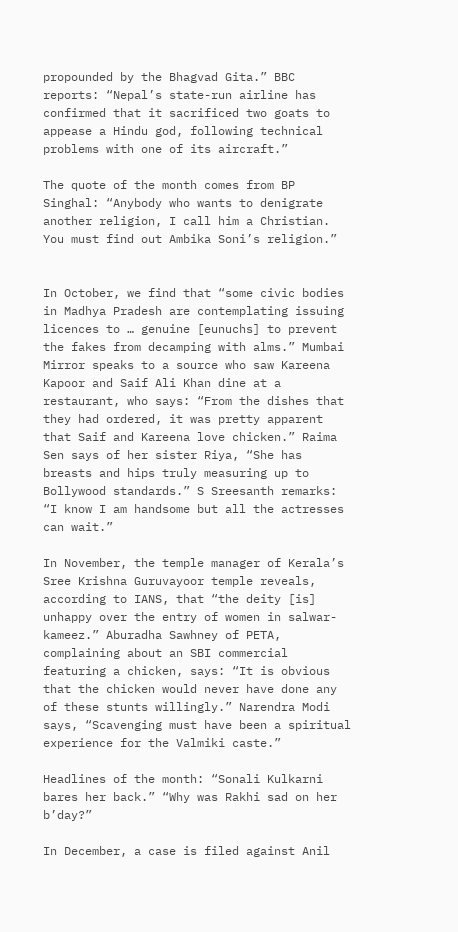propounded by the Bhagvad Gita.” BBC reports: “Nepal’s state-run airline has confirmed that it sacrificed two goats to appease a Hindu god, following technical problems with one of its aircraft.”

The quote of the month comes from BP Singhal: “Anybody who wants to denigrate another religion, I call him a Christian. You must find out Ambika Soni’s religion.”


In October, we find that “some civic bodies in Madhya Pradesh are contemplating issuing licences to … genuine [eunuchs] to prevent the fakes from decamping with alms.” Mumbai Mirror speaks to a source who saw Kareena Kapoor and Saif Ali Khan dine at a restaurant, who says: “From the dishes that they had ordered, it was pretty apparent that Saif and Kareena love chicken.” Raima Sen says of her sister Riya, “She has breasts and hips truly measuring up to Bollywood standards.” S Sreesanth remarks: “I know I am handsome but all the actresses can wait.”

In November, the temple manager of Kerala’s Sree Krishna Guruvayoor temple reveals, according to IANS, that “the deity [is] unhappy over the entry of women in salwar-kameez.” Aburadha Sawhney of PETA, complaining about an SBI commercial featuring a chicken, says: “It is obvious that the chicken would never have done any of these stunts willingly.” Narendra Modi says, “Scavenging must have been a spiritual experience for the Valmiki caste.”

Headlines of the month: “Sonali Kulkarni bares her back.” “Why was Rakhi sad on her b’day?”

In December, a case is filed against Anil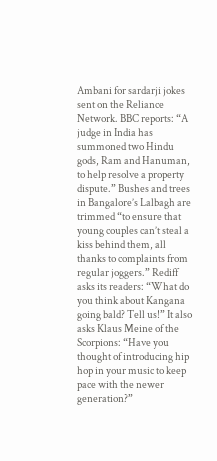Ambani for sardarji jokes sent on the Reliance Network. BBC reports: “A judge in India has summoned two Hindu gods, Ram and Hanuman, to help resolve a property dispute.” Bushes and trees in Bangalore’s Lalbagh are trimmed “to ensure that young couples can’t steal a kiss behind them, all thanks to complaints from regular joggers.” Rediff asks its readers: “What do you think about Kangana going bald? Tell us!” It also asks Klaus Meine of the Scorpions: “Have you thought of introducing hip hop in your music to keep pace with the newer generation?”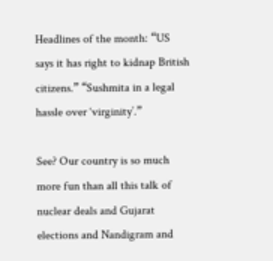Headlines of the month: “US says it has right to kidnap British citizens.” “Sushmita in a legal hassle over ‘virginity’.”

See? Our country is so much more fun than all this talk of nuclear deals and Gujarat elections and Nandigram and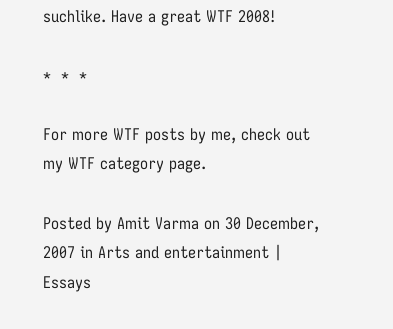suchlike. Have a great WTF 2008!

*  *  *

For more WTF posts by me, check out my WTF category page.

Posted by Amit Varma on 30 December, 2007 in Arts and entertainment | Essays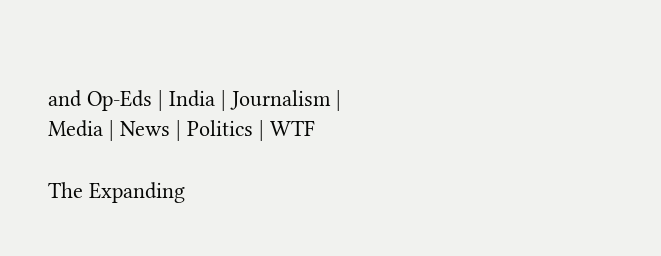and Op-Eds | India | Journalism | Media | News | Politics | WTF

The Expanding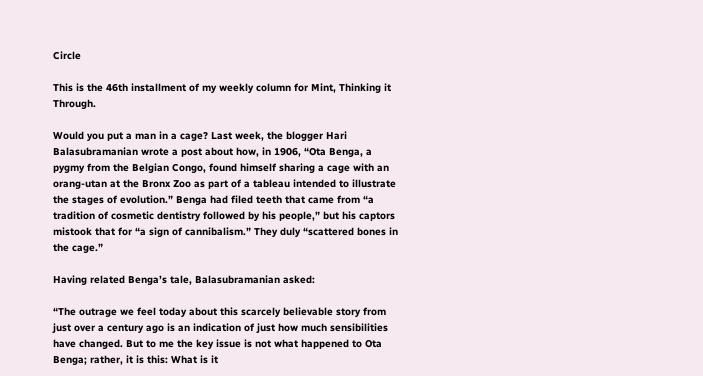Circle

This is the 46th installment of my weekly column for Mint, Thinking it Through.

Would you put a man in a cage? Last week, the blogger Hari Balasubramanian wrote a post about how, in 1906, “Ota Benga, a pygmy from the Belgian Congo, found himself sharing a cage with an orang-utan at the Bronx Zoo as part of a tableau intended to illustrate the stages of evolution.” Benga had filed teeth that came from “a tradition of cosmetic dentistry followed by his people,” but his captors mistook that for “a sign of cannibalism.” They duly “scattered bones in the cage.”

Having related Benga’s tale, Balasubramanian asked:

“The outrage we feel today about this scarcely believable story from just over a century ago is an indication of just how much sensibilities have changed. But to me the key issue is not what happened to Ota Benga; rather, it is this: What is it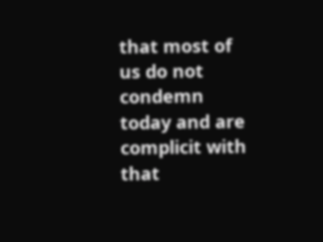that most of us do not condemn today and are complicit with that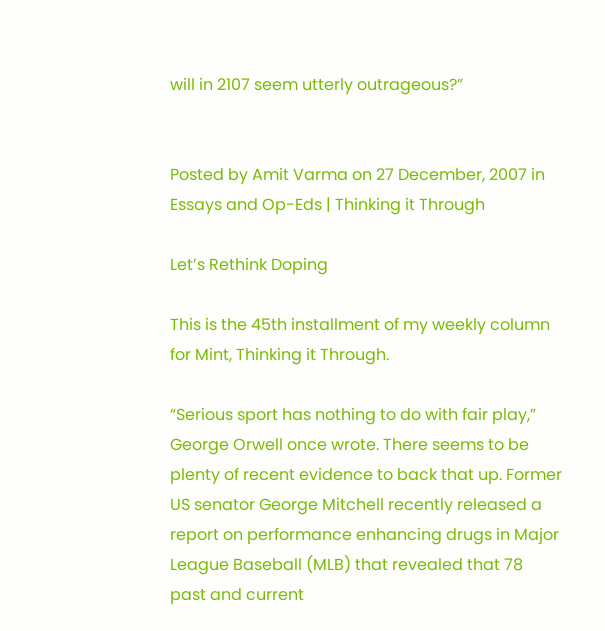will in 2107 seem utterly outrageous?”


Posted by Amit Varma on 27 December, 2007 in Essays and Op-Eds | Thinking it Through

Let’s Rethink Doping

This is the 45th installment of my weekly column for Mint, Thinking it Through.

“Serious sport has nothing to do with fair play,” George Orwell once wrote. There seems to be plenty of recent evidence to back that up. Former US senator George Mitchell recently released a report on performance enhancing drugs in Major League Baseball (MLB) that revealed that 78 past and current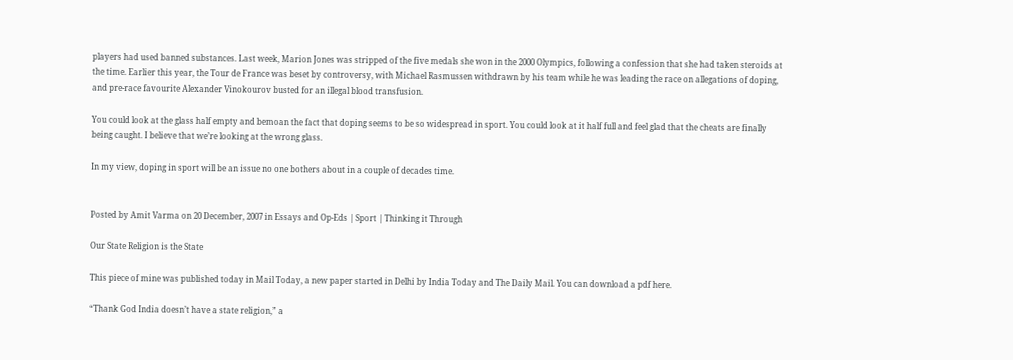players had used banned substances. Last week, Marion Jones was stripped of the five medals she won in the 2000 Olympics, following a confession that she had taken steroids at the time. Earlier this year, the Tour de France was beset by controversy, with Michael Rasmussen withdrawn by his team while he was leading the race on allegations of doping, and pre-race favourite Alexander Vinokourov busted for an illegal blood transfusion.

You could look at the glass half empty and bemoan the fact that doping seems to be so widespread in sport. You could look at it half full and feel glad that the cheats are finally being caught. I believe that we’re looking at the wrong glass.

In my view, doping in sport will be an issue no one bothers about in a couple of decades time.


Posted by Amit Varma on 20 December, 2007 in Essays and Op-Eds | Sport | Thinking it Through

Our State Religion is the State

This piece of mine was published today in Mail Today, a new paper started in Delhi by India Today and The Daily Mail. You can download a pdf here.

“Thank God India doesn’t have a state religion,” a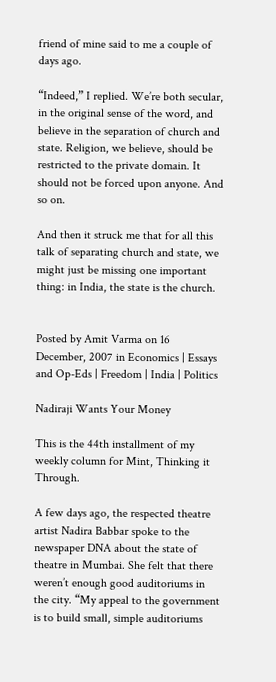friend of mine said to me a couple of days ago.

“Indeed,” I replied. We’re both secular, in the original sense of the word, and believe in the separation of church and state. Religion, we believe, should be restricted to the private domain. It should not be forced upon anyone. And so on.

And then it struck me that for all this talk of separating church and state, we might just be missing one important thing: in India, the state is the church.


Posted by Amit Varma on 16 December, 2007 in Economics | Essays and Op-Eds | Freedom | India | Politics

Nadiraji Wants Your Money

This is the 44th installment of my weekly column for Mint, Thinking it Through.

A few days ago, the respected theatre artist Nadira Babbar spoke to the newspaper DNA about the state of theatre in Mumbai. She felt that there weren’t enough good auditoriums in the city. “My appeal to the government is to build small, simple auditoriums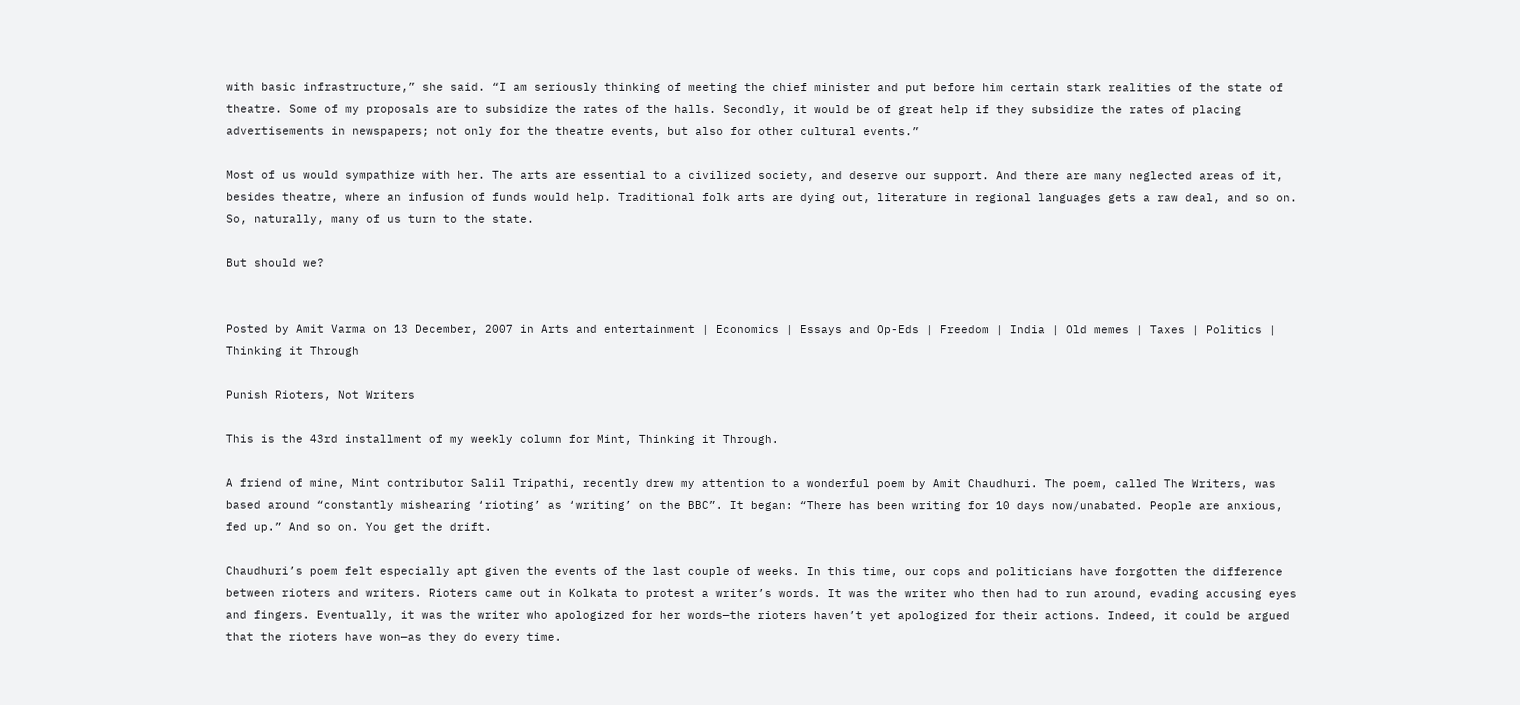with basic infrastructure,” she said. “I am seriously thinking of meeting the chief minister and put before him certain stark realities of the state of theatre. Some of my proposals are to subsidize the rates of the halls. Secondly, it would be of great help if they subsidize the rates of placing advertisements in newspapers; not only for the theatre events, but also for other cultural events.”

Most of us would sympathize with her. The arts are essential to a civilized society, and deserve our support. And there are many neglected areas of it, besides theatre, where an infusion of funds would help. Traditional folk arts are dying out, literature in regional languages gets a raw deal, and so on. So, naturally, many of us turn to the state.

But should we?


Posted by Amit Varma on 13 December, 2007 in Arts and entertainment | Economics | Essays and Op-Eds | Freedom | India | Old memes | Taxes | Politics | Thinking it Through

Punish Rioters, Not Writers

This is the 43rd installment of my weekly column for Mint, Thinking it Through.

A friend of mine, Mint contributor Salil Tripathi, recently drew my attention to a wonderful poem by Amit Chaudhuri. The poem, called The Writers, was based around “constantly mishearing ‘rioting’ as ‘writing’ on the BBC”. It began: “There has been writing for 10 days now/unabated. People are anxious, fed up.” And so on. You get the drift.

Chaudhuri’s poem felt especially apt given the events of the last couple of weeks. In this time, our cops and politicians have forgotten the difference between rioters and writers. Rioters came out in Kolkata to protest a writer’s words. It was the writer who then had to run around, evading accusing eyes and fingers. Eventually, it was the writer who apologized for her words—the rioters haven’t yet apologized for their actions. Indeed, it could be argued that the rioters have won—as they do every time.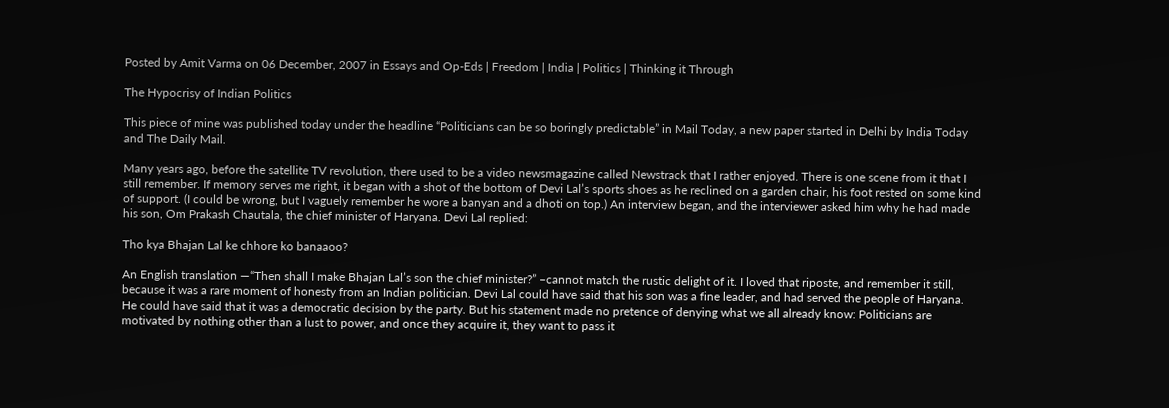Posted by Amit Varma on 06 December, 2007 in Essays and Op-Eds | Freedom | India | Politics | Thinking it Through

The Hypocrisy of Indian Politics

This piece of mine was published today under the headline “Politicians can be so boringly predictable” in Mail Today, a new paper started in Delhi by India Today and The Daily Mail.

Many years ago, before the satellite TV revolution, there used to be a video newsmagazine called Newstrack that I rather enjoyed. There is one scene from it that I still remember. If memory serves me right, it began with a shot of the bottom of Devi Lal’s sports shoes as he reclined on a garden chair, his foot rested on some kind of support. (I could be wrong, but I vaguely remember he wore a banyan and a dhoti on top.) An interview began, and the interviewer asked him why he had made his son, Om Prakash Chautala, the chief minister of Haryana. Devi Lal replied:

Tho kya Bhajan Lal ke chhore ko banaaoo?

An English translation —“Then shall I make Bhajan Lal’s son the chief minister?” –cannot match the rustic delight of it. I loved that riposte, and remember it still, because it was a rare moment of honesty from an Indian politician. Devi Lal could have said that his son was a fine leader, and had served the people of Haryana. He could have said that it was a democratic decision by the party. But his statement made no pretence of denying what we all already know: Politicians are motivated by nothing other than a lust to power, and once they acquire it, they want to pass it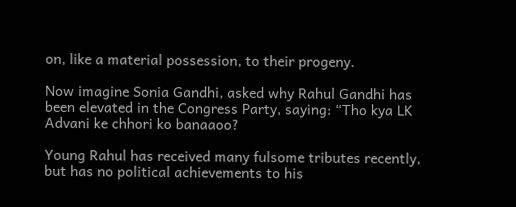on, like a material possession, to their progeny.

Now imagine Sonia Gandhi, asked why Rahul Gandhi has been elevated in the Congress Party, saying: “Tho kya LK Advani ke chhori ko banaaoo?

Young Rahul has received many fulsome tributes recently, but has no political achievements to his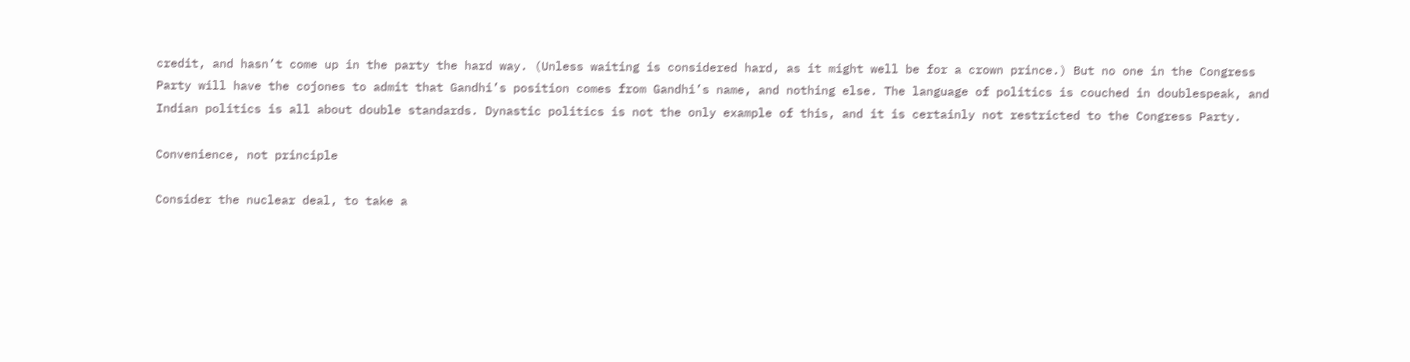credit, and hasn’t come up in the party the hard way. (Unless waiting is considered hard, as it might well be for a crown prince.) But no one in the Congress Party will have the cojones to admit that Gandhi’s position comes from Gandhi’s name, and nothing else. The language of politics is couched in doublespeak, and Indian politics is all about double standards. Dynastic politics is not the only example of this, and it is certainly not restricted to the Congress Party.

Convenience, not principle

Consider the nuclear deal, to take a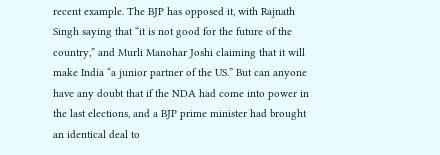recent example. The BJP has opposed it, with Rajnath Singh saying that “it is not good for the future of the country,” and Murli Manohar Joshi claiming that it will make India “a junior partner of the US.” But can anyone have any doubt that if the NDA had come into power in the last elections, and a BJP prime minister had brought an identical deal to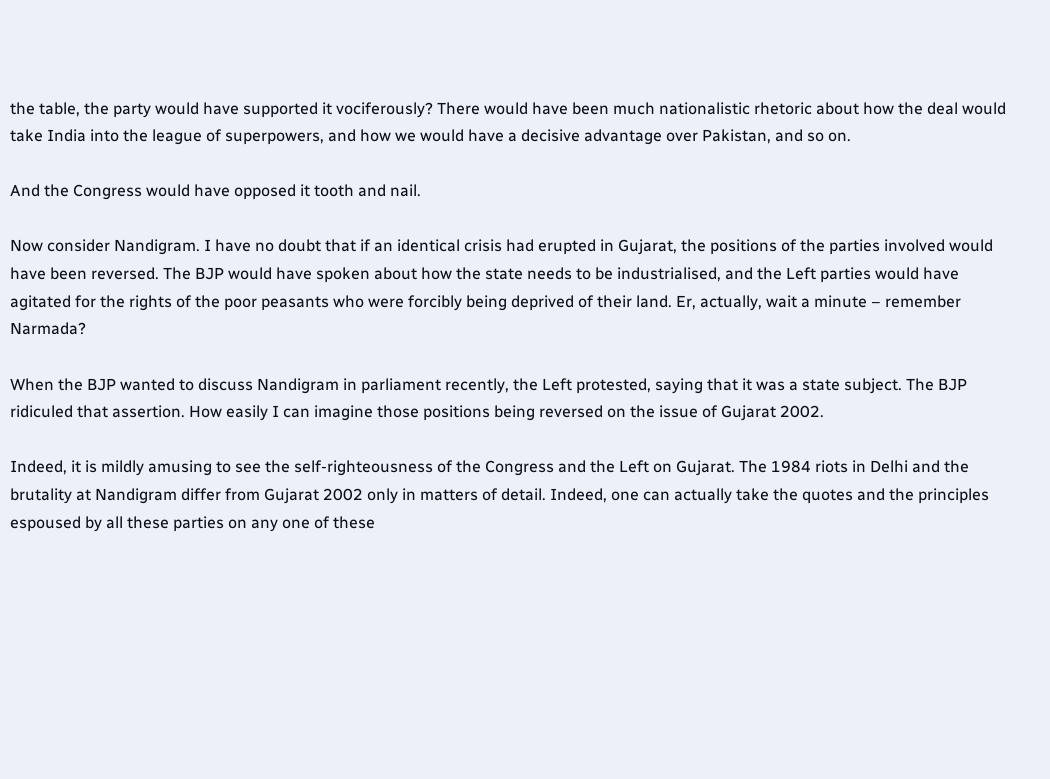the table, the party would have supported it vociferously? There would have been much nationalistic rhetoric about how the deal would take India into the league of superpowers, and how we would have a decisive advantage over Pakistan, and so on.

And the Congress would have opposed it tooth and nail.

Now consider Nandigram. I have no doubt that if an identical crisis had erupted in Gujarat, the positions of the parties involved would have been reversed. The BJP would have spoken about how the state needs to be industrialised, and the Left parties would have agitated for the rights of the poor peasants who were forcibly being deprived of their land. Er, actually, wait a minute – remember Narmada?

When the BJP wanted to discuss Nandigram in parliament recently, the Left protested, saying that it was a state subject. The BJP ridiculed that assertion. How easily I can imagine those positions being reversed on the issue of Gujarat 2002.

Indeed, it is mildly amusing to see the self-righteousness of the Congress and the Left on Gujarat. The 1984 riots in Delhi and the brutality at Nandigram differ from Gujarat 2002 only in matters of detail. Indeed, one can actually take the quotes and the principles espoused by all these parties on any one of these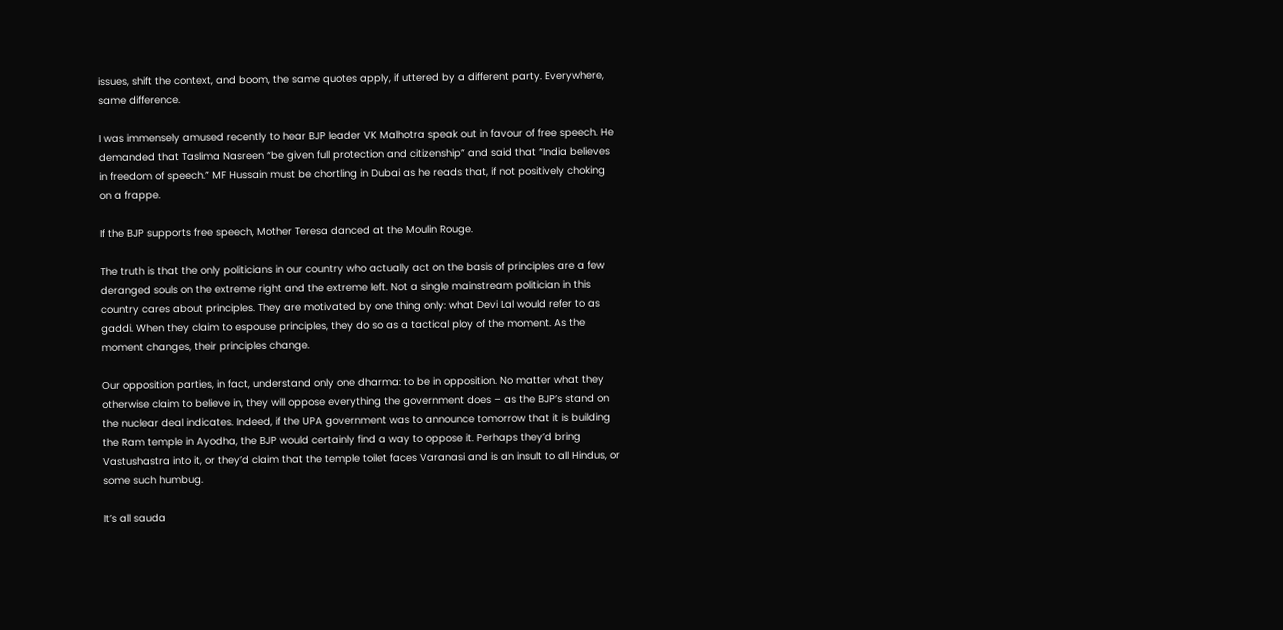issues, shift the context, and boom, the same quotes apply, if uttered by a different party. Everywhere, same difference.

I was immensely amused recently to hear BJP leader VK Malhotra speak out in favour of free speech. He demanded that Taslima Nasreen “be given full protection and citizenship” and said that “India believes in freedom of speech.” MF Hussain must be chortling in Dubai as he reads that, if not positively choking on a frappe.

If the BJP supports free speech, Mother Teresa danced at the Moulin Rouge.

The truth is that the only politicians in our country who actually act on the basis of principles are a few deranged souls on the extreme right and the extreme left. Not a single mainstream politician in this country cares about principles. They are motivated by one thing only: what Devi Lal would refer to as gaddi. When they claim to espouse principles, they do so as a tactical ploy of the moment. As the moment changes, their principles change.

Our opposition parties, in fact, understand only one dharma: to be in opposition. No matter what they otherwise claim to believe in, they will oppose everything the government does – as the BJP’s stand on the nuclear deal indicates. Indeed, if the UPA government was to announce tomorrow that it is building the Ram temple in Ayodha, the BJP would certainly find a way to oppose it. Perhaps they’d bring Vastushastra into it, or they’d claim that the temple toilet faces Varanasi and is an insult to all Hindus, or some such humbug.

It’s all sauda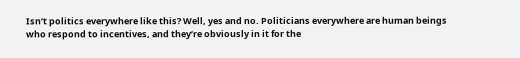Isn’t politics everywhere like this? Well, yes and no. Politicians everywhere are human beings who respond to incentives, and they’re obviously in it for the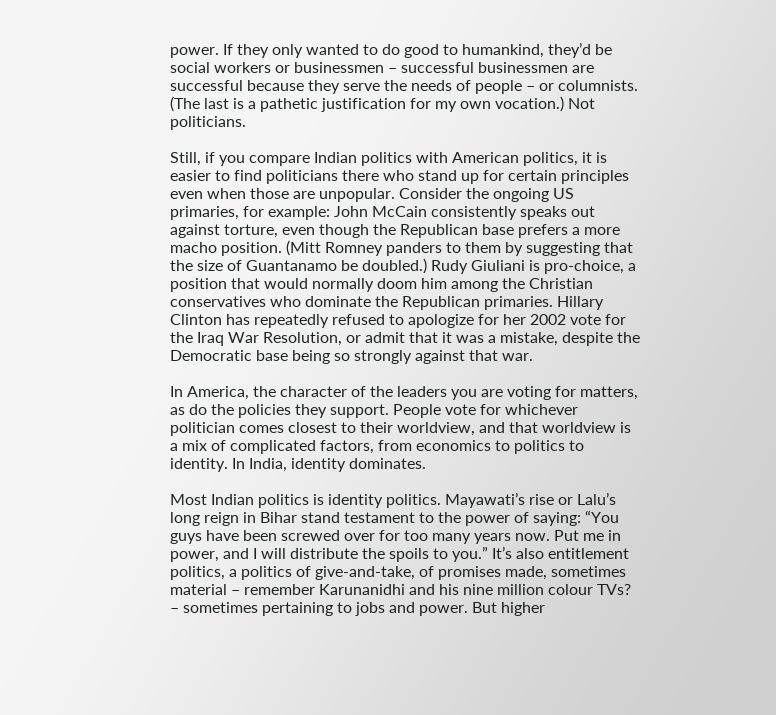power. If they only wanted to do good to humankind, they’d be social workers or businessmen – successful businessmen are successful because they serve the needs of people – or columnists. (The last is a pathetic justification for my own vocation.) Not politicians.

Still, if you compare Indian politics with American politics, it is easier to find politicians there who stand up for certain principles even when those are unpopular. Consider the ongoing US primaries, for example: John McCain consistently speaks out against torture, even though the Republican base prefers a more macho position. (Mitt Romney panders to them by suggesting that the size of Guantanamo be doubled.) Rudy Giuliani is pro-choice, a position that would normally doom him among the Christian conservatives who dominate the Republican primaries. Hillary Clinton has repeatedly refused to apologize for her 2002 vote for the Iraq War Resolution, or admit that it was a mistake, despite the Democratic base being so strongly against that war.

In America, the character of the leaders you are voting for matters, as do the policies they support. People vote for whichever politician comes closest to their worldview, and that worldview is a mix of complicated factors, from economics to politics to identity. In India, identity dominates.

Most Indian politics is identity politics. Mayawati’s rise or Lalu’s long reign in Bihar stand testament to the power of saying: “You guys have been screwed over for too many years now. Put me in power, and I will distribute the spoils to you.” It’s also entitlement politics, a politics of give-and-take, of promises made, sometimes material – remember Karunanidhi and his nine million colour TVs? – sometimes pertaining to jobs and power. But higher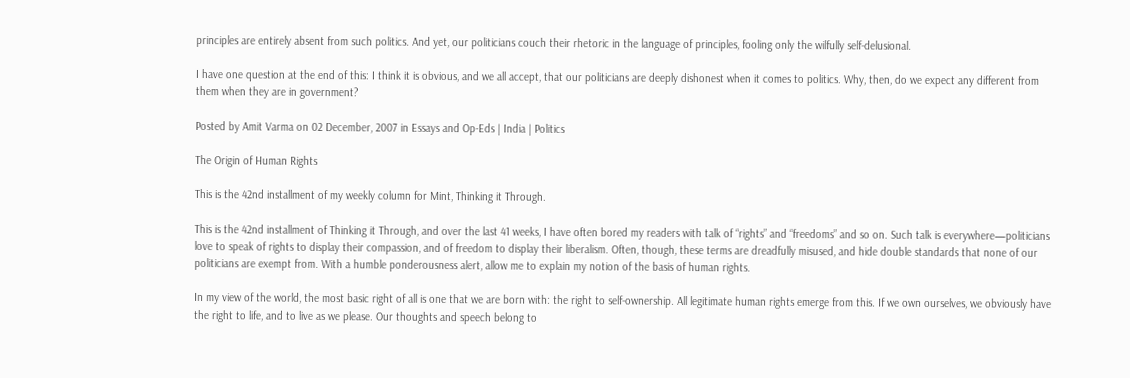principles are entirely absent from such politics. And yet, our politicians couch their rhetoric in the language of principles, fooling only the wilfully self-delusional.

I have one question at the end of this: I think it is obvious, and we all accept, that our politicians are deeply dishonest when it comes to politics. Why, then, do we expect any different from them when they are in government?

Posted by Amit Varma on 02 December, 2007 in Essays and Op-Eds | India | Politics

The Origin of Human Rights

This is the 42nd installment of my weekly column for Mint, Thinking it Through.

This is the 42nd installment of Thinking it Through, and over the last 41 weeks, I have often bored my readers with talk of “rights” and “freedoms” and so on. Such talk is everywhere—politicians love to speak of rights to display their compassion, and of freedom to display their liberalism. Often, though, these terms are dreadfully misused, and hide double standards that none of our politicians are exempt from. With a humble ponderousness alert, allow me to explain my notion of the basis of human rights.

In my view of the world, the most basic right of all is one that we are born with: the right to self-ownership. All legitimate human rights emerge from this. If we own ourselves, we obviously have the right to life, and to live as we please. Our thoughts and speech belong to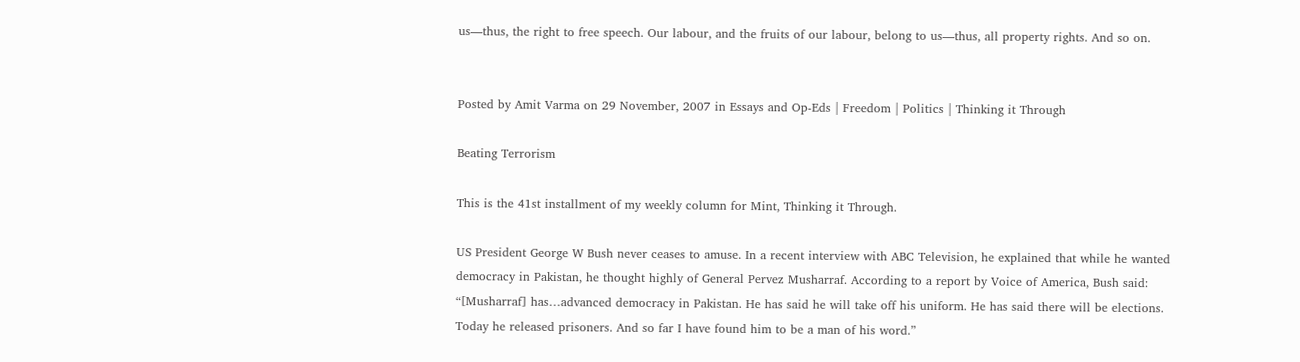us—thus, the right to free speech. Our labour, and the fruits of our labour, belong to us—thus, all property rights. And so on.


Posted by Amit Varma on 29 November, 2007 in Essays and Op-Eds | Freedom | Politics | Thinking it Through

Beating Terrorism

This is the 41st installment of my weekly column for Mint, Thinking it Through.

US President George W Bush never ceases to amuse. In a recent interview with ABC Television, he explained that while he wanted democracy in Pakistan, he thought highly of General Pervez Musharraf. According to a report by Voice of America, Bush said: “[Musharraf] has…advanced democracy in Pakistan. He has said he will take off his uniform. He has said there will be elections. Today he released prisoners. And so far I have found him to be a man of his word.”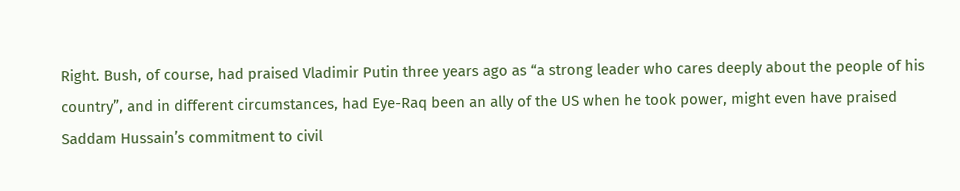Right. Bush, of course, had praised Vladimir Putin three years ago as “a strong leader who cares deeply about the people of his country”, and in different circumstances, had Eye-Raq been an ally of the US when he took power, might even have praised Saddam Hussain’s commitment to civil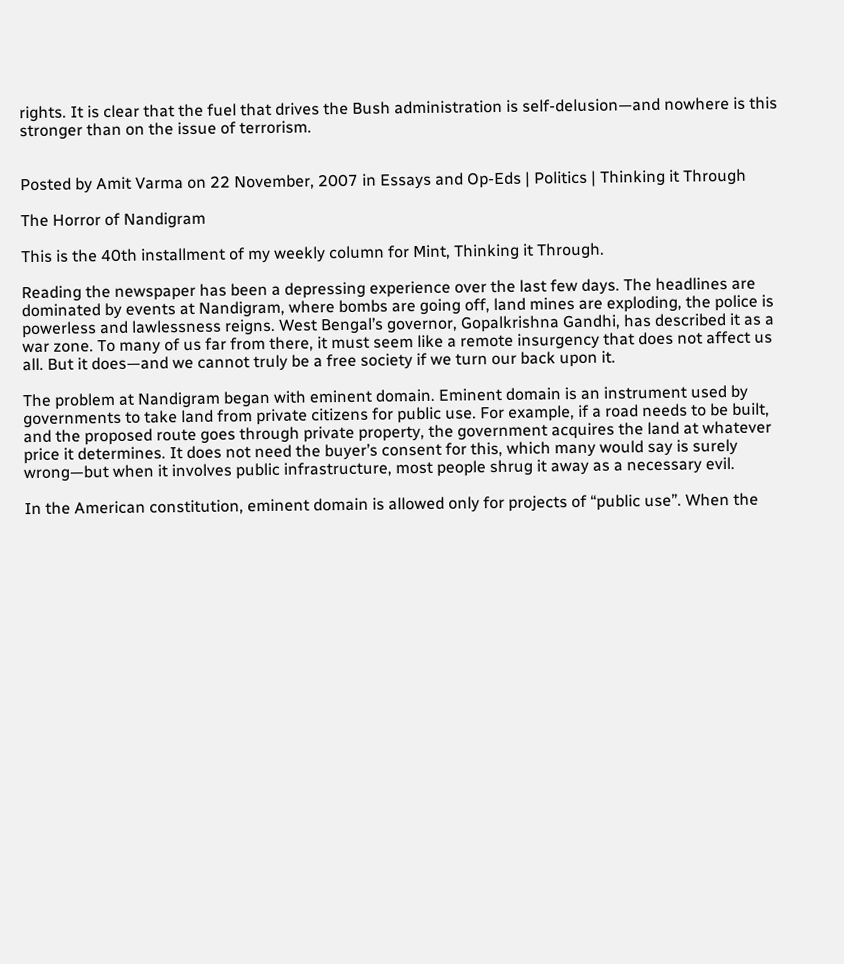rights. It is clear that the fuel that drives the Bush administration is self-delusion—and nowhere is this stronger than on the issue of terrorism.


Posted by Amit Varma on 22 November, 2007 in Essays and Op-Eds | Politics | Thinking it Through

The Horror of Nandigram

This is the 40th installment of my weekly column for Mint, Thinking it Through.

Reading the newspaper has been a depressing experience over the last few days. The headlines are dominated by events at Nandigram, where bombs are going off, land mines are exploding, the police is powerless and lawlessness reigns. West Bengal’s governor, Gopalkrishna Gandhi, has described it as a war zone. To many of us far from there, it must seem like a remote insurgency that does not affect us all. But it does—and we cannot truly be a free society if we turn our back upon it.

The problem at Nandigram began with eminent domain. Eminent domain is an instrument used by governments to take land from private citizens for public use. For example, if a road needs to be built, and the proposed route goes through private property, the government acquires the land at whatever price it determines. It does not need the buyer’s consent for this, which many would say is surely wrong—but when it involves public infrastructure, most people shrug it away as a necessary evil.

In the American constitution, eminent domain is allowed only for projects of “public use”. When the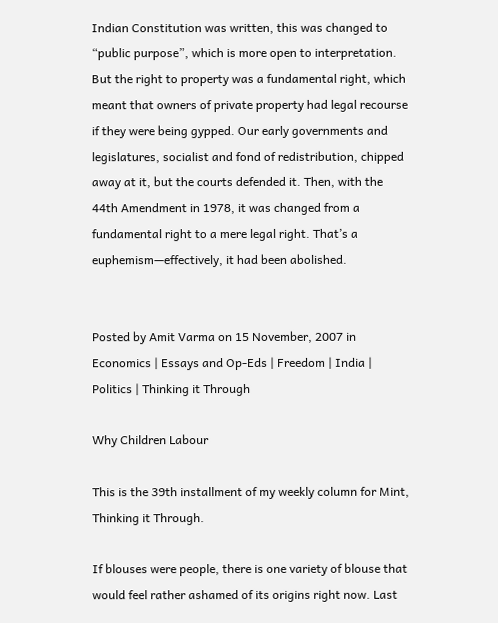Indian Constitution was written, this was changed to “public purpose”, which is more open to interpretation. But the right to property was a fundamental right, which meant that owners of private property had legal recourse if they were being gypped. Our early governments and legislatures, socialist and fond of redistribution, chipped away at it, but the courts defended it. Then, with the 44th Amendment in 1978, it was changed from a fundamental right to a mere legal right. That’s a euphemism—effectively, it had been abolished.


Posted by Amit Varma on 15 November, 2007 in Economics | Essays and Op-Eds | Freedom | India | Politics | Thinking it Through

Why Children Labour

This is the 39th installment of my weekly column for Mint, Thinking it Through.

If blouses were people, there is one variety of blouse that would feel rather ashamed of its origins right now. Last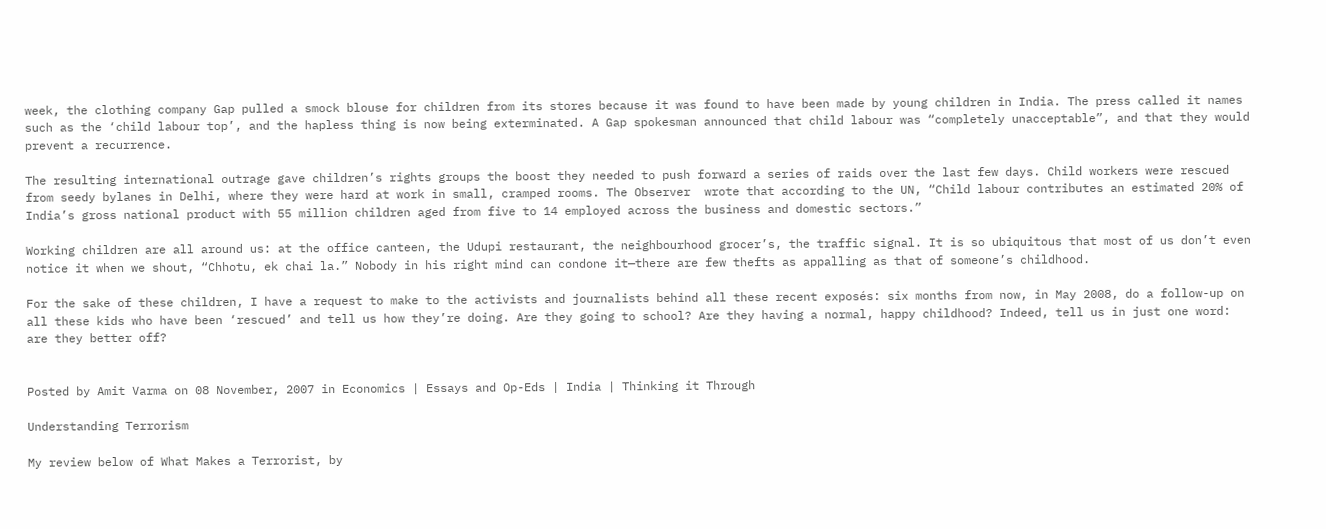week, the clothing company Gap pulled a smock blouse for children from its stores because it was found to have been made by young children in India. The press called it names such as the ‘child labour top’, and the hapless thing is now being exterminated. A Gap spokesman announced that child labour was “completely unacceptable”, and that they would prevent a recurrence.

The resulting international outrage gave children’s rights groups the boost they needed to push forward a series of raids over the last few days. Child workers were rescued from seedy bylanes in Delhi, where they were hard at work in small, cramped rooms. The Observer  wrote that according to the UN, “Child labour contributes an estimated 20% of India’s gross national product with 55 million children aged from five to 14 employed across the business and domestic sectors.”

Working children are all around us: at the office canteen, the Udupi restaurant, the neighbourhood grocer’s, the traffic signal. It is so ubiquitous that most of us don’t even notice it when we shout, “Chhotu, ek chai la.” Nobody in his right mind can condone it—there are few thefts as appalling as that of someone’s childhood.

For the sake of these children, I have a request to make to the activists and journalists behind all these recent exposés: six months from now, in May 2008, do a follow-up on all these kids who have been ‘rescued’ and tell us how they’re doing. Are they going to school? Are they having a normal, happy childhood? Indeed, tell us in just one word: are they better off?


Posted by Amit Varma on 08 November, 2007 in Economics | Essays and Op-Eds | India | Thinking it Through

Understanding Terrorism

My review below of What Makes a Terrorist, by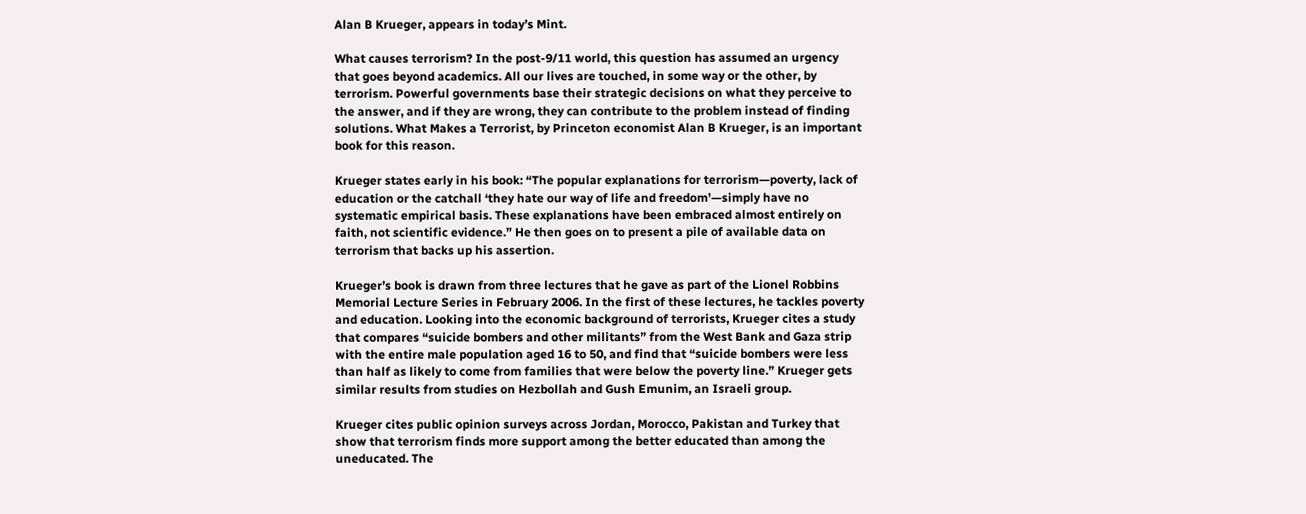Alan B Krueger, appears in today’s Mint.

What causes terrorism? In the post-9/11 world, this question has assumed an urgency that goes beyond academics. All our lives are touched, in some way or the other, by terrorism. Powerful governments base their strategic decisions on what they perceive to the answer, and if they are wrong, they can contribute to the problem instead of finding solutions. What Makes a Terrorist, by Princeton economist Alan B Krueger, is an important book for this reason.

Krueger states early in his book: “The popular explanations for terrorism—poverty, lack of education or the catchall ‘they hate our way of life and freedom’—simply have no systematic empirical basis. These explanations have been embraced almost entirely on faith, not scientific evidence.” He then goes on to present a pile of available data on terrorism that backs up his assertion.

Krueger’s book is drawn from three lectures that he gave as part of the Lionel Robbins Memorial Lecture Series in February 2006. In the first of these lectures, he tackles poverty and education. Looking into the economic background of terrorists, Krueger cites a study that compares “suicide bombers and other militants” from the West Bank and Gaza strip with the entire male population aged 16 to 50, and find that “suicide bombers were less than half as likely to come from families that were below the poverty line.” Krueger gets similar results from studies on Hezbollah and Gush Emunim, an Israeli group.

Krueger cites public opinion surveys across Jordan, Morocco, Pakistan and Turkey that show that terrorism finds more support among the better educated than among the uneducated. The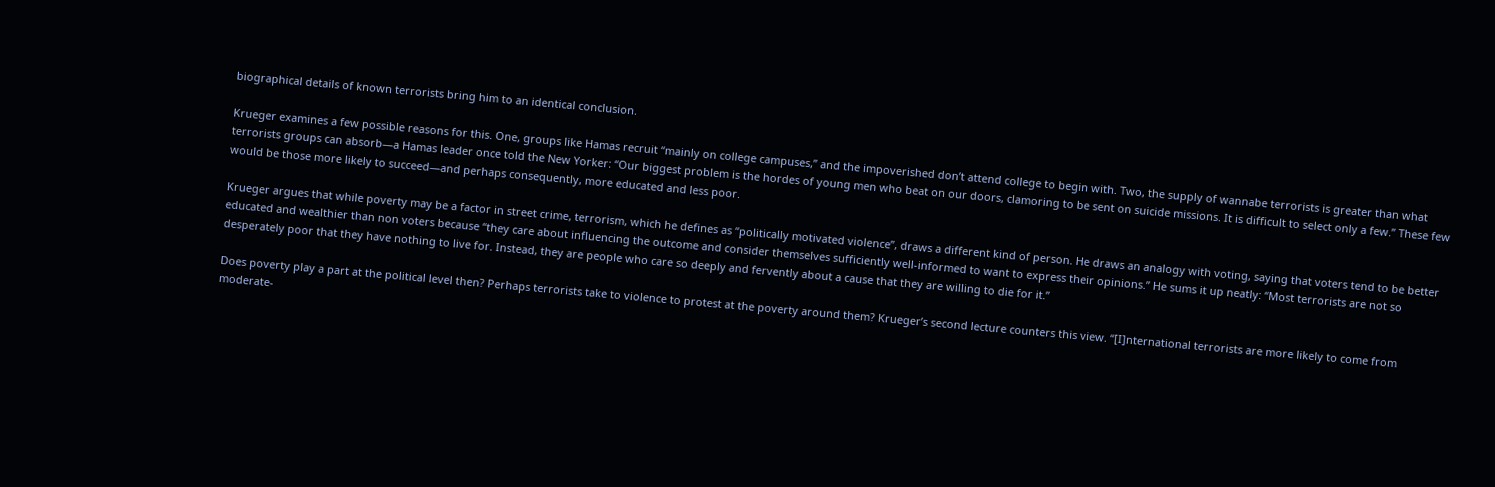biographical details of known terrorists bring him to an identical conclusion.

Krueger examines a few possible reasons for this. One, groups like Hamas recruit “mainly on college campuses,” and the impoverished don’t attend college to begin with. Two, the supply of wannabe terrorists is greater than what terrorists groups can absorb—a Hamas leader once told the New Yorker: “Our biggest problem is the hordes of young men who beat on our doors, clamoring to be sent on suicide missions. It is difficult to select only a few.” These few would be those more likely to succeed—and perhaps consequently, more educated and less poor.

Krueger argues that while poverty may be a factor in street crime, terrorism, which he defines as “politically motivated violence”, draws a different kind of person. He draws an analogy with voting, saying that voters tend to be better educated and wealthier than non voters because “they care about influencing the outcome and consider themselves sufficiently well-informed to want to express their opinions.” He sums it up neatly: “Most terrorists are not so desperately poor that they have nothing to live for. Instead, they are people who care so deeply and fervently about a cause that they are willing to die for it.”

Does poverty play a part at the political level then? Perhaps terrorists take to violence to protest at the poverty around them? Krueger’s second lecture counters this view. “[I]nternational terrorists are more likely to come from moderate-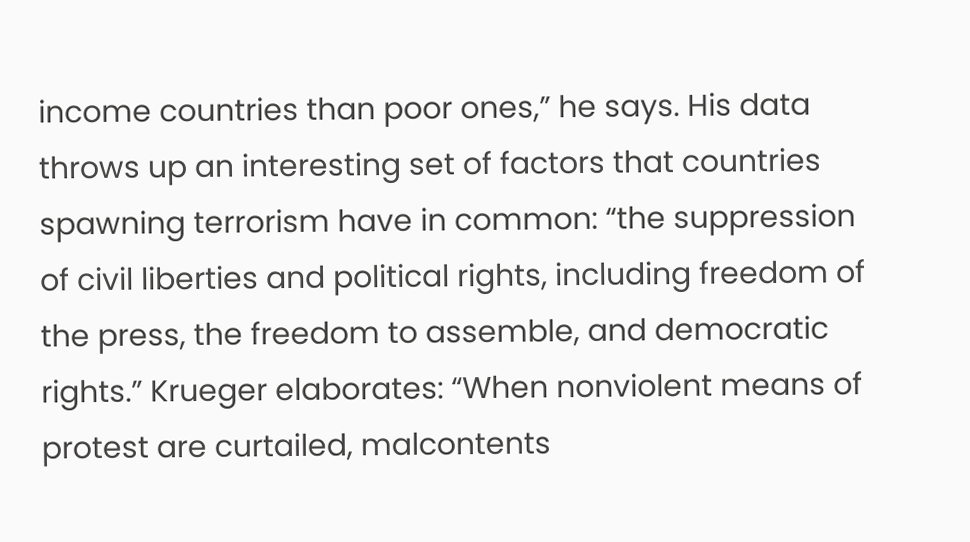income countries than poor ones,” he says. His data throws up an interesting set of factors that countries spawning terrorism have in common: “the suppression of civil liberties and political rights, including freedom of the press, the freedom to assemble, and democratic rights.” Krueger elaborates: “When nonviolent means of protest are curtailed, malcontents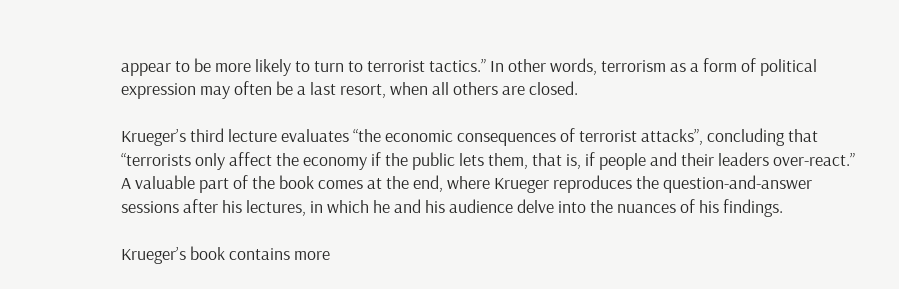appear to be more likely to turn to terrorist tactics.” In other words, terrorism as a form of political expression may often be a last resort, when all others are closed.

Krueger’s third lecture evaluates “the economic consequences of terrorist attacks”, concluding that “terrorists only affect the economy if the public lets them, that is, if people and their leaders over-react.” A valuable part of the book comes at the end, where Krueger reproduces the question-and-answer sessions after his lectures, in which he and his audience delve into the nuances of his findings.

Krueger’s book contains more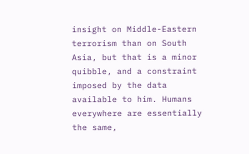insight on Middle-Eastern terrorism than on South Asia, but that is a minor quibble, and a constraint imposed by the data available to him. Humans everywhere are essentially the same,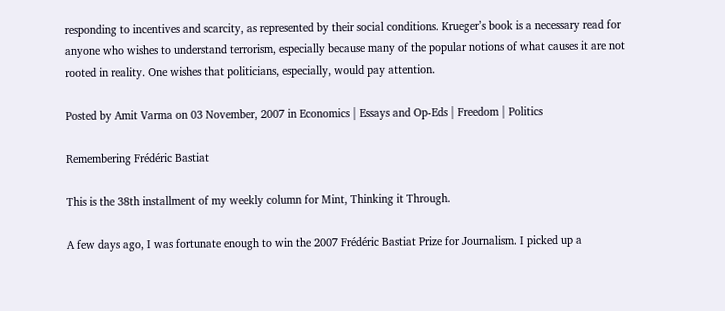responding to incentives and scarcity, as represented by their social conditions. Krueger’s book is a necessary read for anyone who wishes to understand terrorism, especially because many of the popular notions of what causes it are not rooted in reality. One wishes that politicians, especially, would pay attention.

Posted by Amit Varma on 03 November, 2007 in Economics | Essays and Op-Eds | Freedom | Politics

Remembering Frédéric Bastiat

This is the 38th installment of my weekly column for Mint, Thinking it Through.

A few days ago, I was fortunate enough to win the 2007 Frédéric Bastiat Prize for Journalism. I picked up a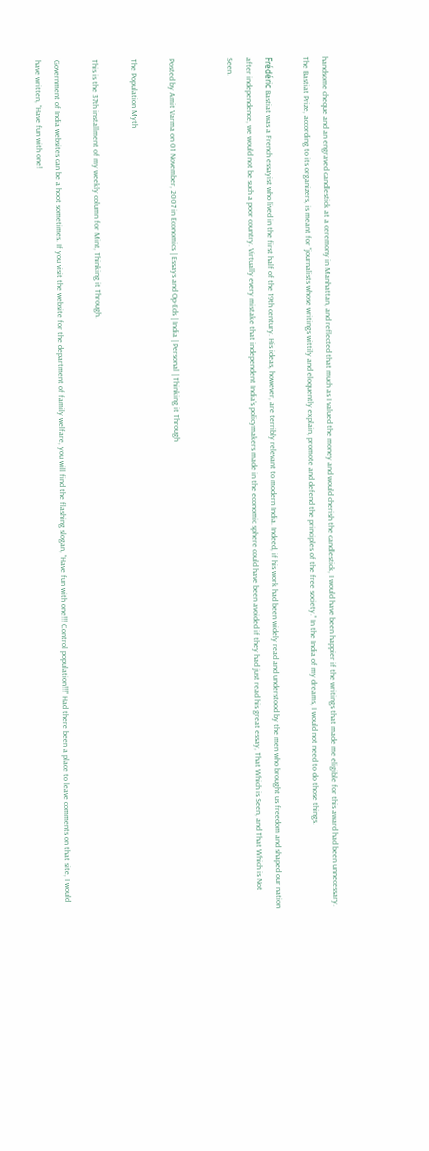handsome cheque and an engraved candlestick at a ceremony in Manhattan, and reflected that much as I valued the money and would cherish the candlestick, I would have been happier if the writings that made me eligible for this award had been unnecessary. The Bastiat Prize, according to its organizers, is meant for “journalists whose writings wittily and eloquently explain, promote and defend the principles of the free society.” In the India of my dreams, I would not need to do those things.

Frédéric Bastiat was a French essayist who lived in the first half of the 19th century. His ideas, however, are terribly relevant to modern India. Indeed, if his work had been widely read and understood by the men who brought us freedom and shaped our nation after independence, we would not be such a poor country. Virtually every mistake that independent India’s policymakers made in the economic sphere could have been avoided if they had just read his great essay, That Which is Seen, and That Which is Not Seen.


Posted by Amit Varma on 01 November, 2007 in Economics | Essays and Op-Eds | India | Personal | Thinking it Through

The Population Myth

This is the 37th installment of my weekly column for Mint, Thinking it Through.

Government of India websites can be a hoot sometimes. If you visit the website for the department of family welfare, you will find the flashing slogan, “Have fun with one!!! Control population!!!” Had there been a place to leave comments on that site, I would have written, “Have fun with one!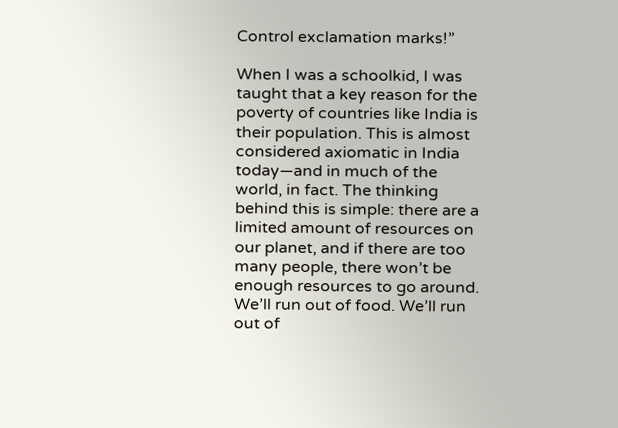Control exclamation marks!”

When I was a schoolkid, I was taught that a key reason for the poverty of countries like India is their population. This is almost considered axiomatic in India today—and in much of the world, in fact. The thinking behind this is simple: there are a limited amount of resources on our planet, and if there are too many people, there won’t be enough resources to go around. We’ll run out of food. We’ll run out of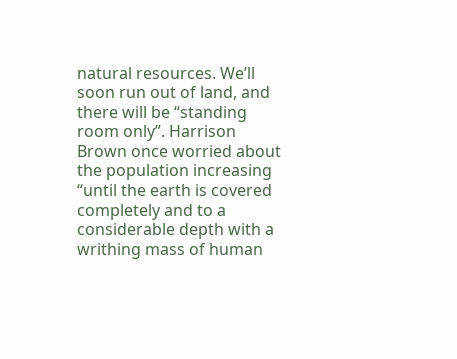natural resources. We’ll soon run out of land, and there will be “standing room only”. Harrison Brown once worried about the population increasing “until the earth is covered completely and to a considerable depth with a writhing mass of human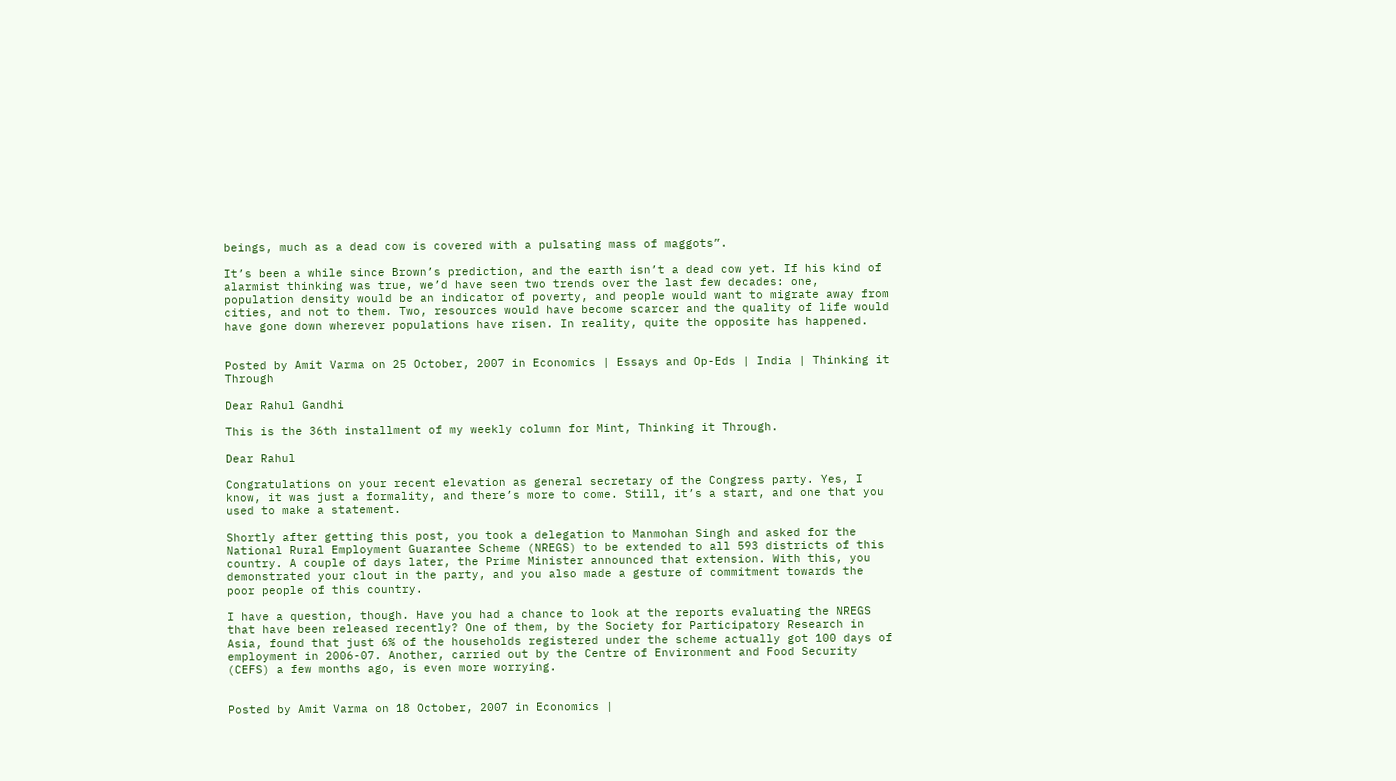beings, much as a dead cow is covered with a pulsating mass of maggots”.

It’s been a while since Brown’s prediction, and the earth isn’t a dead cow yet. If his kind of alarmist thinking was true, we’d have seen two trends over the last few decades: one, population density would be an indicator of poverty, and people would want to migrate away from cities, and not to them. Two, resources would have become scarcer and the quality of life would have gone down wherever populations have risen. In reality, quite the opposite has happened.


Posted by Amit Varma on 25 October, 2007 in Economics | Essays and Op-Eds | India | Thinking it Through

Dear Rahul Gandhi

This is the 36th installment of my weekly column for Mint, Thinking it Through.

Dear Rahul

Congratulations on your recent elevation as general secretary of the Congress party. Yes, I know, it was just a formality, and there’s more to come. Still, it’s a start, and one that you used to make a statement.

Shortly after getting this post, you took a delegation to Manmohan Singh and asked for the National Rural Employment Guarantee Scheme (NREGS) to be extended to all 593 districts of this country. A couple of days later, the Prime Minister announced that extension. With this, you demonstrated your clout in the party, and you also made a gesture of commitment towards the poor people of this country.

I have a question, though. Have you had a chance to look at the reports evaluating the NREGS that have been released recently? One of them, by the Society for Participatory Research in Asia, found that just 6% of the households registered under the scheme actually got 100 days of employment in 2006-07. Another, carried out by the Centre of Environment and Food Security (CEFS) a few months ago, is even more worrying.


Posted by Amit Varma on 18 October, 2007 in Economics |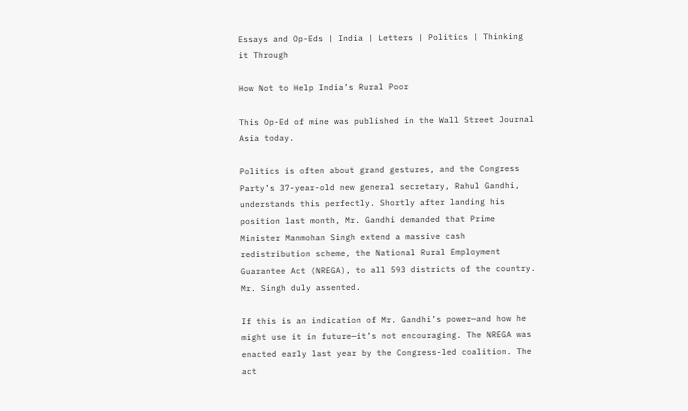Essays and Op-Eds | India | Letters | Politics | Thinking it Through

How Not to Help India’s Rural Poor

This Op-Ed of mine was published in the Wall Street Journal Asia today.

Politics is often about grand gestures, and the Congress Party’s 37-year-old new general secretary, Rahul Gandhi, understands this perfectly. Shortly after landing his position last month, Mr. Gandhi demanded that Prime Minister Manmohan Singh extend a massive cash redistribution scheme, the National Rural Employment Guarantee Act (NREGA), to all 593 districts of the country. Mr. Singh duly assented.

If this is an indication of Mr. Gandhi’s power—and how he might use it in future—it’s not encouraging. The NREGA was enacted early last year by the Congress-led coalition. The act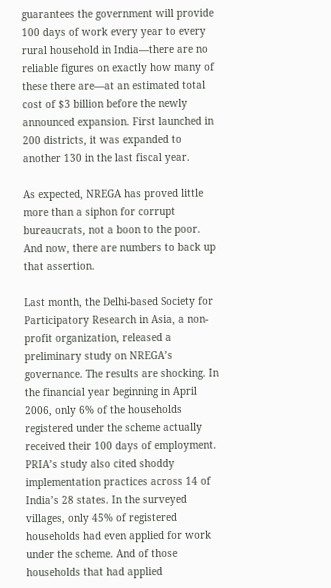guarantees the government will provide 100 days of work every year to every rural household in India—there are no reliable figures on exactly how many of these there are—at an estimated total cost of $3 billion before the newly announced expansion. First launched in 200 districts, it was expanded to another 130 in the last fiscal year.

As expected, NREGA has proved little more than a siphon for corrupt bureaucrats, not a boon to the poor. And now, there are numbers to back up that assertion.

Last month, the Delhi-based Society for Participatory Research in Asia, a non-profit organization, released a preliminary study on NREGA’s governance. The results are shocking. In the financial year beginning in April 2006, only 6% of the households registered under the scheme actually received their 100 days of employment. PRIA’s study also cited shoddy implementation practices across 14 of India’s 28 states. In the surveyed villages, only 45% of registered households had even applied for work under the scheme. And of those households that had applied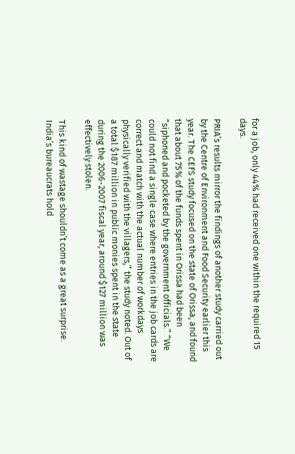for a job, only 44% had received one within the required 15 days.

PRIA’s results mirror the findings of another study carried out by the Centre of Environment and Food Security earlier this year. The CEFS study focused on the state of Orissa, and found that about 75% of the funds spent in Orissa had been “siphoned and pocketed by the government officials.” “We could not find a single case where entries in the job cards are correct and match with the actual number of workdays physically verified with the villagers,” the study noted. Out of a total $187 million in public monies spent in the state during the 2006-2007 fiscal year, around $127 million was effectively stolen.

This kind of wastage shouldn’t come as a great surprise. India’s bureaucrats hold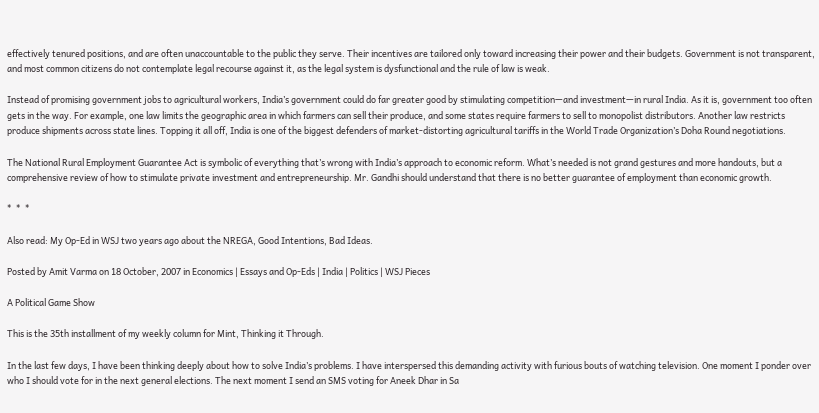effectively tenured positions, and are often unaccountable to the public they serve. Their incentives are tailored only toward increasing their power and their budgets. Government is not transparent, and most common citizens do not contemplate legal recourse against it, as the legal system is dysfunctional and the rule of law is weak.

Instead of promising government jobs to agricultural workers, India’s government could do far greater good by stimulating competition—and investment—in rural India. As it is, government too often gets in the way. For example, one law limits the geographic area in which farmers can sell their produce, and some states require farmers to sell to monopolist distributors. Another law restricts produce shipments across state lines. Topping it all off, India is one of the biggest defenders of market-distorting agricultural tariffs in the World Trade Organization’s Doha Round negotiations.

The National Rural Employment Guarantee Act is symbolic of everything that’s wrong with India’s approach to economic reform. What’s needed is not grand gestures and more handouts, but a comprehensive review of how to stimulate private investment and entrepreneurship. Mr. Gandhi should understand that there is no better guarantee of employment than economic growth.

*  *  *

Also read: My Op-Ed in WSJ two years ago about the NREGA, Good Intentions, Bad Ideas.

Posted by Amit Varma on 18 October, 2007 in Economics | Essays and Op-Eds | India | Politics | WSJ Pieces

A Political Game Show

This is the 35th installment of my weekly column for Mint, Thinking it Through.

In the last few days, I have been thinking deeply about how to solve India’s problems. I have interspersed this demanding activity with furious bouts of watching television. One moment I ponder over who I should vote for in the next general elections. The next moment I send an SMS voting for Aneek Dhar in Sa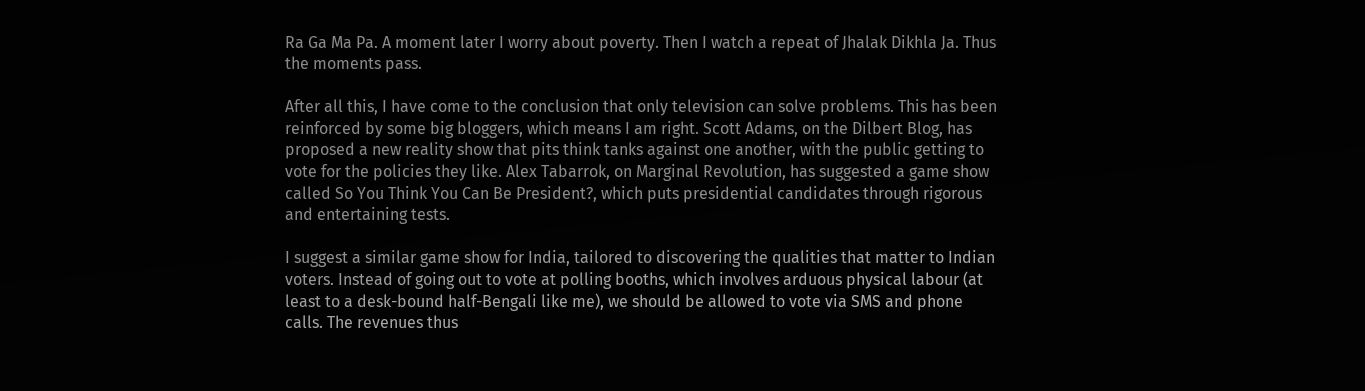Ra Ga Ma Pa. A moment later I worry about poverty. Then I watch a repeat of Jhalak Dikhla Ja. Thus the moments pass.

After all this, I have come to the conclusion that only television can solve problems. This has been reinforced by some big bloggers, which means I am right. Scott Adams, on the Dilbert Blog, has proposed a new reality show that pits think tanks against one another, with the public getting to vote for the policies they like. Alex Tabarrok, on Marginal Revolution, has suggested a game show called So You Think You Can Be President?, which puts presidential candidates through rigorous and entertaining tests.

I suggest a similar game show for India, tailored to discovering the qualities that matter to Indian voters. Instead of going out to vote at polling booths, which involves arduous physical labour (at least to a desk-bound half-Bengali like me), we should be allowed to vote via SMS and phone calls. The revenues thus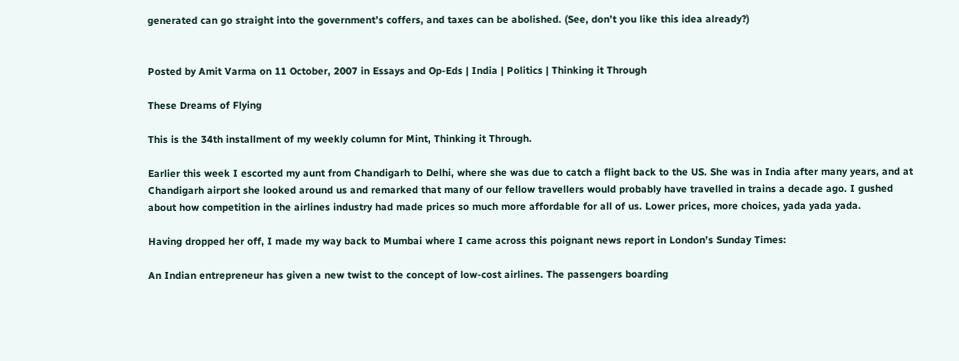generated can go straight into the government’s coffers, and taxes can be abolished. (See, don’t you like this idea already?)


Posted by Amit Varma on 11 October, 2007 in Essays and Op-Eds | India | Politics | Thinking it Through

These Dreams of Flying

This is the 34th installment of my weekly column for Mint, Thinking it Through.

Earlier this week I escorted my aunt from Chandigarh to Delhi, where she was due to catch a flight back to the US. She was in India after many years, and at Chandigarh airport she looked around us and remarked that many of our fellow travellers would probably have travelled in trains a decade ago. I gushed about how competition in the airlines industry had made prices so much more affordable for all of us. Lower prices, more choices, yada yada yada.

Having dropped her off, I made my way back to Mumbai where I came across this poignant news report in London’s Sunday Times:

An Indian entrepreneur has given a new twist to the concept of low-cost airlines. The passengers boarding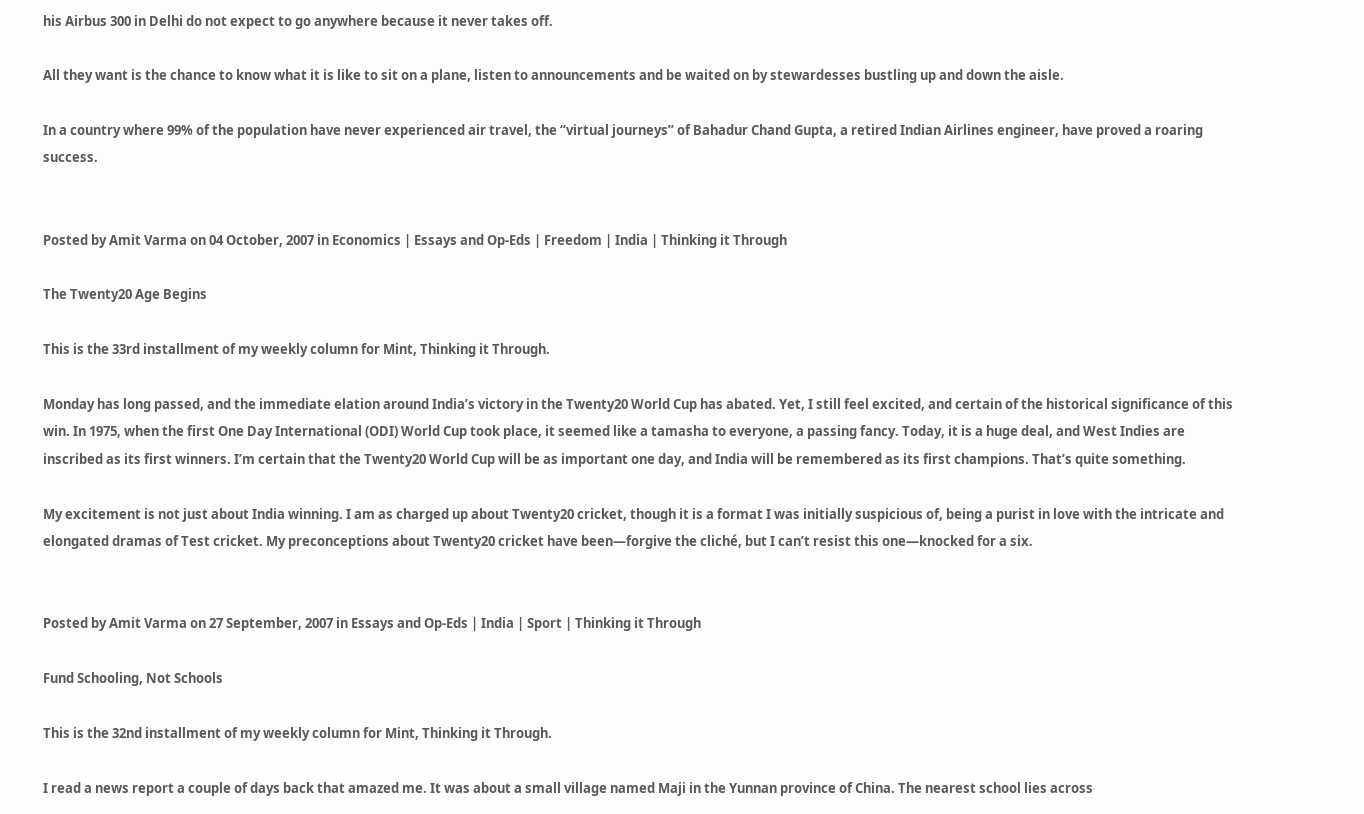his Airbus 300 in Delhi do not expect to go anywhere because it never takes off.

All they want is the chance to know what it is like to sit on a plane, listen to announcements and be waited on by stewardesses bustling up and down the aisle.

In a country where 99% of the population have never experienced air travel, the “virtual journeys” of Bahadur Chand Gupta, a retired Indian Airlines engineer, have proved a roaring success.


Posted by Amit Varma on 04 October, 2007 in Economics | Essays and Op-Eds | Freedom | India | Thinking it Through

The Twenty20 Age Begins

This is the 33rd installment of my weekly column for Mint, Thinking it Through.

Monday has long passed, and the immediate elation around India’s victory in the Twenty20 World Cup has abated. Yet, I still feel excited, and certain of the historical significance of this win. In 1975, when the first One Day International (ODI) World Cup took place, it seemed like a tamasha to everyone, a passing fancy. Today, it is a huge deal, and West Indies are inscribed as its first winners. I’m certain that the Twenty20 World Cup will be as important one day, and India will be remembered as its first champions. That’s quite something.

My excitement is not just about India winning. I am as charged up about Twenty20 cricket, though it is a format I was initially suspicious of, being a purist in love with the intricate and elongated dramas of Test cricket. My preconceptions about Twenty20 cricket have been—forgive the cliché, but I can’t resist this one—knocked for a six.


Posted by Amit Varma on 27 September, 2007 in Essays and Op-Eds | India | Sport | Thinking it Through

Fund Schooling, Not Schools

This is the 32nd installment of my weekly column for Mint, Thinking it Through.

I read a news report a couple of days back that amazed me. It was about a small village named Maji in the Yunnan province of China. The nearest school lies across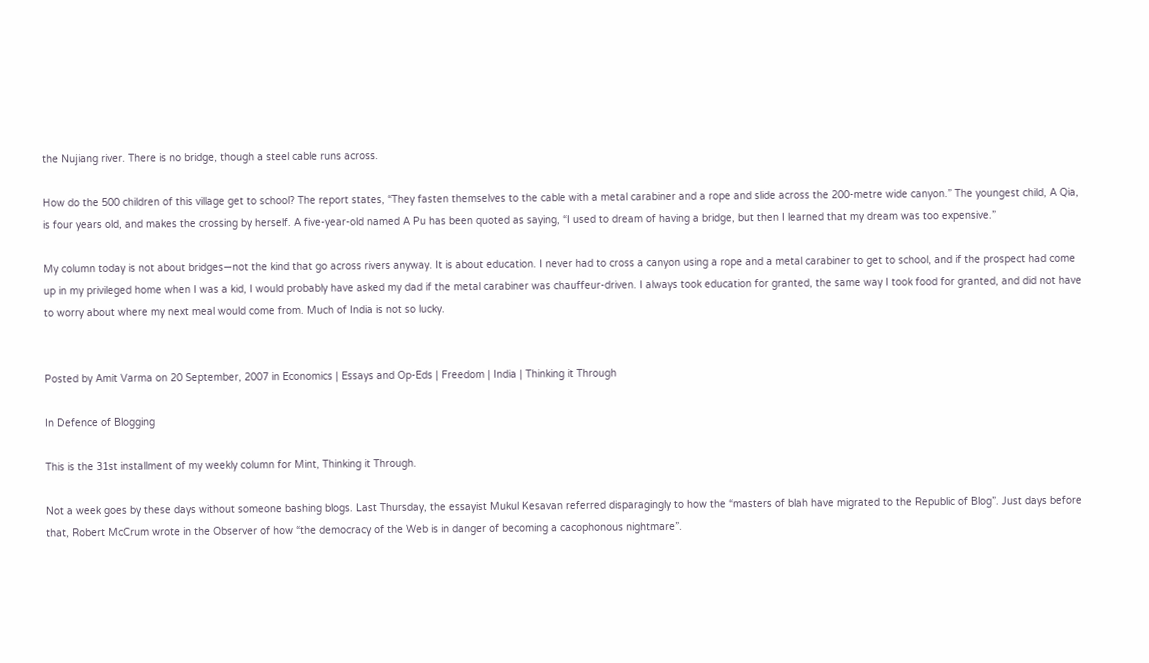the Nujiang river. There is no bridge, though a steel cable runs across.

How do the 500 children of this village get to school? The report states, “They fasten themselves to the cable with a metal carabiner and a rope and slide across the 200-metre wide canyon.” The youngest child, A Qia, is four years old, and makes the crossing by herself. A five-year-old named A Pu has been quoted as saying, “I used to dream of having a bridge, but then I learned that my dream was too expensive.”

My column today is not about bridges—not the kind that go across rivers anyway. It is about education. I never had to cross a canyon using a rope and a metal carabiner to get to school, and if the prospect had come up in my privileged home when I was a kid, I would probably have asked my dad if the metal carabiner was chauffeur-driven. I always took education for granted, the same way I took food for granted, and did not have to worry about where my next meal would come from. Much of India is not so lucky.


Posted by Amit Varma on 20 September, 2007 in Economics | Essays and Op-Eds | Freedom | India | Thinking it Through

In Defence of Blogging

This is the 31st installment of my weekly column for Mint, Thinking it Through.

Not a week goes by these days without someone bashing blogs. Last Thursday, the essayist Mukul Kesavan referred disparagingly to how the “masters of blah have migrated to the Republic of Blog”. Just days before that, Robert McCrum wrote in the Observer of how “the democracy of the Web is in danger of becoming a cacophonous nightmare”.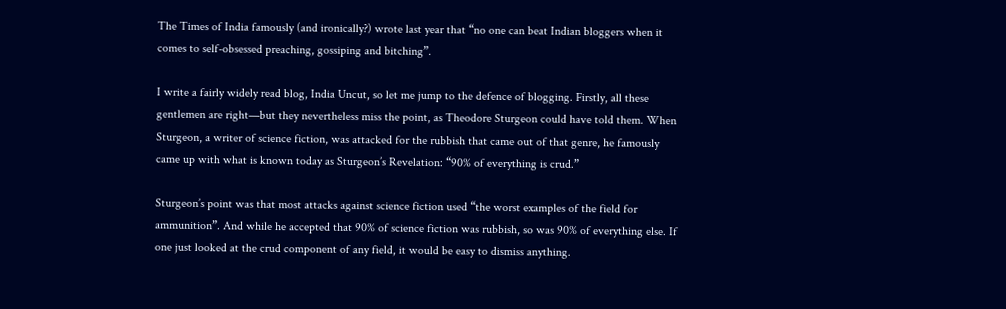The Times of India famously (and ironically?) wrote last year that “no one can beat Indian bloggers when it comes to self-obsessed preaching, gossiping and bitching”.

I write a fairly widely read blog, India Uncut, so let me jump to the defence of blogging. Firstly, all these gentlemen are right—but they nevertheless miss the point, as Theodore Sturgeon could have told them. When Sturgeon, a writer of science fiction, was attacked for the rubbish that came out of that genre, he famously came up with what is known today as Sturgeon’s Revelation: “90% of everything is crud.”

Sturgeon’s point was that most attacks against science fiction used “the worst examples of the field for ammunition”. And while he accepted that 90% of science fiction was rubbish, so was 90% of everything else. If one just looked at the crud component of any field, it would be easy to dismiss anything.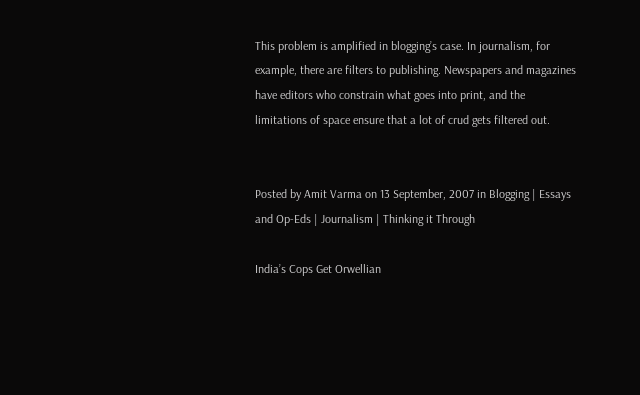This problem is amplified in blogging’s case. In journalism, for example, there are filters to publishing. Newspapers and magazines have editors who constrain what goes into print, and the limitations of space ensure that a lot of crud gets filtered out.


Posted by Amit Varma on 13 September, 2007 in Blogging | Essays and Op-Eds | Journalism | Thinking it Through

India’s Cops Get Orwellian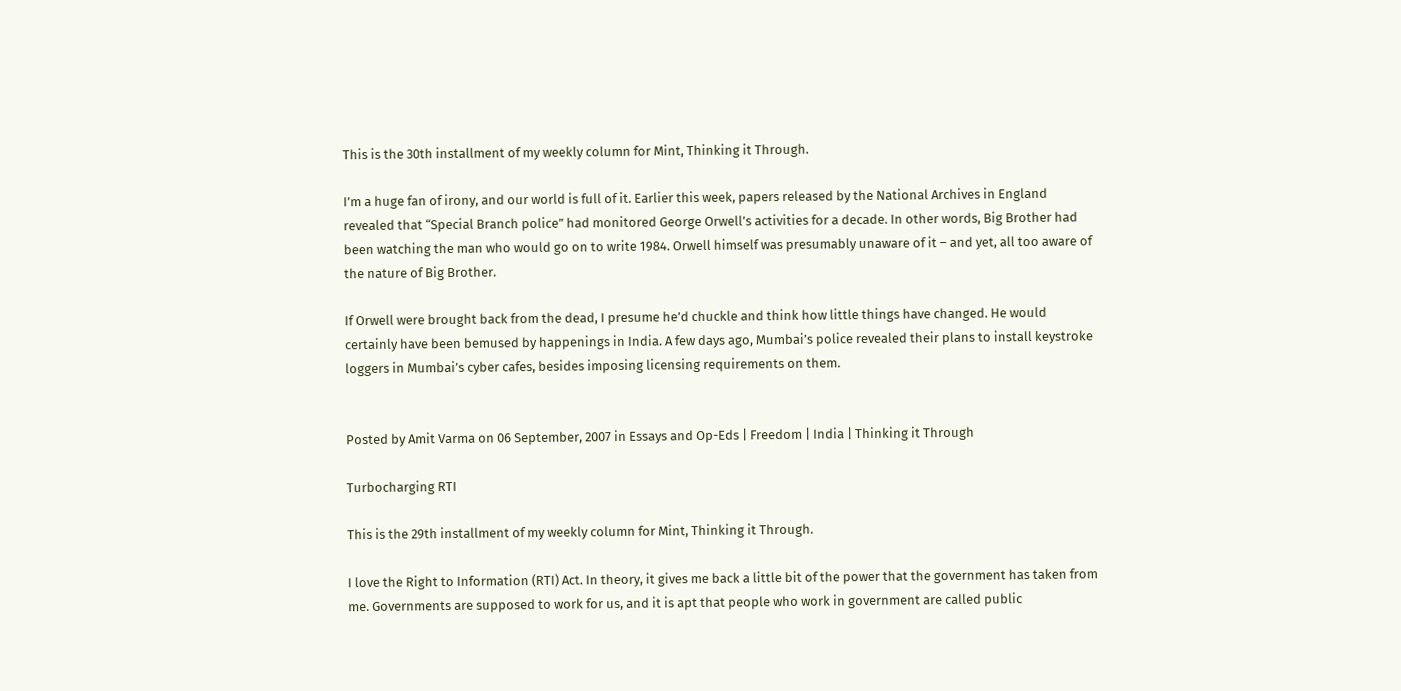This is the 30th installment of my weekly column for Mint, Thinking it Through.

I’m a huge fan of irony, and our world is full of it. Earlier this week, papers released by the National Archives in England revealed that “Special Branch police” had monitored George Orwell’s activities for a decade. In other words, Big Brother had been watching the man who would go on to write 1984. Orwell himself was presumably unaware of it – and yet, all too aware of the nature of Big Brother.

If Orwell were brought back from the dead, I presume he’d chuckle and think how little things have changed. He would certainly have been bemused by happenings in India. A few days ago, Mumbai’s police revealed their plans to install keystroke loggers in Mumbai’s cyber cafes, besides imposing licensing requirements on them.


Posted by Amit Varma on 06 September, 2007 in Essays and Op-Eds | Freedom | India | Thinking it Through

Turbocharging RTI

This is the 29th installment of my weekly column for Mint, Thinking it Through.

I love the Right to Information (RTI) Act. In theory, it gives me back a little bit of the power that the government has taken from me. Governments are supposed to work for us, and it is apt that people who work in government are called public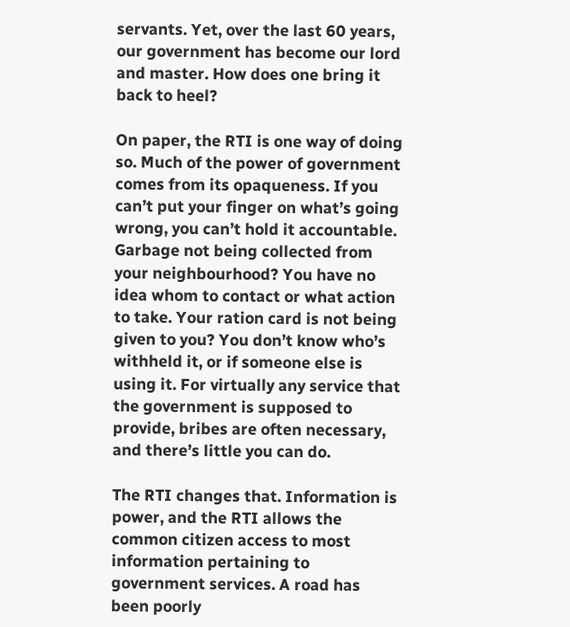servants. Yet, over the last 60 years, our government has become our lord and master. How does one bring it back to heel?

On paper, the RTI is one way of doing so. Much of the power of government comes from its opaqueness. If you can’t put your finger on what’s going wrong, you can’t hold it accountable. Garbage not being collected from your neighbourhood? You have no idea whom to contact or what action to take. Your ration card is not being given to you? You don’t know who’s withheld it, or if someone else is using it. For virtually any service that the government is supposed to provide, bribes are often necessary, and there’s little you can do.

The RTI changes that. Information is power, and the RTI allows the common citizen access to most information pertaining to government services. A road has been poorly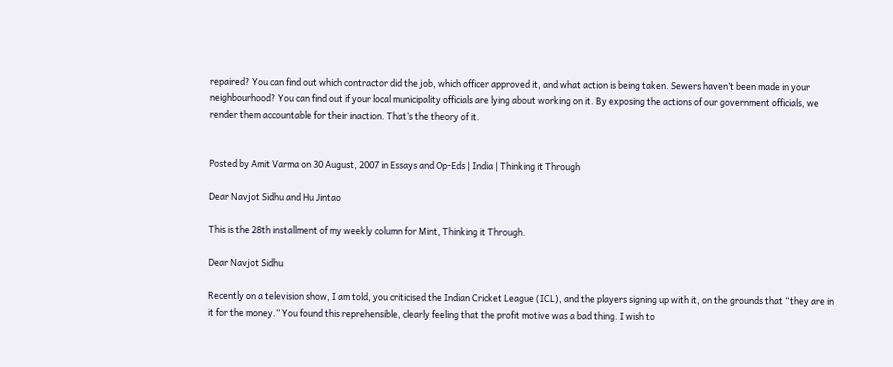repaired? You can find out which contractor did the job, which officer approved it, and what action is being taken. Sewers haven’t been made in your neighbourhood? You can find out if your local municipality officials are lying about working on it. By exposing the actions of our government officials, we render them accountable for their inaction. That’s the theory of it.


Posted by Amit Varma on 30 August, 2007 in Essays and Op-Eds | India | Thinking it Through

Dear Navjot Sidhu and Hu Jintao

This is the 28th installment of my weekly column for Mint, Thinking it Through.

Dear Navjot Sidhu

Recently on a television show, I am told, you criticised the Indian Cricket League (ICL), and the players signing up with it, on the grounds that “they are in it for the money.” You found this reprehensible, clearly feeling that the profit motive was a bad thing. I wish to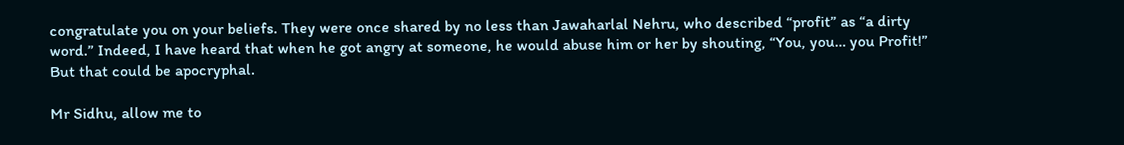congratulate you on your beliefs. They were once shared by no less than Jawaharlal Nehru, who described “profit” as “a dirty word.” Indeed, I have heard that when he got angry at someone, he would abuse him or her by shouting, “You, you… you Profit!” But that could be apocryphal.

Mr Sidhu, allow me to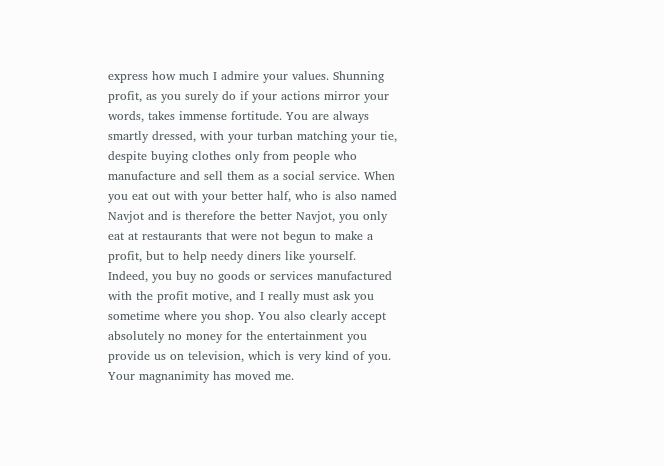express how much I admire your values. Shunning profit, as you surely do if your actions mirror your words, takes immense fortitude. You are always smartly dressed, with your turban matching your tie, despite buying clothes only from people who manufacture and sell them as a social service. When you eat out with your better half, who is also named Navjot and is therefore the better Navjot, you only eat at restaurants that were not begun to make a profit, but to help needy diners like yourself. Indeed, you buy no goods or services manufactured with the profit motive, and I really must ask you sometime where you shop. You also clearly accept absolutely no money for the entertainment you provide us on television, which is very kind of you. Your magnanimity has moved me.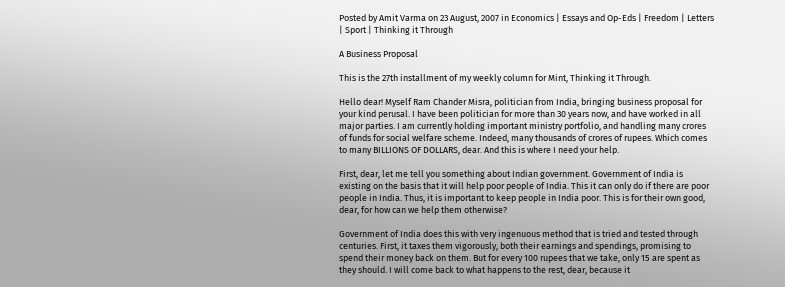Posted by Amit Varma on 23 August, 2007 in Economics | Essays and Op-Eds | Freedom | Letters | Sport | Thinking it Through

A Business Proposal

This is the 27th installment of my weekly column for Mint, Thinking it Through.

Hello dear! Myself Ram Chander Misra, politician from India, bringing business proposal for your kind perusal. I have been politician for more than 30 years now, and have worked in all major parties. I am currently holding important ministry portfolio, and handling many crores of funds for social welfare scheme. Indeed, many thousands of crores of rupees. Which comes to many BILLIONS OF DOLLARS, dear. And this is where I need your help.

First, dear, let me tell you something about Indian government. Government of India is existing on the basis that it will help poor people of India. This it can only do if there are poor people in India. Thus, it is important to keep people in India poor. This is for their own good, dear, for how can we help them otherwise?

Government of India does this with very ingenuous method that is tried and tested through centuries. First, it taxes them vigorously, both their earnings and spendings, promising to spend their money back on them. But for every 100 rupees that we take, only 15 are spent as they should. I will come back to what happens to the rest, dear, because it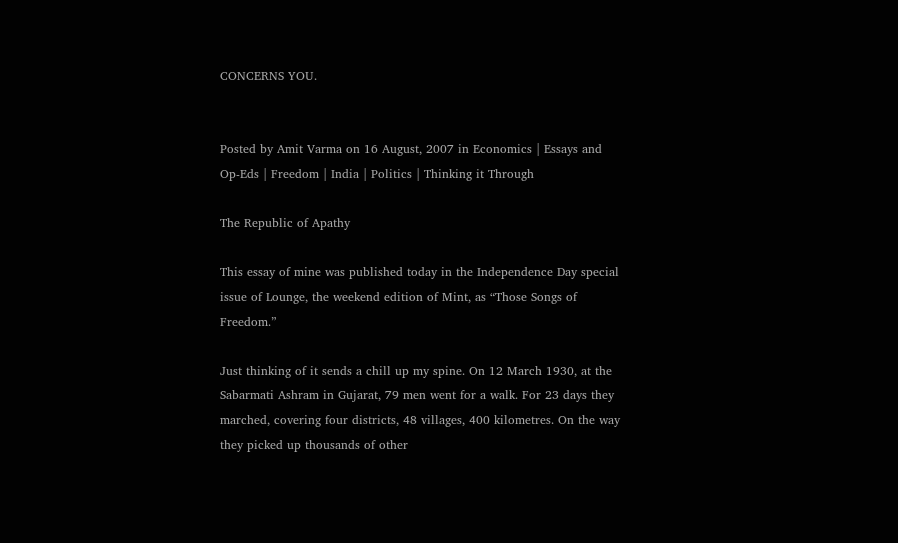CONCERNS YOU.


Posted by Amit Varma on 16 August, 2007 in Economics | Essays and Op-Eds | Freedom | India | Politics | Thinking it Through

The Republic of Apathy

This essay of mine was published today in the Independence Day special issue of Lounge, the weekend edition of Mint, as “Those Songs of Freedom.”

Just thinking of it sends a chill up my spine. On 12 March 1930, at the Sabarmati Ashram in Gujarat, 79 men went for a walk. For 23 days they marched, covering four districts, 48 villages, 400 kilometres. On the way they picked up thousands of other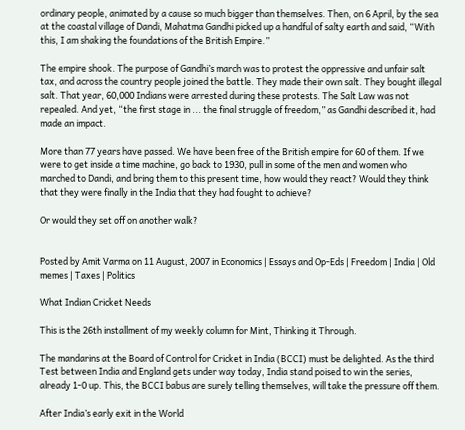ordinary people, animated by a cause so much bigger than themselves. Then, on 6 April, by the sea at the coastal village of Dandi, Mahatma Gandhi picked up a handful of salty earth and said, “With this, I am shaking the foundations of the British Empire.”

The empire shook. The purpose of Gandhi’s march was to protest the oppressive and unfair salt tax, and across the country people joined the battle. They made their own salt. They bought illegal salt. That year, 60,000 Indians were arrested during these protests. The Salt Law was not repealed. And yet, “the first stage in ... the final struggle of freedom,” as Gandhi described it, had made an impact.

More than 77 years have passed. We have been free of the British empire for 60 of them. If we were to get inside a time machine, go back to 1930, pull in some of the men and women who marched to Dandi, and bring them to this present time, how would they react? Would they think that they were finally in the India that they had fought to achieve?

Or would they set off on another walk?


Posted by Amit Varma on 11 August, 2007 in Economics | Essays and Op-Eds | Freedom | India | Old memes | Taxes | Politics

What Indian Cricket Needs

This is the 26th installment of my weekly column for Mint, Thinking it Through.

The mandarins at the Board of Control for Cricket in India (BCCI) must be delighted. As the third Test between India and England gets under way today, India stand poised to win the series, already 1-0 up. This, the BCCI babus are surely telling themselves, will take the pressure off them.

After India’s early exit in the World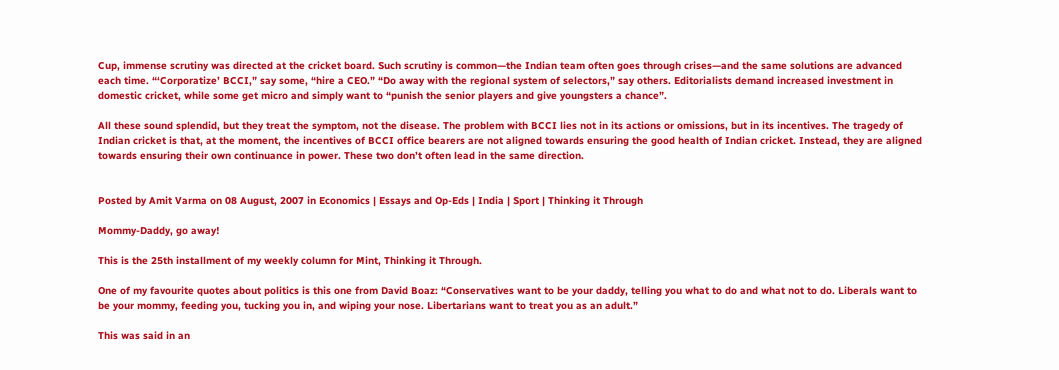Cup, immense scrutiny was directed at the cricket board. Such scrutiny is common—the Indian team often goes through crises—and the same solutions are advanced each time. “‘Corporatize’ BCCI,” say some, “hire a CEO.” “Do away with the regional system of selectors,” say others. Editorialists demand increased investment in domestic cricket, while some get micro and simply want to “punish the senior players and give youngsters a chance”.

All these sound splendid, but they treat the symptom, not the disease. The problem with BCCI lies not in its actions or omissions, but in its incentives. The tragedy of Indian cricket is that, at the moment, the incentives of BCCI office bearers are not aligned towards ensuring the good health of Indian cricket. Instead, they are aligned towards ensuring their own continuance in power. These two don’t often lead in the same direction.


Posted by Amit Varma on 08 August, 2007 in Economics | Essays and Op-Eds | India | Sport | Thinking it Through

Mommy-Daddy, go away!

This is the 25th installment of my weekly column for Mint, Thinking it Through.

One of my favourite quotes about politics is this one from David Boaz: “Conservatives want to be your daddy, telling you what to do and what not to do. Liberals want to be your mommy, feeding you, tucking you in, and wiping your nose. Libertarians want to treat you as an adult.”

This was said in an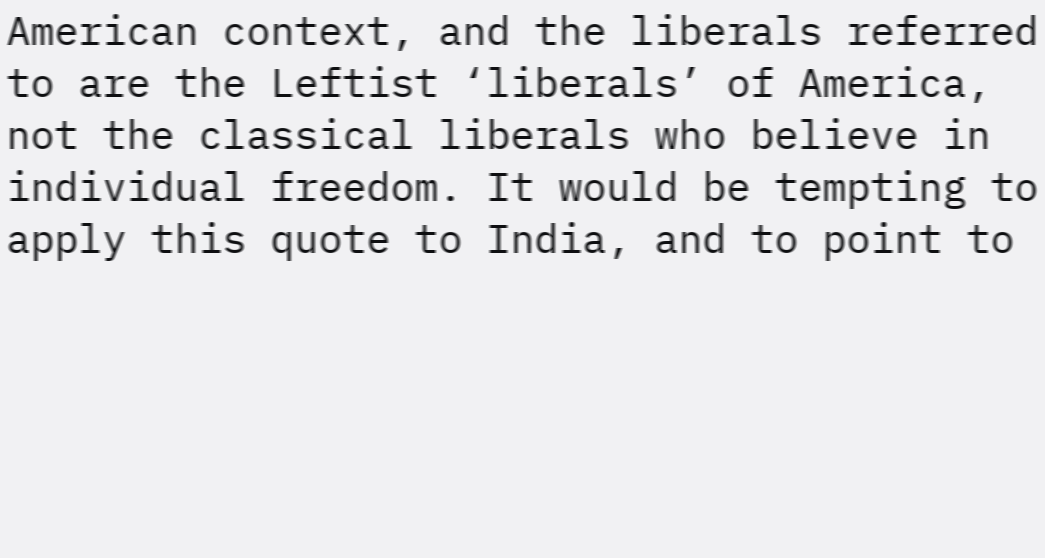American context, and the liberals referred to are the Leftist ‘liberals’ of America, not the classical liberals who believe in individual freedom. It would be tempting to apply this quote to India, and to point to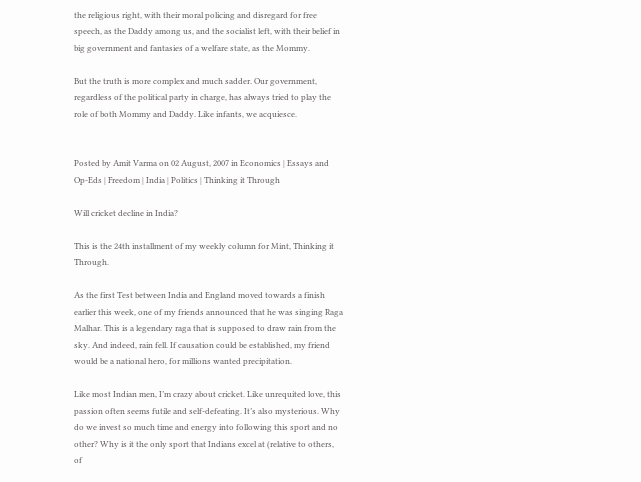the religious right, with their moral policing and disregard for free speech, as the Daddy among us, and the socialist left, with their belief in big government and fantasies of a welfare state, as the Mommy.

But the truth is more complex and much sadder. Our government, regardless of the political party in charge, has always tried to play the role of both Mommy and Daddy. Like infants, we acquiesce.


Posted by Amit Varma on 02 August, 2007 in Economics | Essays and Op-Eds | Freedom | India | Politics | Thinking it Through

Will cricket decline in India?

This is the 24th installment of my weekly column for Mint, Thinking it Through.

As the first Test between India and England moved towards a finish earlier this week, one of my friends announced that he was singing Raga Malhar. This is a legendary raga that is supposed to draw rain from the sky. And indeed, rain fell. If causation could be established, my friend would be a national hero, for millions wanted precipitation.

Like most Indian men, I’m crazy about cricket. Like unrequited love, this passion often seems futile and self-defeating. It’s also mysterious. Why do we invest so much time and energy into following this sport and no other? Why is it the only sport that Indians excel at (relative to others, of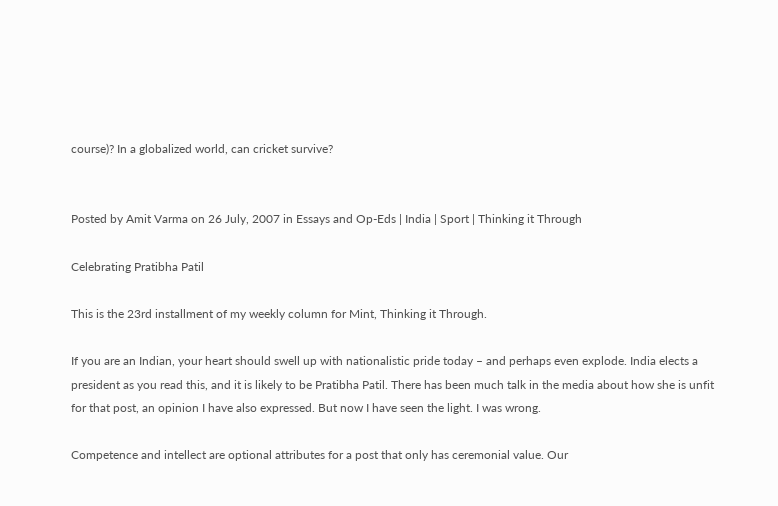course)? In a globalized world, can cricket survive?


Posted by Amit Varma on 26 July, 2007 in Essays and Op-Eds | India | Sport | Thinking it Through

Celebrating Pratibha Patil

This is the 23rd installment of my weekly column for Mint, Thinking it Through.

If you are an Indian, your heart should swell up with nationalistic pride today – and perhaps even explode. India elects a president as you read this, and it is likely to be Pratibha Patil. There has been much talk in the media about how she is unfit for that post, an opinion I have also expressed. But now I have seen the light. I was wrong.

Competence and intellect are optional attributes for a post that only has ceremonial value. Our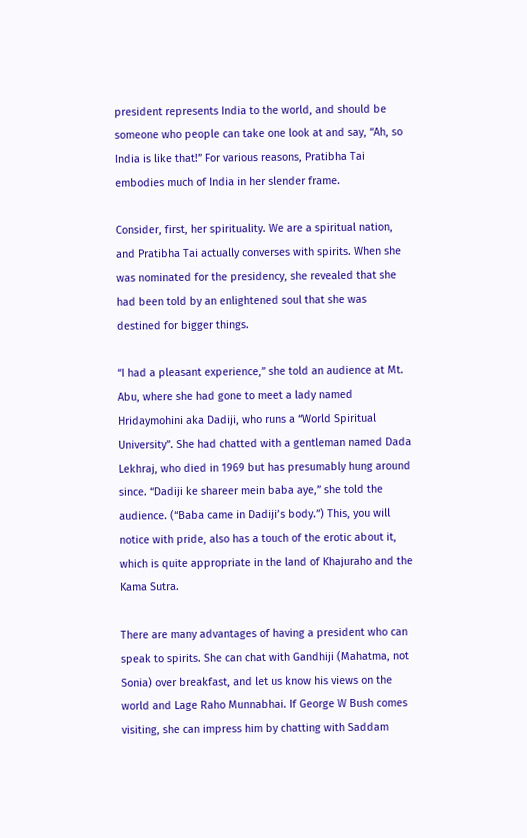president represents India to the world, and should be someone who people can take one look at and say, “Ah, so India is like that!” For various reasons, Pratibha Tai embodies much of India in her slender frame.

Consider, first, her spirituality. We are a spiritual nation, and Pratibha Tai actually converses with spirits. When she was nominated for the presidency, she revealed that she had been told by an enlightened soul that she was destined for bigger things.

“I had a pleasant experience,” she told an audience at Mt. Abu, where she had gone to meet a lady named Hridaymohini aka Dadiji, who runs a “World Spiritual University”. She had chatted with a gentleman named Dada Lekhraj, who died in 1969 but has presumably hung around since. “Dadiji ke shareer mein baba aye,” she told the audience. (“Baba came in Dadiji’s body.”) This, you will notice with pride, also has a touch of the erotic about it, which is quite appropriate in the land of Khajuraho and the Kama Sutra.

There are many advantages of having a president who can speak to spirits. She can chat with Gandhiji (Mahatma, not Sonia) over breakfast, and let us know his views on the world and Lage Raho Munnabhai. If George W Bush comes visiting, she can impress him by chatting with Saddam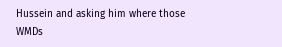Hussein and asking him where those WMDs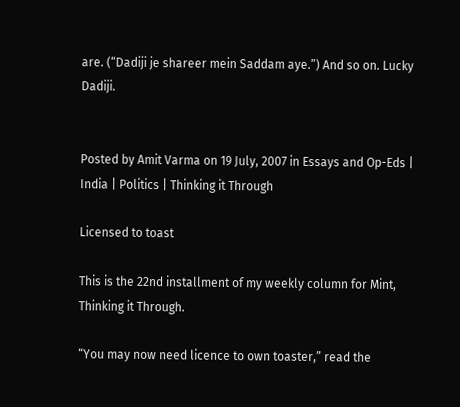are. (“Dadiji je shareer mein Saddam aye.”) And so on. Lucky Dadiji.


Posted by Amit Varma on 19 July, 2007 in Essays and Op-Eds | India | Politics | Thinking it Through

Licensed to toast

This is the 22nd installment of my weekly column for Mint, Thinking it Through.

“You may now need licence to own toaster,” read the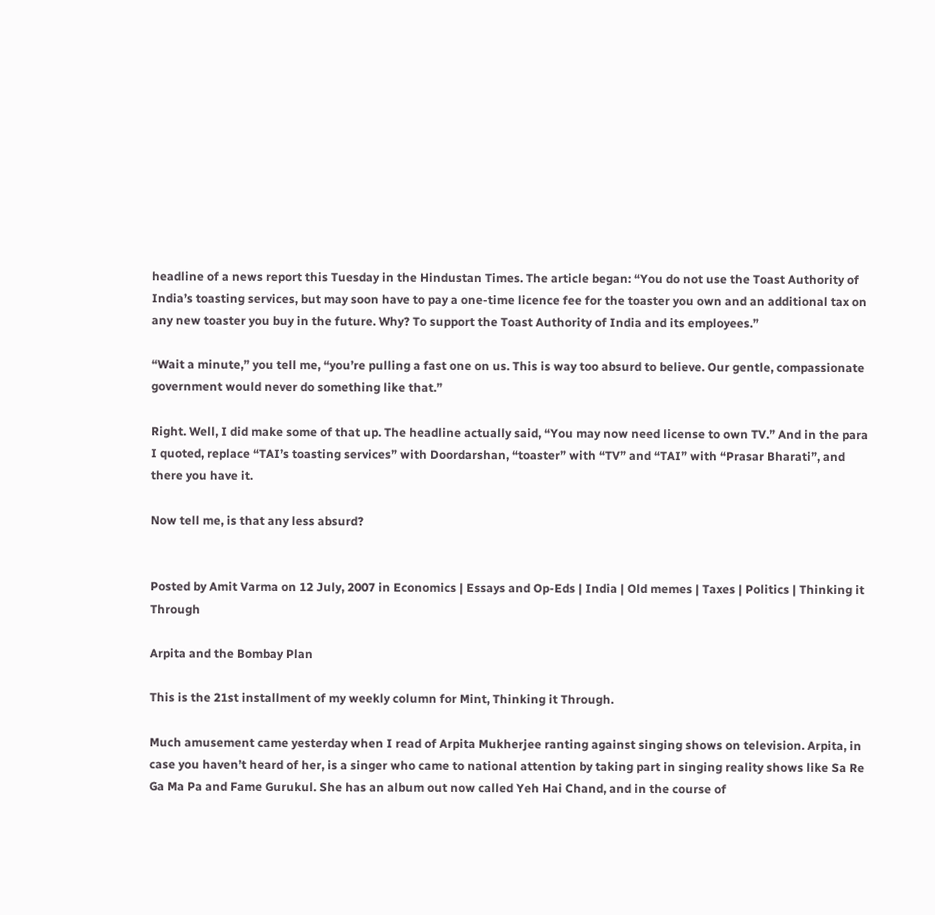headline of a news report this Tuesday in the Hindustan Times. The article began: “You do not use the Toast Authority of India’s toasting services, but may soon have to pay a one-time licence fee for the toaster you own and an additional tax on any new toaster you buy in the future. Why? To support the Toast Authority of India and its employees.”

“Wait a minute,” you tell me, “you’re pulling a fast one on us. This is way too absurd to believe. Our gentle, compassionate government would never do something like that.”

Right. Well, I did make some of that up. The headline actually said, “You may now need license to own TV.” And in the para I quoted, replace “TAI’s toasting services” with Doordarshan, “toaster” with “TV” and “TAI” with “Prasar Bharati”, and there you have it.

Now tell me, is that any less absurd?


Posted by Amit Varma on 12 July, 2007 in Economics | Essays and Op-Eds | India | Old memes | Taxes | Politics | Thinking it Through

Arpita and the Bombay Plan

This is the 21st installment of my weekly column for Mint, Thinking it Through.

Much amusement came yesterday when I read of Arpita Mukherjee ranting against singing shows on television. Arpita, in case you haven’t heard of her, is a singer who came to national attention by taking part in singing reality shows like Sa Re Ga Ma Pa and Fame Gurukul. She has an album out now called Yeh Hai Chand, and in the course of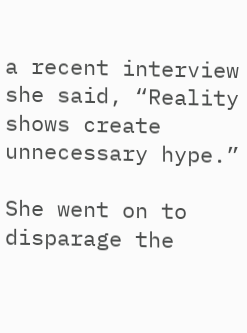a recent interview she said, “Reality shows create unnecessary hype.”

She went on to disparage the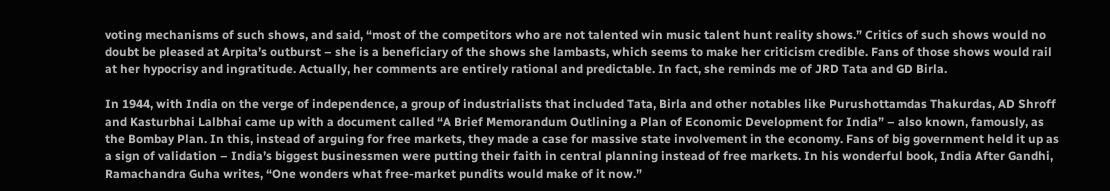voting mechanisms of such shows, and said, “most of the competitors who are not talented win music talent hunt reality shows.” Critics of such shows would no doubt be pleased at Arpita’s outburst – she is a beneficiary of the shows she lambasts, which seems to make her criticism credible. Fans of those shows would rail at her hypocrisy and ingratitude. Actually, her comments are entirely rational and predictable. In fact, she reminds me of JRD Tata and GD Birla.

In 1944, with India on the verge of independence, a group of industrialists that included Tata, Birla and other notables like Purushottamdas Thakurdas, AD Shroff and Kasturbhai Lalbhai came up with a document called “A Brief Memorandum Outlining a Plan of Economic Development for India” – also known, famously, as the Bombay Plan. In this, instead of arguing for free markets, they made a case for massive state involvement in the economy. Fans of big government held it up as a sign of validation – India’s biggest businessmen were putting their faith in central planning instead of free markets. In his wonderful book, India After Gandhi, Ramachandra Guha writes, “One wonders what free-market pundits would make of it now.”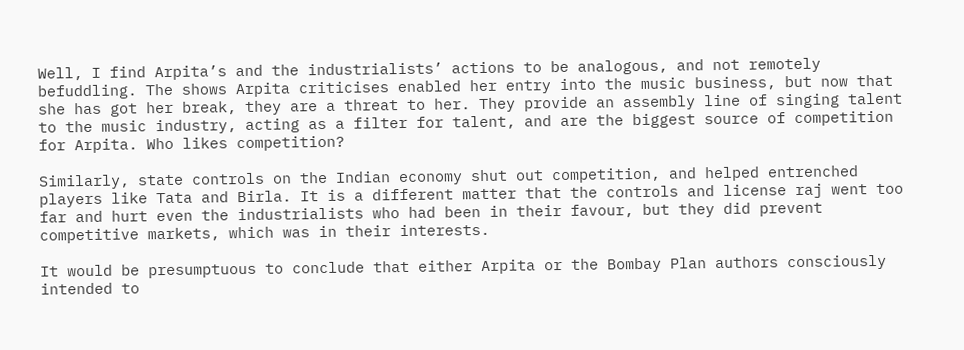Well, I find Arpita’s and the industrialists’ actions to be analogous, and not remotely befuddling. The shows Arpita criticises enabled her entry into the music business, but now that she has got her break, they are a threat to her. They provide an assembly line of singing talent to the music industry, acting as a filter for talent, and are the biggest source of competition for Arpita. Who likes competition?

Similarly, state controls on the Indian economy shut out competition, and helped entrenched players like Tata and Birla. It is a different matter that the controls and license raj went too far and hurt even the industrialists who had been in their favour, but they did prevent competitive markets, which was in their interests.

It would be presumptuous to conclude that either Arpita or the Bombay Plan authors consciously intended to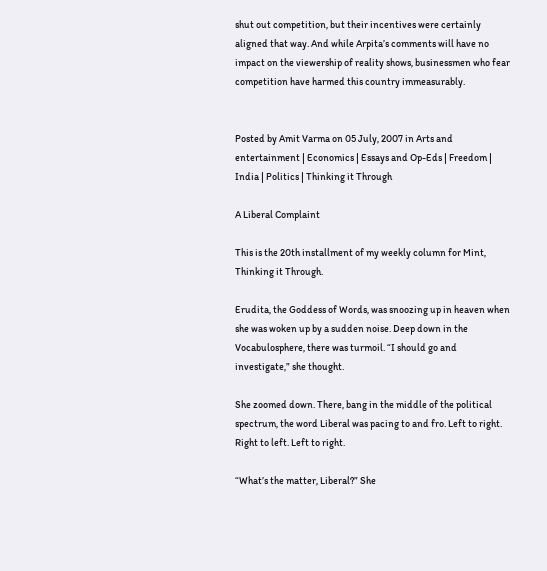shut out competition, but their incentives were certainly aligned that way. And while Arpita’s comments will have no impact on the viewership of reality shows, businessmen who fear competition have harmed this country immeasurably.


Posted by Amit Varma on 05 July, 2007 in Arts and entertainment | Economics | Essays and Op-Eds | Freedom | India | Politics | Thinking it Through

A Liberal Complaint

This is the 20th installment of my weekly column for Mint, Thinking it Through.

Erudita, the Goddess of Words, was snoozing up in heaven when she was woken up by a sudden noise. Deep down in the Vocabulosphere, there was turmoil. “I should go and investigate,” she thought.

She zoomed down. There, bang in the middle of the political spectrum, the word Liberal was pacing to and fro. Left to right. Right to left. Left to right.

“What’s the matter, Liberal?” She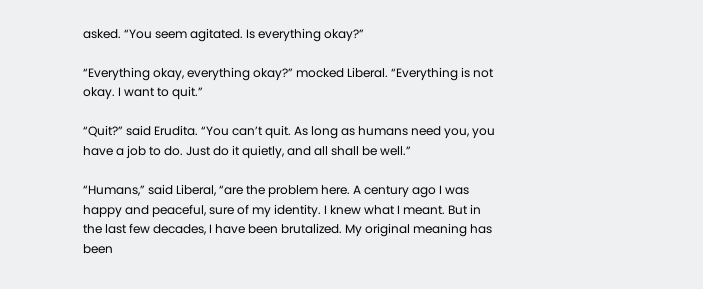asked. “You seem agitated. Is everything okay?”

“Everything okay, everything okay?” mocked Liberal. “Everything is not okay. I want to quit.”

“Quit?” said Erudita. “You can’t quit. As long as humans need you, you have a job to do. Just do it quietly, and all shall be well.”

“Humans,” said Liberal, “are the problem here. A century ago I was happy and peaceful, sure of my identity. I knew what I meant. But in the last few decades, I have been brutalized. My original meaning has been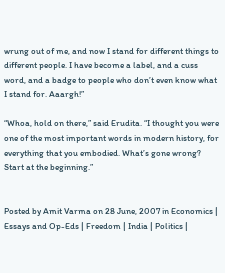wrung out of me, and now I stand for different things to different people. I have become a label, and a cuss word, and a badge to people who don’t even know what I stand for. Aaargh!”

“Whoa, hold on there,” said Erudita. “I thought you were one of the most important words in modern history, for everything that you embodied. What’s gone wrong? Start at the beginning.”


Posted by Amit Varma on 28 June, 2007 in Economics | Essays and Op-Eds | Freedom | India | Politics |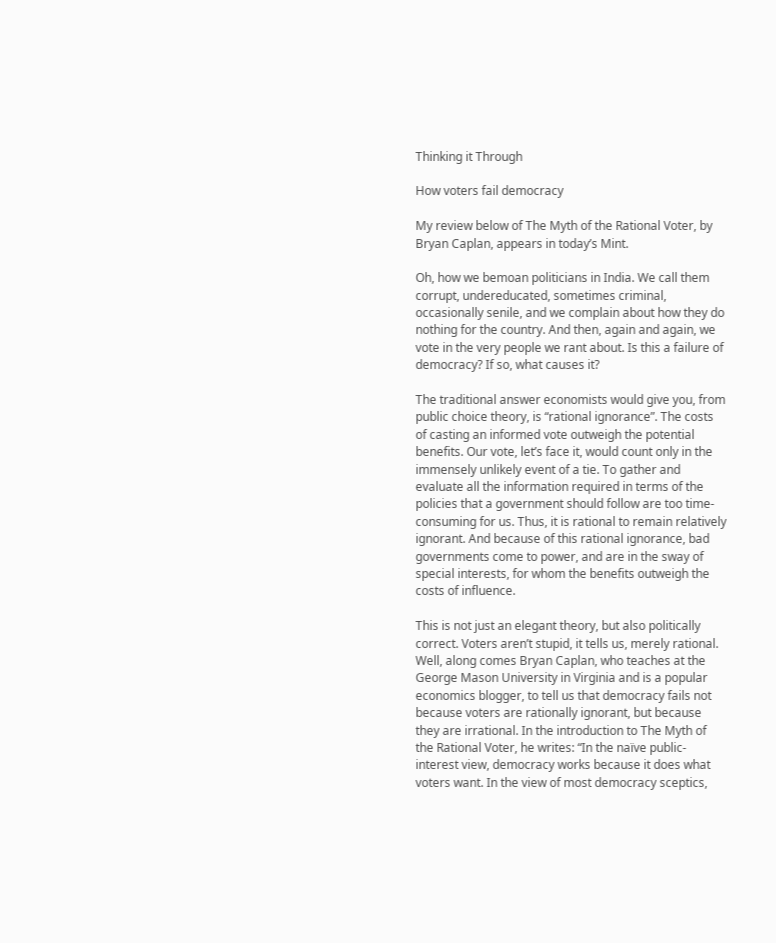Thinking it Through

How voters fail democracy

My review below of The Myth of the Rational Voter, by Bryan Caplan, appears in today’s Mint.

Oh, how we bemoan politicians in India. We call them corrupt, undereducated, sometimes criminal, occasionally senile, and we complain about how they do nothing for the country. And then, again and again, we vote in the very people we rant about. Is this a failure of democracy? If so, what causes it?

The traditional answer economists would give you, from public choice theory, is “rational ignorance”. The costs of casting an informed vote outweigh the potential benefits. Our vote, let’s face it, would count only in the immensely unlikely event of a tie. To gather and evaluate all the information required in terms of the policies that a government should follow are too time-consuming for us. Thus, it is rational to remain relatively ignorant. And because of this rational ignorance, bad governments come to power, and are in the sway of special interests, for whom the benefits outweigh the costs of influence.

This is not just an elegant theory, but also politically correct. Voters aren’t stupid, it tells us, merely rational. Well, along comes Bryan Caplan, who teaches at the George Mason University in Virginia and is a popular economics blogger, to tell us that democracy fails not because voters are rationally ignorant, but because they are irrational. In the introduction to The Myth of the Rational Voter, he writes: “In the naïve public-interest view, democracy works because it does what voters want. In the view of most democracy sceptics,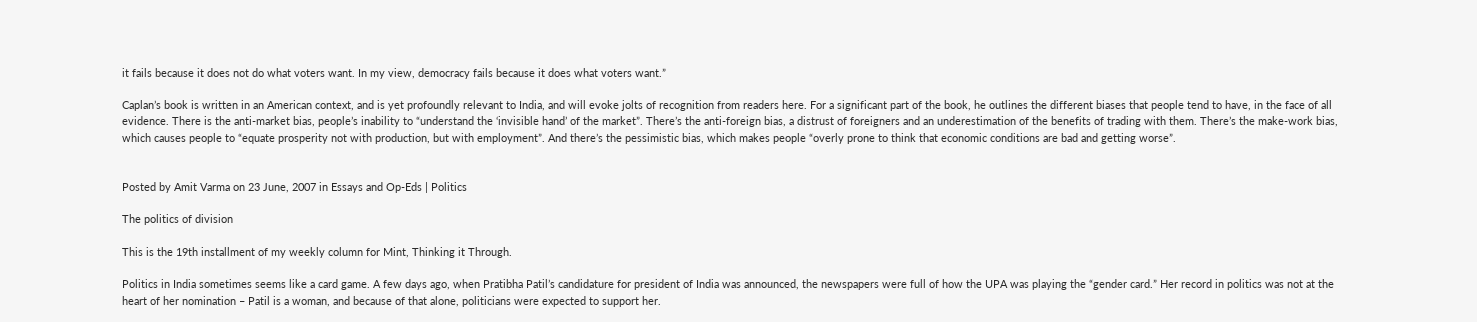it fails because it does not do what voters want. In my view, democracy fails because it does what voters want.”

Caplan’s book is written in an American context, and is yet profoundly relevant to India, and will evoke jolts of recognition from readers here. For a significant part of the book, he outlines the different biases that people tend to have, in the face of all evidence. There is the anti-market bias, people’s inability to “understand the ‘invisible hand’ of the market”. There’s the anti-foreign bias, a distrust of foreigners and an underestimation of the benefits of trading with them. There’s the make-work bias, which causes people to “equate prosperity not with production, but with employment”. And there’s the pessimistic bias, which makes people “overly prone to think that economic conditions are bad and getting worse”.


Posted by Amit Varma on 23 June, 2007 in Essays and Op-Eds | Politics

The politics of division

This is the 19th installment of my weekly column for Mint, Thinking it Through.

Politics in India sometimes seems like a card game. A few days ago, when Pratibha Patil’s candidature for president of India was announced, the newspapers were full of how the UPA was playing the “gender card.” Her record in politics was not at the heart of her nomination – Patil is a woman, and because of that alone, politicians were expected to support her.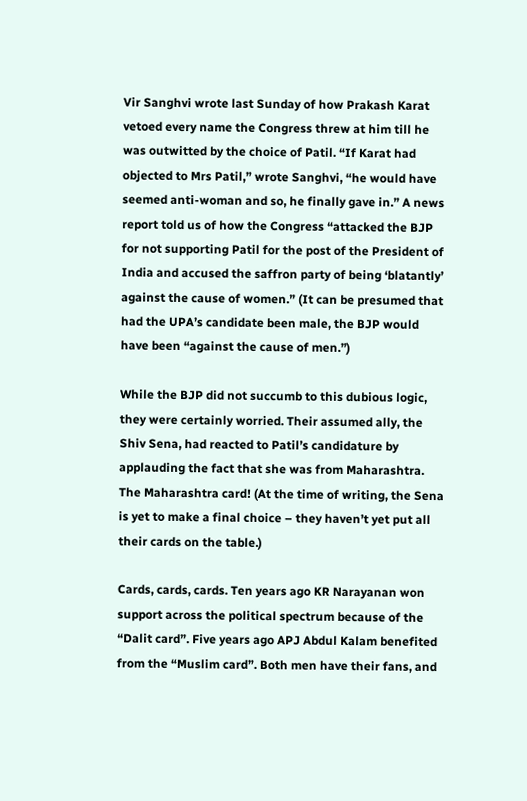Vir Sanghvi wrote last Sunday of how Prakash Karat vetoed every name the Congress threw at him till he was outwitted by the choice of Patil. “If Karat had objected to Mrs Patil,” wrote Sanghvi, “he would have seemed anti-woman and so, he finally gave in.” A news report told us of how the Congress “attacked the BJP for not supporting Patil for the post of the President of India and accused the saffron party of being ‘blatantly’ against the cause of women.” (It can be presumed that had the UPA’s candidate been male, the BJP would have been “against the cause of men.”)

While the BJP did not succumb to this dubious logic, they were certainly worried. Their assumed ally, the Shiv Sena, had reacted to Patil’s candidature by applauding the fact that she was from Maharashtra. The Maharashtra card! (At the time of writing, the Sena is yet to make a final choice – they haven’t yet put all their cards on the table.)

Cards, cards, cards. Ten years ago KR Narayanan won support across the political spectrum because of the “Dalit card”. Five years ago APJ Abdul Kalam benefited from the “Muslim card”. Both men have their fans, and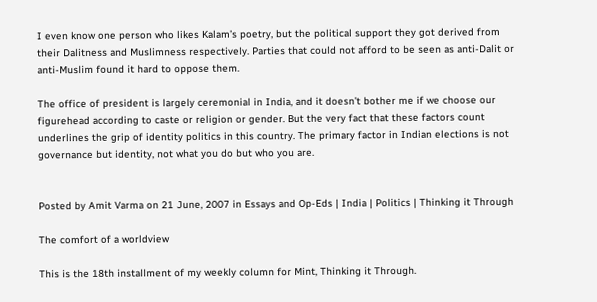I even know one person who likes Kalam’s poetry, but the political support they got derived from their Dalitness and Muslimness respectively. Parties that could not afford to be seen as anti-Dalit or anti-Muslim found it hard to oppose them.

The office of president is largely ceremonial in India, and it doesn’t bother me if we choose our figurehead according to caste or religion or gender. But the very fact that these factors count underlines the grip of identity politics in this country. The primary factor in Indian elections is not governance but identity, not what you do but who you are.


Posted by Amit Varma on 21 June, 2007 in Essays and Op-Eds | India | Politics | Thinking it Through

The comfort of a worldview

This is the 18th installment of my weekly column for Mint, Thinking it Through.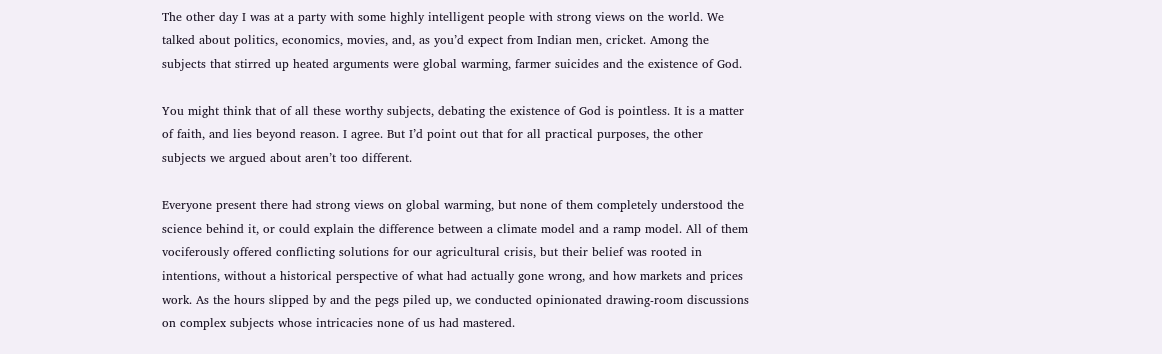The other day I was at a party with some highly intelligent people with strong views on the world. We talked about politics, economics, movies, and, as you’d expect from Indian men, cricket. Among the subjects that stirred up heated arguments were global warming, farmer suicides and the existence of God.

You might think that of all these worthy subjects, debating the existence of God is pointless. It is a matter of faith, and lies beyond reason. I agree. But I’d point out that for all practical purposes, the other subjects we argued about aren’t too different.

Everyone present there had strong views on global warming, but none of them completely understood the science behind it, or could explain the difference between a climate model and a ramp model. All of them vociferously offered conflicting solutions for our agricultural crisis, but their belief was rooted in intentions, without a historical perspective of what had actually gone wrong, and how markets and prices work. As the hours slipped by and the pegs piled up, we conducted opinionated drawing-room discussions on complex subjects whose intricacies none of us had mastered.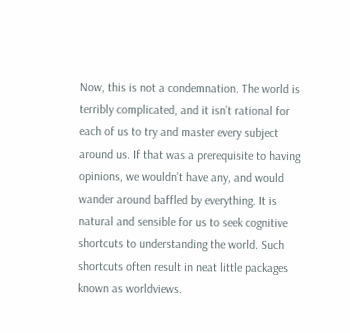Now, this is not a condemnation. The world is terribly complicated, and it isn’t rational for each of us to try and master every subject around us. If that was a prerequisite to having opinions, we wouldn’t have any, and would wander around baffled by everything. It is natural and sensible for us to seek cognitive shortcuts to understanding the world. Such shortcuts often result in neat little packages known as worldviews.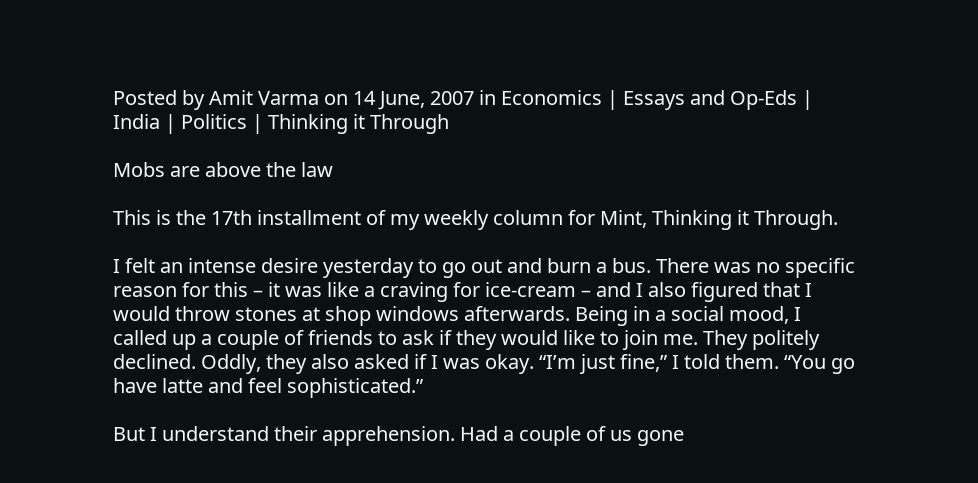Posted by Amit Varma on 14 June, 2007 in Economics | Essays and Op-Eds | India | Politics | Thinking it Through

Mobs are above the law

This is the 17th installment of my weekly column for Mint, Thinking it Through.

I felt an intense desire yesterday to go out and burn a bus. There was no specific reason for this – it was like a craving for ice-cream – and I also figured that I would throw stones at shop windows afterwards. Being in a social mood, I called up a couple of friends to ask if they would like to join me. They politely declined. Oddly, they also asked if I was okay. “I’m just fine,” I told them. “You go have latte and feel sophisticated.”

But I understand their apprehension. Had a couple of us gone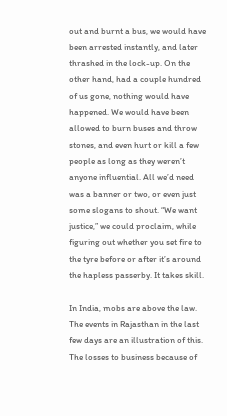out and burnt a bus, we would have been arrested instantly, and later thrashed in the lock-up. On the other hand, had a couple hundred of us gone, nothing would have happened. We would have been allowed to burn buses and throw stones, and even hurt or kill a few people as long as they weren’t anyone influential. All we’d need was a banner or two, or even just some slogans to shout. “We want justice,” we could proclaim, while figuring out whether you set fire to the tyre before or after it’s around the hapless passerby. It takes skill.

In India, mobs are above the law. The events in Rajasthan in the last few days are an illustration of this. The losses to business because of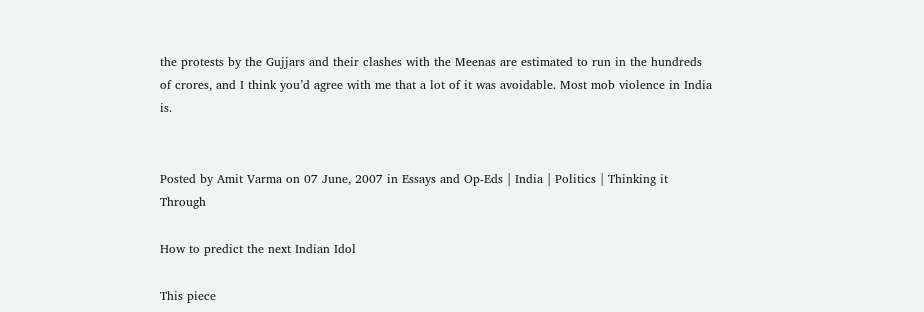the protests by the Gujjars and their clashes with the Meenas are estimated to run in the hundreds of crores, and I think you’d agree with me that a lot of it was avoidable. Most mob violence in India is.


Posted by Amit Varma on 07 June, 2007 in Essays and Op-Eds | India | Politics | Thinking it Through

How to predict the next Indian Idol

This piece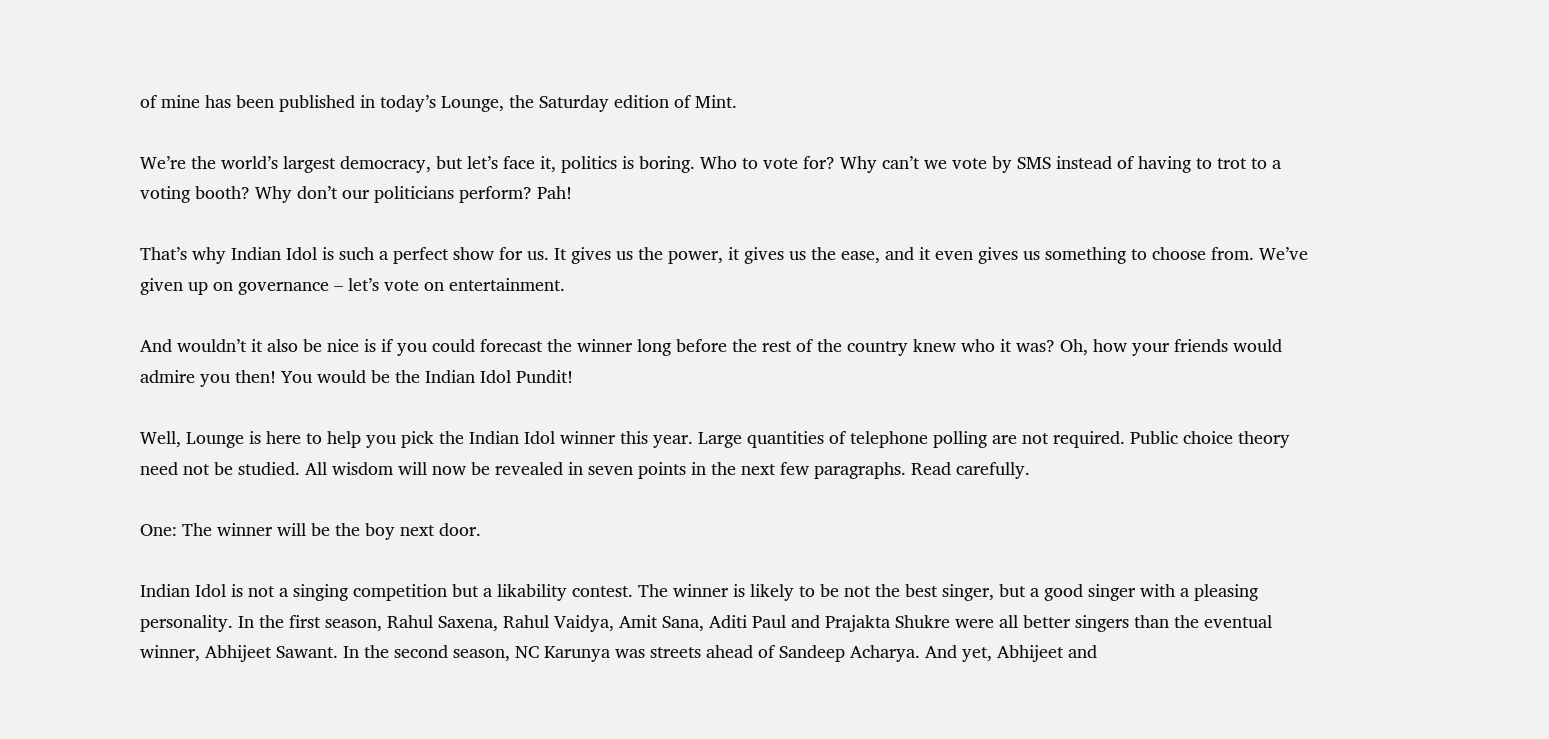of mine has been published in today’s Lounge, the Saturday edition of Mint.

We’re the world’s largest democracy, but let’s face it, politics is boring. Who to vote for? Why can’t we vote by SMS instead of having to trot to a voting booth? Why don’t our politicians perform? Pah!

That’s why Indian Idol is such a perfect show for us. It gives us the power, it gives us the ease, and it even gives us something to choose from. We’ve given up on governance – let’s vote on entertainment.

And wouldn’t it also be nice is if you could forecast the winner long before the rest of the country knew who it was? Oh, how your friends would admire you then! You would be the Indian Idol Pundit!

Well, Lounge is here to help you pick the Indian Idol winner this year. Large quantities of telephone polling are not required. Public choice theory need not be studied. All wisdom will now be revealed in seven points in the next few paragraphs. Read carefully.

One: The winner will be the boy next door.

Indian Idol is not a singing competition but a likability contest. The winner is likely to be not the best singer, but a good singer with a pleasing personality. In the first season, Rahul Saxena, Rahul Vaidya, Amit Sana, Aditi Paul and Prajakta Shukre were all better singers than the eventual winner, Abhijeet Sawant. In the second season, NC Karunya was streets ahead of Sandeep Acharya. And yet, Abhijeet and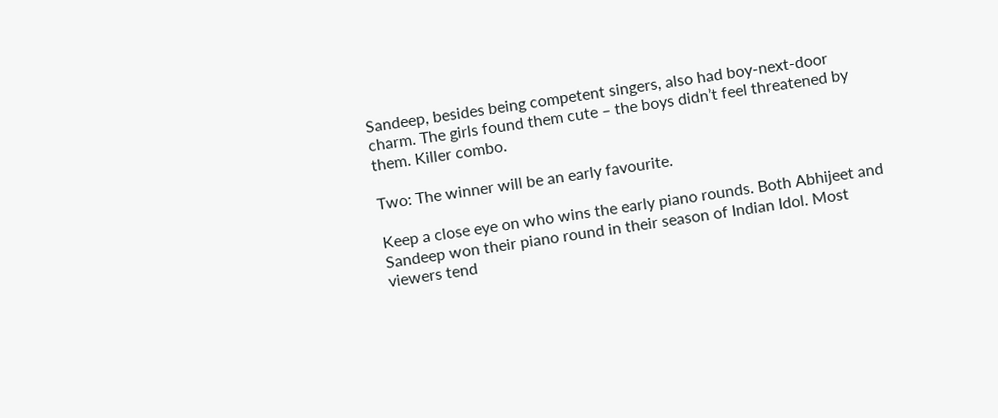Sandeep, besides being competent singers, also had boy-next-door charm. The girls found them cute – the boys didn’t feel threatened by them. Killer combo.

Two: The winner will be an early favourite.

Keep a close eye on who wins the early piano rounds. Both Abhijeet and Sandeep won their piano round in their season of Indian Idol. Most viewers tend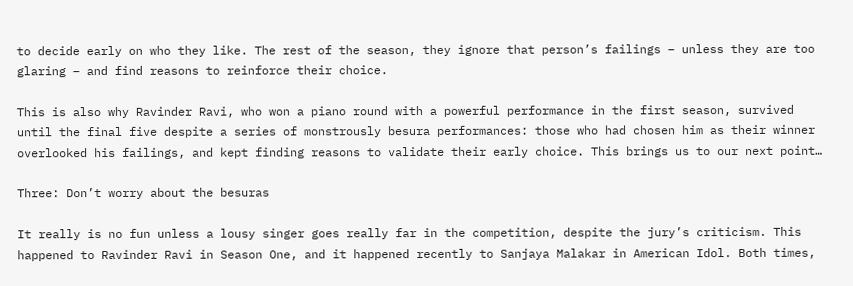to decide early on who they like. The rest of the season, they ignore that person’s failings – unless they are too glaring – and find reasons to reinforce their choice.

This is also why Ravinder Ravi, who won a piano round with a powerful performance in the first season, survived until the final five despite a series of monstrously besura performances: those who had chosen him as their winner overlooked his failings, and kept finding reasons to validate their early choice. This brings us to our next point…

Three: Don’t worry about the besuras

It really is no fun unless a lousy singer goes really far in the competition, despite the jury’s criticism. This happened to Ravinder Ravi in Season One, and it happened recently to Sanjaya Malakar in American Idol. Both times,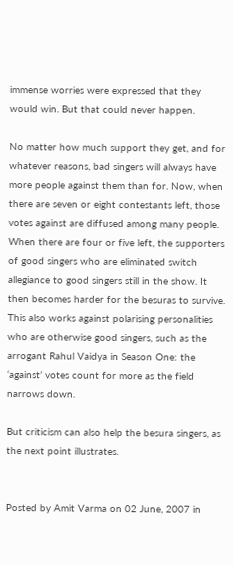immense worries were expressed that they would win. But that could never happen.

No matter how much support they get, and for whatever reasons, bad singers will always have more people against them than for. Now, when there are seven or eight contestants left, those votes against are diffused among many people. When there are four or five left, the supporters of good singers who are eliminated switch allegiance to good singers still in the show. It then becomes harder for the besuras to survive. This also works against polarising personalities who are otherwise good singers, such as the arrogant Rahul Vaidya in Season One: the ‘against’ votes count for more as the field narrows down.

But criticism can also help the besura singers, as the next point illustrates.


Posted by Amit Varma on 02 June, 2007 in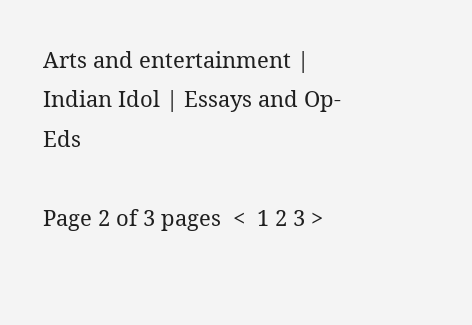Arts and entertainment | Indian Idol | Essays and Op-Eds

Page 2 of 3 pages  <  1 2 3 >